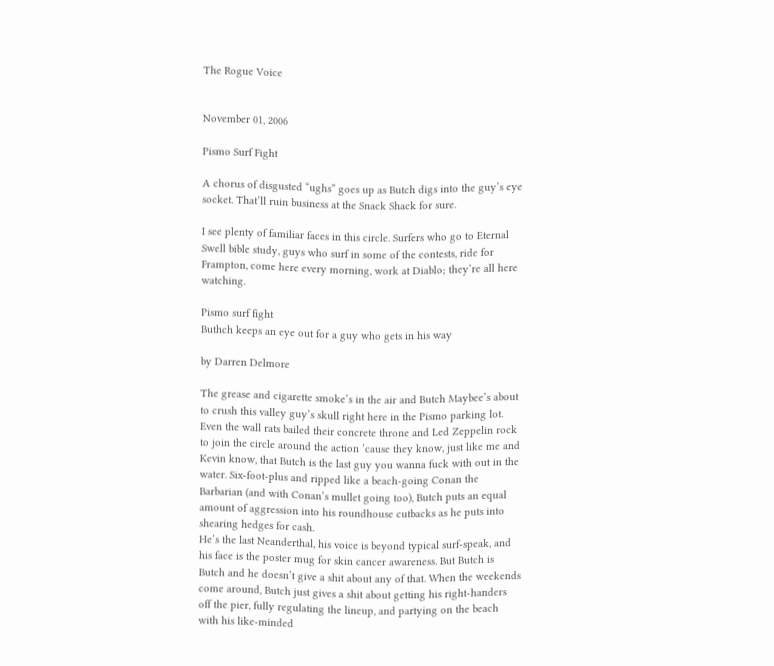The Rogue Voice


November 01, 2006

Pismo Surf Fight

A chorus of disgusted “ughs” goes up as Butch digs into the guy’s eye socket. That’ll ruin business at the Snack Shack for sure.

I see plenty of familiar faces in this circle. Surfers who go to Eternal Swell bible study, guys who surf in some of the contests, ride for Frampton, come here every morning, work at Diablo; they’re all here watching.

Pismo surf fight
Buthch keeps an eye out for a guy who gets in his way

by Darren Delmore

The grease and cigarette smoke’s in the air and Butch Maybee’s about to crush this valley guy’s skull right here in the Pismo parking lot. Even the wall rats bailed their concrete throne and Led Zeppelin rock to join the circle around the action ’cause they know, just like me and Kevin know, that Butch is the last guy you wanna fuck with out in the water. Six-foot-plus and ripped like a beach-going Conan the Barbarian (and with Conan’s mullet going too), Butch puts an equal amount of aggression into his roundhouse cutbacks as he puts into shearing hedges for cash.
He’s the last Neanderthal, his voice is beyond typical surf-speak, and his face is the poster mug for skin cancer awareness. But Butch is Butch and he doesn’t give a shit about any of that. When the weekends come around, Butch just gives a shit about getting his right-handers off the pier, fully regulating the lineup, and partying on the beach with his like-minded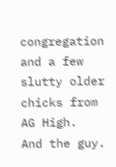congregation and a few slutty older chicks from AG High.
And the guy.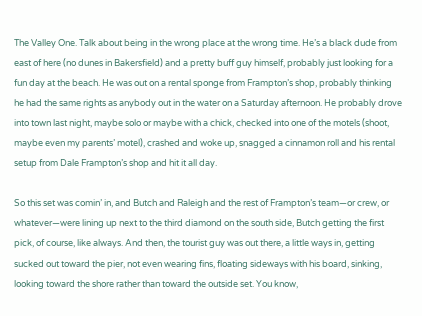The Valley One. Talk about being in the wrong place at the wrong time. He’s a black dude from east of here (no dunes in Bakersfield) and a pretty buff guy himself, probably just looking for a fun day at the beach. He was out on a rental sponge from Frampton’s shop, probably thinking he had the same rights as anybody out in the water on a Saturday afternoon. He probably drove into town last night, maybe solo or maybe with a chick, checked into one of the motels (shoot, maybe even my parents’ motel), crashed and woke up, snagged a cinnamon roll and his rental setup from Dale Frampton’s shop and hit it all day.

So this set was comin’ in, and Butch and Raleigh and the rest of Frampton’s team—or crew, or whatever—were lining up next to the third diamond on the south side, Butch getting the first pick, of course, like always. And then, the tourist guy was out there, a little ways in, getting sucked out toward the pier, not even wearing fins, floating sideways with his board, sinking, looking toward the shore rather than toward the outside set. You know,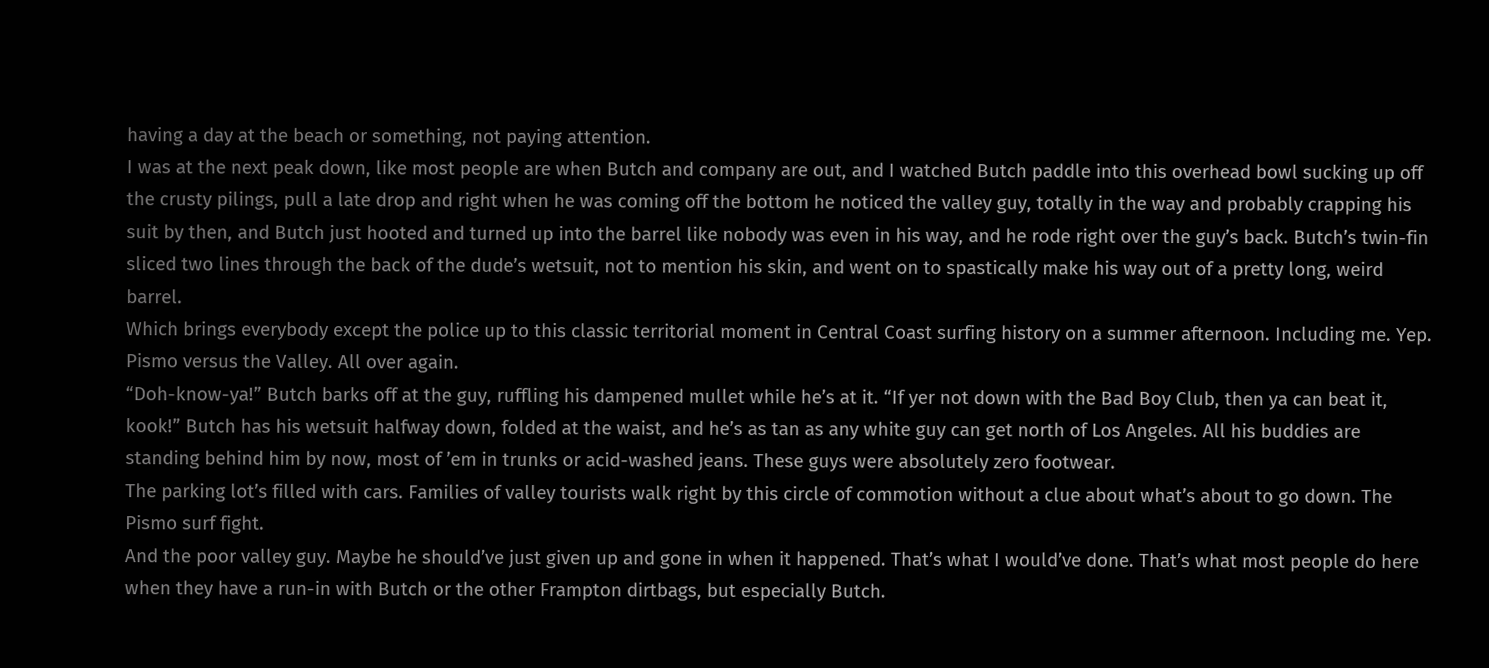having a day at the beach or something, not paying attention.
I was at the next peak down, like most people are when Butch and company are out, and I watched Butch paddle into this overhead bowl sucking up off the crusty pilings, pull a late drop and right when he was coming off the bottom he noticed the valley guy, totally in the way and probably crapping his suit by then, and Butch just hooted and turned up into the barrel like nobody was even in his way, and he rode right over the guy’s back. Butch’s twin-fin sliced two lines through the back of the dude’s wetsuit, not to mention his skin, and went on to spastically make his way out of a pretty long, weird barrel.
Which brings everybody except the police up to this classic territorial moment in Central Coast surfing history on a summer afternoon. Including me. Yep. Pismo versus the Valley. All over again.
“Doh-know-ya!” Butch barks off at the guy, ruffling his dampened mullet while he’s at it. “If yer not down with the Bad Boy Club, then ya can beat it, kook!” Butch has his wetsuit halfway down, folded at the waist, and he’s as tan as any white guy can get north of Los Angeles. All his buddies are standing behind him by now, most of ’em in trunks or acid-washed jeans. These guys were absolutely zero footwear.
The parking lot’s filled with cars. Families of valley tourists walk right by this circle of commotion without a clue about what’s about to go down. The Pismo surf fight.
And the poor valley guy. Maybe he should’ve just given up and gone in when it happened. That’s what I would’ve done. That’s what most people do here when they have a run-in with Butch or the other Frampton dirtbags, but especially Butch.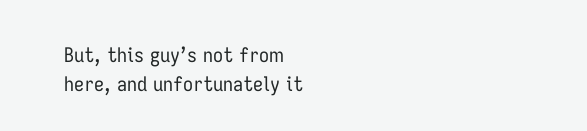But, this guy’s not from here, and unfortunately it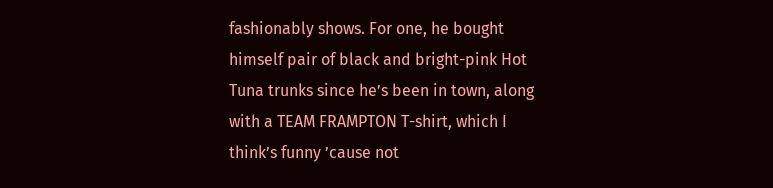fashionably shows. For one, he bought himself pair of black and bright-pink Hot Tuna trunks since he’s been in town, along with a TEAM FRAMPTON T-shirt, which I think’s funny ’cause not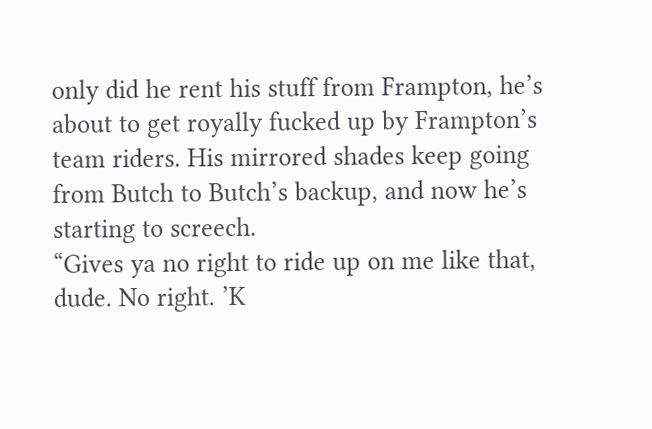only did he rent his stuff from Frampton, he’s about to get royally fucked up by Frampton’s team riders. His mirrored shades keep going from Butch to Butch’s backup, and now he’s starting to screech.
“Gives ya no right to ride up on me like that, dude. No right. ’K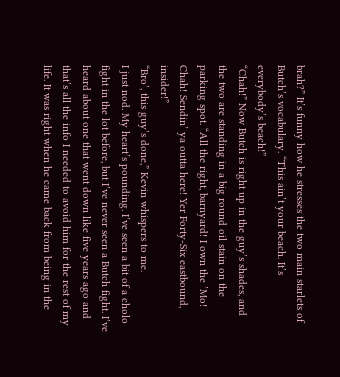brah?” It’s funny how he stresses the two main starlets of Butch’s vocabulary. “This ain’t your beach. It’s everybody’s beach!”
“Chah!” Now Butch is right up in the guy’s shades, and the two are standing in a big round oil stain on the parking spot. “All the right, barnyard! I own the ’Mo! Chah! Sendin’ ya outta here! Yer Forty-Six eastbound, insider!”
“Bro’, this guy’s done,” Kevin whispers to me.
I just nod. My heart’s pounding. I’ve seen a bit of a cholo fight in the lot before, but I’ve never seen a Butch fight. I’ve heard about one that went down like five years ago and that’s all the info I needed to avoid him for the rest of my life. It was right when he came back from being in the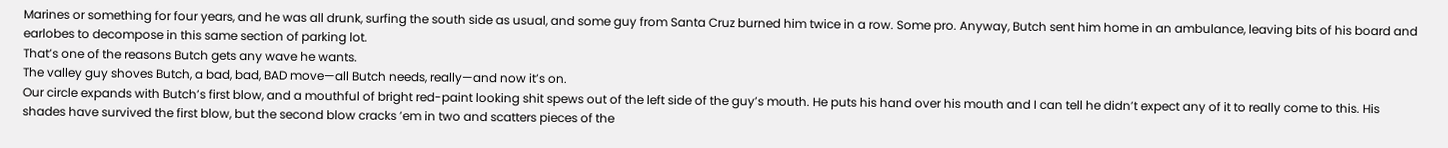Marines or something for four years, and he was all drunk, surfing the south side as usual, and some guy from Santa Cruz burned him twice in a row. Some pro. Anyway, Butch sent him home in an ambulance, leaving bits of his board and earlobes to decompose in this same section of parking lot.
That’s one of the reasons Butch gets any wave he wants.
The valley guy shoves Butch, a bad, bad, BAD move—all Butch needs, really—and now it’s on.
Our circle expands with Butch’s first blow, and a mouthful of bright red-paint looking shit spews out of the left side of the guy’s mouth. He puts his hand over his mouth and I can tell he didn’t expect any of it to really come to this. His shades have survived the first blow, but the second blow cracks ’em in two and scatters pieces of the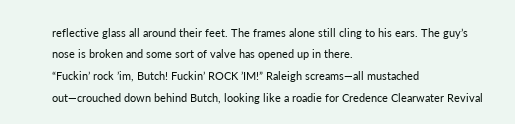reflective glass all around their feet. The frames alone still cling to his ears. The guy’s nose is broken and some sort of valve has opened up in there.
“Fuckin’ rock ’im, Butch! Fuckin’ ROCK ’IM!” Raleigh screams—all mustached out—crouched down behind Butch, looking like a roadie for Credence Clearwater Revival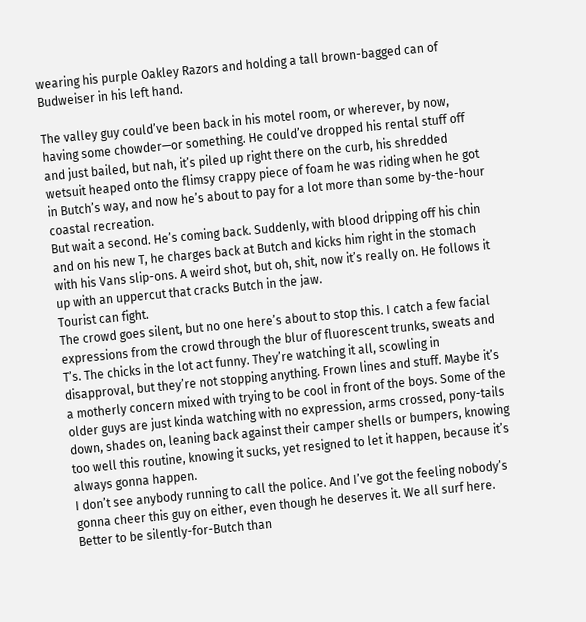wearing his purple Oakley Razors and holding a tall brown-bagged can of Budweiser in his left hand.

The valley guy could’ve been back in his motel room, or wherever, by now, having some chowder—or something. He could’ve dropped his rental stuff off and just bailed, but nah, it’s piled up right there on the curb, his shredded wetsuit heaped onto the flimsy crappy piece of foam he was riding when he got in Butch’s way, and now he’s about to pay for a lot more than some by-the-hour coastal recreation.
But wait a second. He’s coming back. Suddenly, with blood dripping off his chin and on his new T, he charges back at Butch and kicks him right in the stomach with his Vans slip-ons. A weird shot, but oh, shit, now it’s really on. He follows it up with an uppercut that cracks Butch in the jaw.
Tourist can fight.
The crowd goes silent, but no one here’s about to stop this. I catch a few facial expressions from the crowd through the blur of fluorescent trunks, sweats and T’s. The chicks in the lot act funny. They’re watching it all, scowling in disapproval, but they’re not stopping anything. Frown lines and stuff. Maybe it’s a motherly concern mixed with trying to be cool in front of the boys. Some of the older guys are just kinda watching with no expression, arms crossed, pony-tails down, shades on, leaning back against their camper shells or bumpers, knowing too well this routine, knowing it sucks, yet resigned to let it happen, because it’s always gonna happen.
I don’t see anybody running to call the police. And I’ve got the feeling nobody’s gonna cheer this guy on either, even though he deserves it. We all surf here. Better to be silently-for-Butch than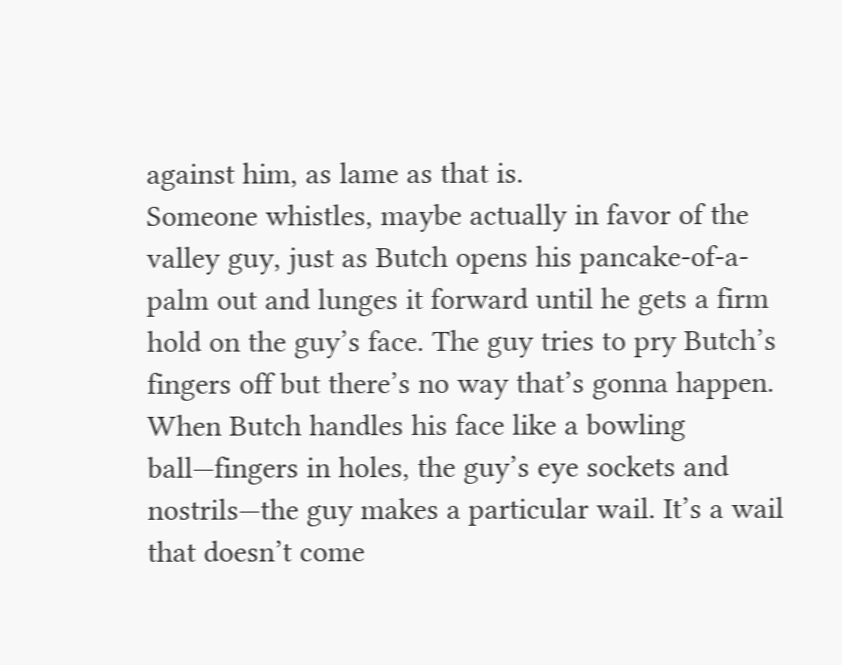against him, as lame as that is.
Someone whistles, maybe actually in favor of the valley guy, just as Butch opens his pancake-of-a-palm out and lunges it forward until he gets a firm hold on the guy’s face. The guy tries to pry Butch’s fingers off but there’s no way that’s gonna happen. When Butch handles his face like a bowling ball—fingers in holes, the guy’s eye sockets and nostrils—the guy makes a particular wail. It’s a wail that doesn’t come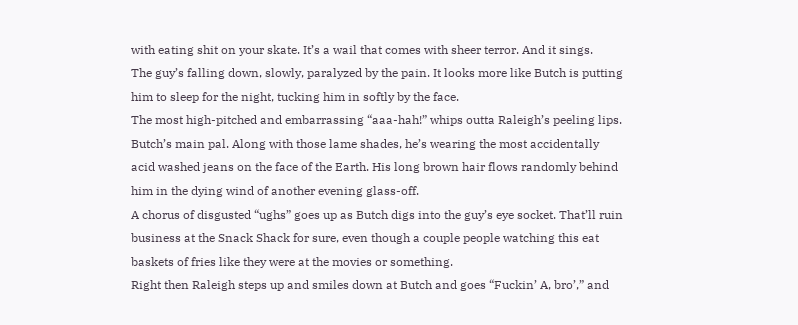with eating shit on your skate. It’s a wail that comes with sheer terror. And it sings.
The guy’s falling down, slowly, paralyzed by the pain. It looks more like Butch is putting him to sleep for the night, tucking him in softly by the face.
The most high-pitched and embarrassing “aaa-hah!” whips outta Raleigh’s peeling lips. Butch’s main pal. Along with those lame shades, he’s wearing the most accidentally acid washed jeans on the face of the Earth. His long brown hair flows randomly behind him in the dying wind of another evening glass-off.
A chorus of disgusted “ughs” goes up as Butch digs into the guy’s eye socket. That’ll ruin business at the Snack Shack for sure, even though a couple people watching this eat baskets of fries like they were at the movies or something.
Right then Raleigh steps up and smiles down at Butch and goes “Fuckin’ A, bro’,” and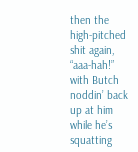then the high-pitched shit again, “aaa-hah!” with Butch noddin’ back up at him while he’s squatting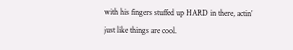with his fingers stuffed up HARD in there, actin’ just like things are cool.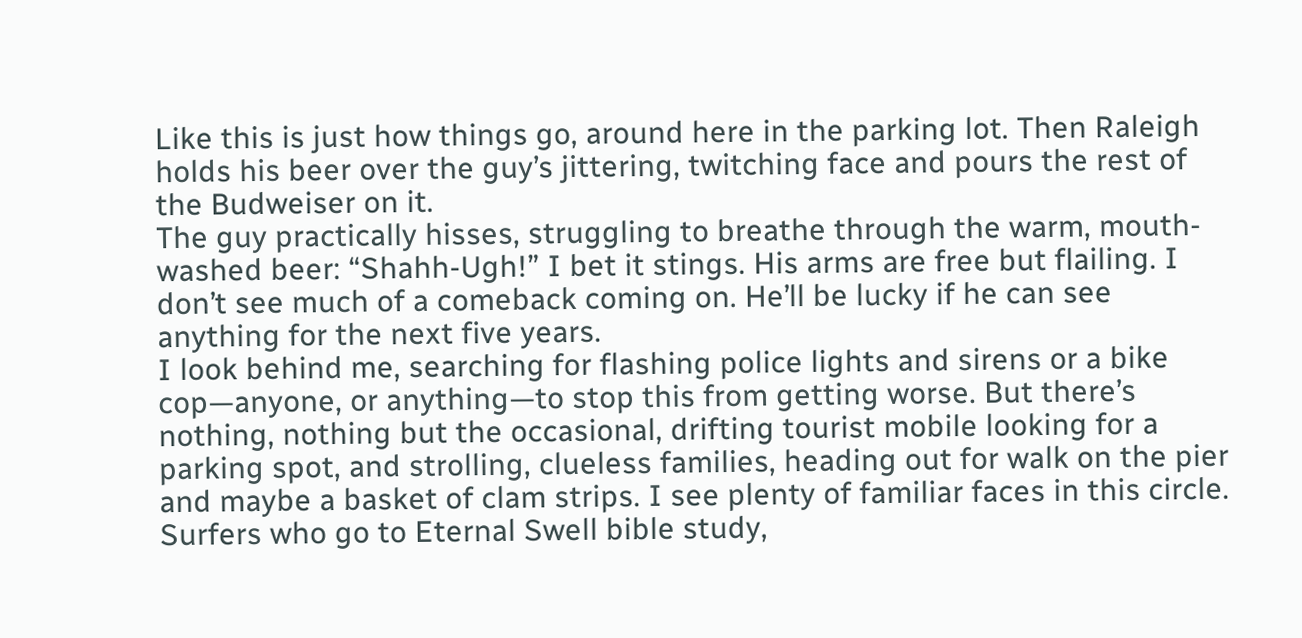Like this is just how things go, around here in the parking lot. Then Raleigh holds his beer over the guy’s jittering, twitching face and pours the rest of the Budweiser on it.
The guy practically hisses, struggling to breathe through the warm, mouth-washed beer: “Shahh-Ugh!” I bet it stings. His arms are free but flailing. I don’t see much of a comeback coming on. He’ll be lucky if he can see anything for the next five years.
I look behind me, searching for flashing police lights and sirens or a bike cop—anyone, or anything—to stop this from getting worse. But there’s nothing, nothing but the occasional, drifting tourist mobile looking for a parking spot, and strolling, clueless families, heading out for walk on the pier and maybe a basket of clam strips. I see plenty of familiar faces in this circle. Surfers who go to Eternal Swell bible study,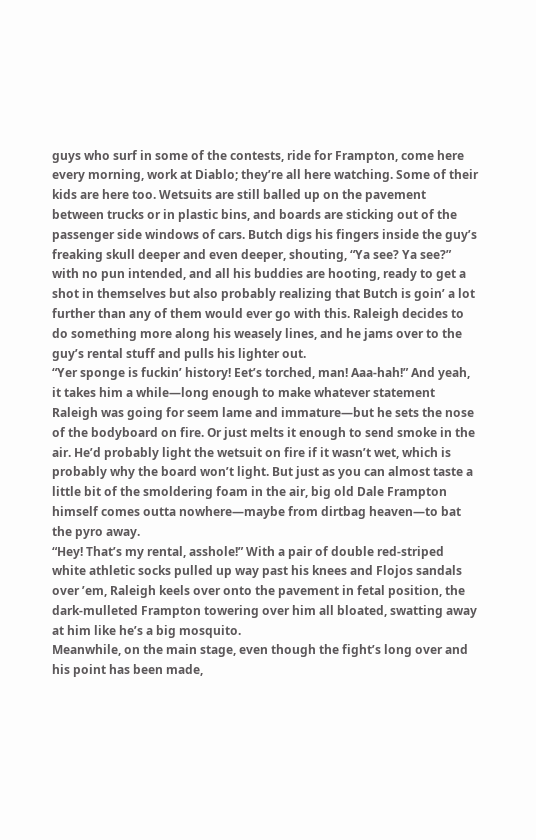guys who surf in some of the contests, ride for Frampton, come here every morning, work at Diablo; they’re all here watching. Some of their kids are here too. Wetsuits are still balled up on the pavement between trucks or in plastic bins, and boards are sticking out of the passenger side windows of cars. Butch digs his fingers inside the guy’s freaking skull deeper and even deeper, shouting, “Ya see? Ya see?” with no pun intended, and all his buddies are hooting, ready to get a shot in themselves but also probably realizing that Butch is goin’ a lot further than any of them would ever go with this. Raleigh decides to do something more along his weasely lines, and he jams over to the guy’s rental stuff and pulls his lighter out.
“Yer sponge is fuckin’ history! Eet’s torched, man! Aaa-hah!” And yeah, it takes him a while—long enough to make whatever statement Raleigh was going for seem lame and immature—but he sets the nose of the bodyboard on fire. Or just melts it enough to send smoke in the air. He’d probably light the wetsuit on fire if it wasn’t wet, which is probably why the board won’t light. But just as you can almost taste a little bit of the smoldering foam in the air, big old Dale Frampton himself comes outta nowhere—maybe from dirtbag heaven—to bat the pyro away.
“Hey! That’s my rental, asshole!” With a pair of double red-striped white athletic socks pulled up way past his knees and Flojos sandals over ’em, Raleigh keels over onto the pavement in fetal position, the dark-mulleted Frampton towering over him all bloated, swatting away at him like he’s a big mosquito.
Meanwhile, on the main stage, even though the fight’s long over and his point has been made,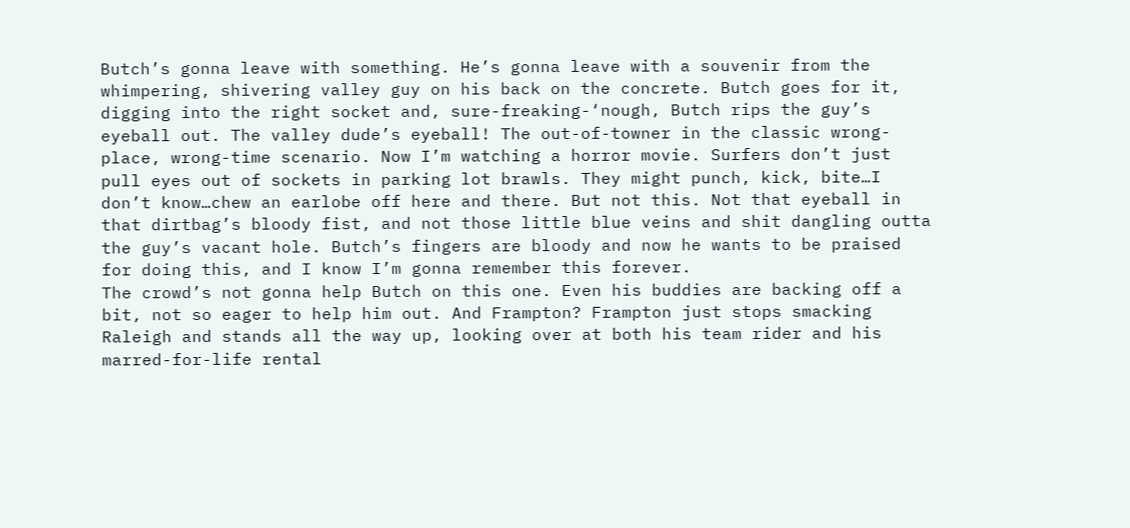Butch’s gonna leave with something. He’s gonna leave with a souvenir from the whimpering, shivering valley guy on his back on the concrete. Butch goes for it, digging into the right socket and, sure-freaking-‘nough, Butch rips the guy’s eyeball out. The valley dude’s eyeball! The out-of-towner in the classic wrong-place, wrong-time scenario. Now I’m watching a horror movie. Surfers don’t just pull eyes out of sockets in parking lot brawls. They might punch, kick, bite…I don’t know…chew an earlobe off here and there. But not this. Not that eyeball in that dirtbag’s bloody fist, and not those little blue veins and shit dangling outta the guy’s vacant hole. Butch’s fingers are bloody and now he wants to be praised for doing this, and I know I’m gonna remember this forever.
The crowd’s not gonna help Butch on this one. Even his buddies are backing off a bit, not so eager to help him out. And Frampton? Frampton just stops smacking Raleigh and stands all the way up, looking over at both his team rider and his marred-for-life rental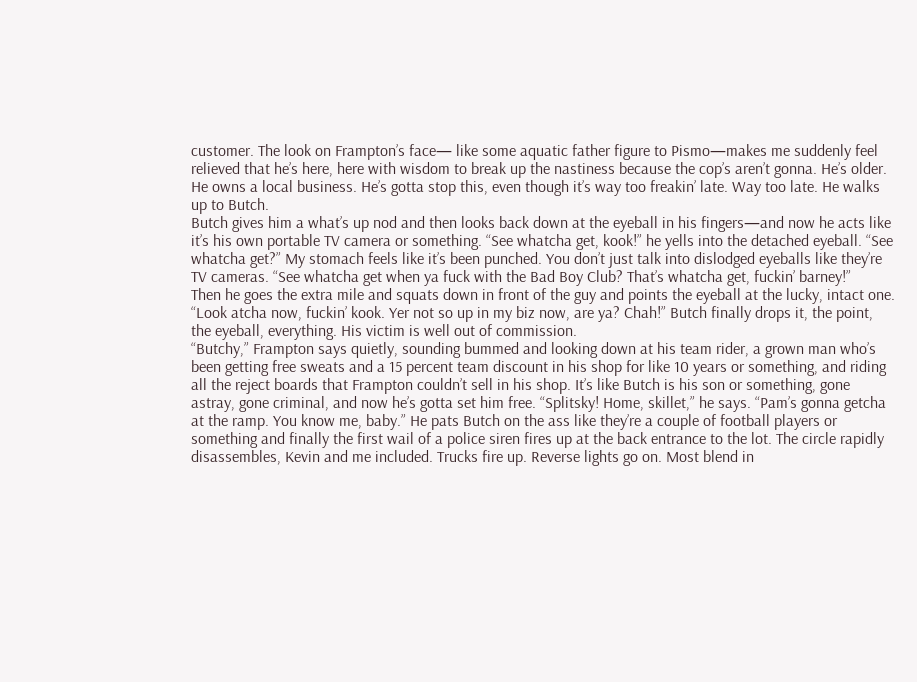customer. The look on Frampton’s face— like some aquatic father figure to Pismo—makes me suddenly feel relieved that he’s here, here with wisdom to break up the nastiness because the cop’s aren’t gonna. He’s older. He owns a local business. He’s gotta stop this, even though it’s way too freakin’ late. Way too late. He walks up to Butch.
Butch gives him a what’s up nod and then looks back down at the eyeball in his fingers—and now he acts like it’s his own portable TV camera or something. “See whatcha get, kook!” he yells into the detached eyeball. “See whatcha get?” My stomach feels like it’s been punched. You don’t just talk into dislodged eyeballs like they’re TV cameras. “See whatcha get when ya fuck with the Bad Boy Club? That’s whatcha get, fuckin’ barney!”
Then he goes the extra mile and squats down in front of the guy and points the eyeball at the lucky, intact one. “Look atcha now, fuckin’ kook. Yer not so up in my biz now, are ya? Chah!” Butch finally drops it, the point, the eyeball, everything. His victim is well out of commission.
“Butchy,” Frampton says quietly, sounding bummed and looking down at his team rider, a grown man who’s been getting free sweats and a 15 percent team discount in his shop for like 10 years or something, and riding all the reject boards that Frampton couldn’t sell in his shop. It’s like Butch is his son or something, gone astray, gone criminal, and now he’s gotta set him free. “Splitsky! Home, skillet,” he says. “Pam’s gonna getcha at the ramp. You know me, baby.” He pats Butch on the ass like they’re a couple of football players or something and finally the first wail of a police siren fires up at the back entrance to the lot. The circle rapidly disassembles, Kevin and me included. Trucks fire up. Reverse lights go on. Most blend in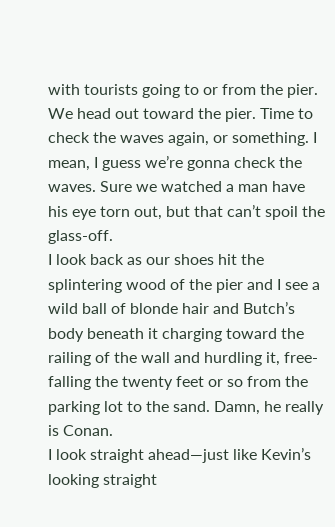with tourists going to or from the pier. We head out toward the pier. Time to check the waves again, or something. I mean, I guess we’re gonna check the waves. Sure we watched a man have his eye torn out, but that can’t spoil the glass-off.
I look back as our shoes hit the splintering wood of the pier and I see a wild ball of blonde hair and Butch’s body beneath it charging toward the railing of the wall and hurdling it, free-falling the twenty feet or so from the parking lot to the sand. Damn, he really is Conan.
I look straight ahead—just like Kevin’s looking straight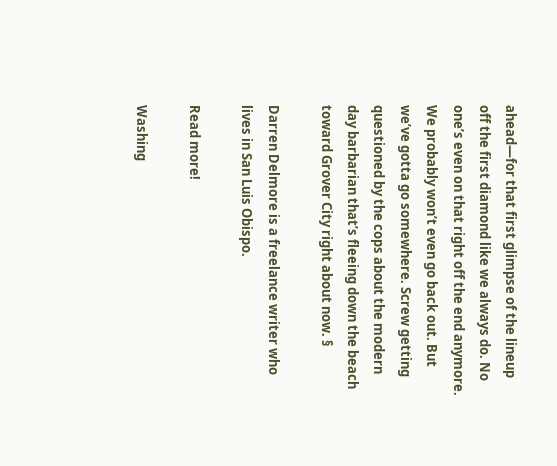ahead—for that first glimpse of the lineup off the first diamond like we always do. No one’s even on that right off the end anymore. We probably won’t even go back out. But we’ve gotta go somewhere. Screw getting questioned by the cops about the modern day barbarian that’s fleeing down the beach toward Grover City right about now. §

Darren Delmore is a freelance writer who lives in San Luis Obispo.

Read more!

Washing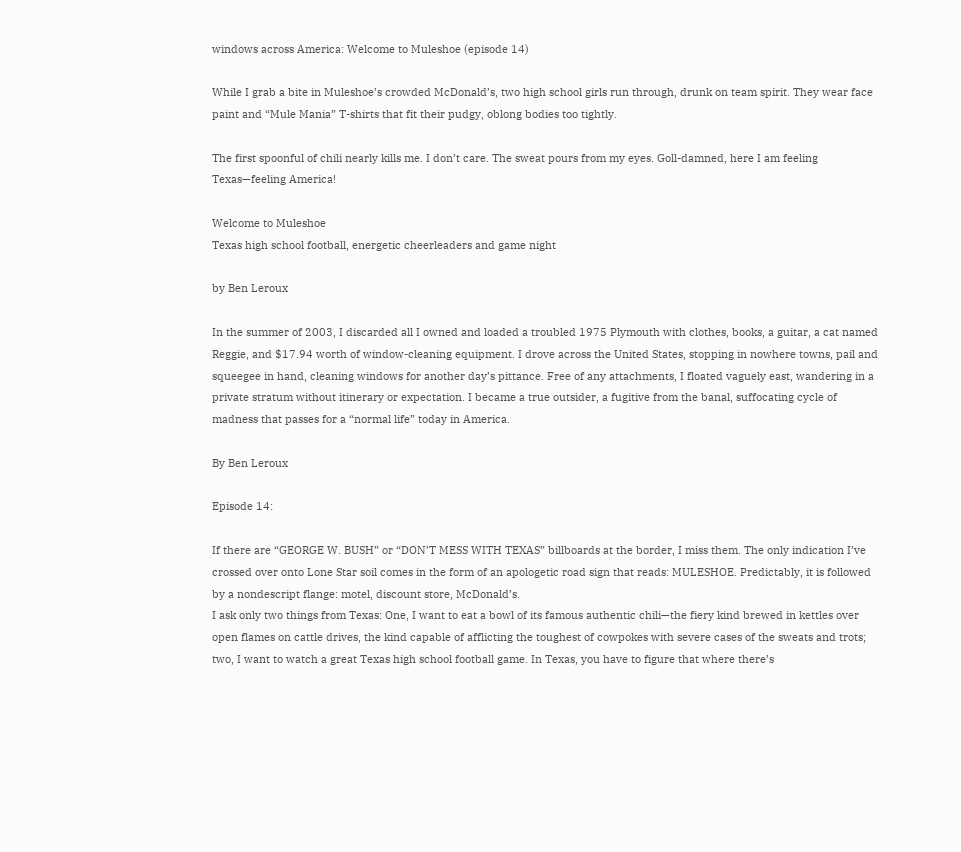windows across America: Welcome to Muleshoe (episode 14)

While I grab a bite in Muleshoe’s crowded McDonald’s, two high school girls run through, drunk on team spirit. They wear face paint and “Mule Mania” T-shirts that fit their pudgy, oblong bodies too tightly.

The first spoonful of chili nearly kills me. I don’t care. The sweat pours from my eyes. Goll-damned, here I am feeling Texas—feeling America!

Welcome to Muleshoe
Texas high school football, energetic cheerleaders and game night

by Ben Leroux

In the summer of 2003, I discarded all I owned and loaded a troubled 1975 Plymouth with clothes, books, a guitar, a cat named Reggie, and $17.94 worth of window-cleaning equipment. I drove across the United States, stopping in nowhere towns, pail and squeegee in hand, cleaning windows for another day’s pittance. Free of any attachments, I floated vaguely east, wandering in a private stratum without itinerary or expectation. I became a true outsider, a fugitive from the banal, suffocating cycle of madness that passes for a “normal life” today in America.

By Ben Leroux

Episode 14:

If there are “GEORGE W. BUSH” or “DON’T MESS WITH TEXAS” billboards at the border, I miss them. The only indication I’ve crossed over onto Lone Star soil comes in the form of an apologetic road sign that reads: MULESHOE. Predictably, it is followed by a nondescript flange: motel, discount store, McDonald’s.
I ask only two things from Texas: One, I want to eat a bowl of its famous authentic chili—the fiery kind brewed in kettles over open flames on cattle drives, the kind capable of afflicting the toughest of cowpokes with severe cases of the sweats and trots; two, I want to watch a great Texas high school football game. In Texas, you have to figure that where there’s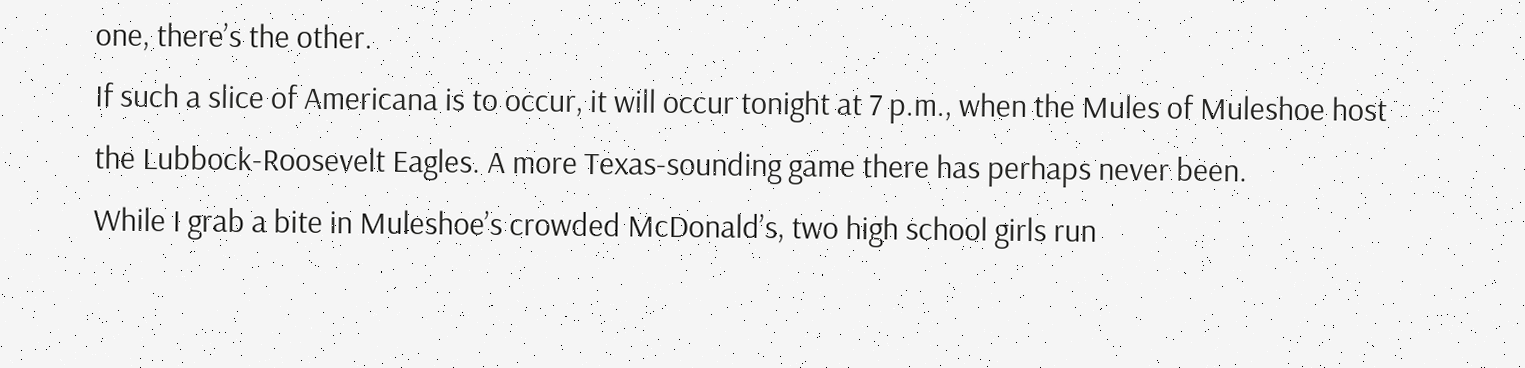one, there’s the other.
If such a slice of Americana is to occur, it will occur tonight at 7 p.m., when the Mules of Muleshoe host the Lubbock-Roosevelt Eagles. A more Texas-sounding game there has perhaps never been.
While I grab a bite in Muleshoe’s crowded McDonald’s, two high school girls run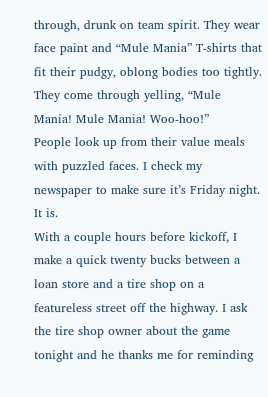through, drunk on team spirit. They wear face paint and “Mule Mania” T-shirts that fit their pudgy, oblong bodies too tightly. They come through yelling, “Mule Mania! Mule Mania! Woo-hoo!”
People look up from their value meals with puzzled faces. I check my newspaper to make sure it’s Friday night. It is.
With a couple hours before kickoff, I make a quick twenty bucks between a loan store and a tire shop on a featureless street off the highway. I ask the tire shop owner about the game tonight and he thanks me for reminding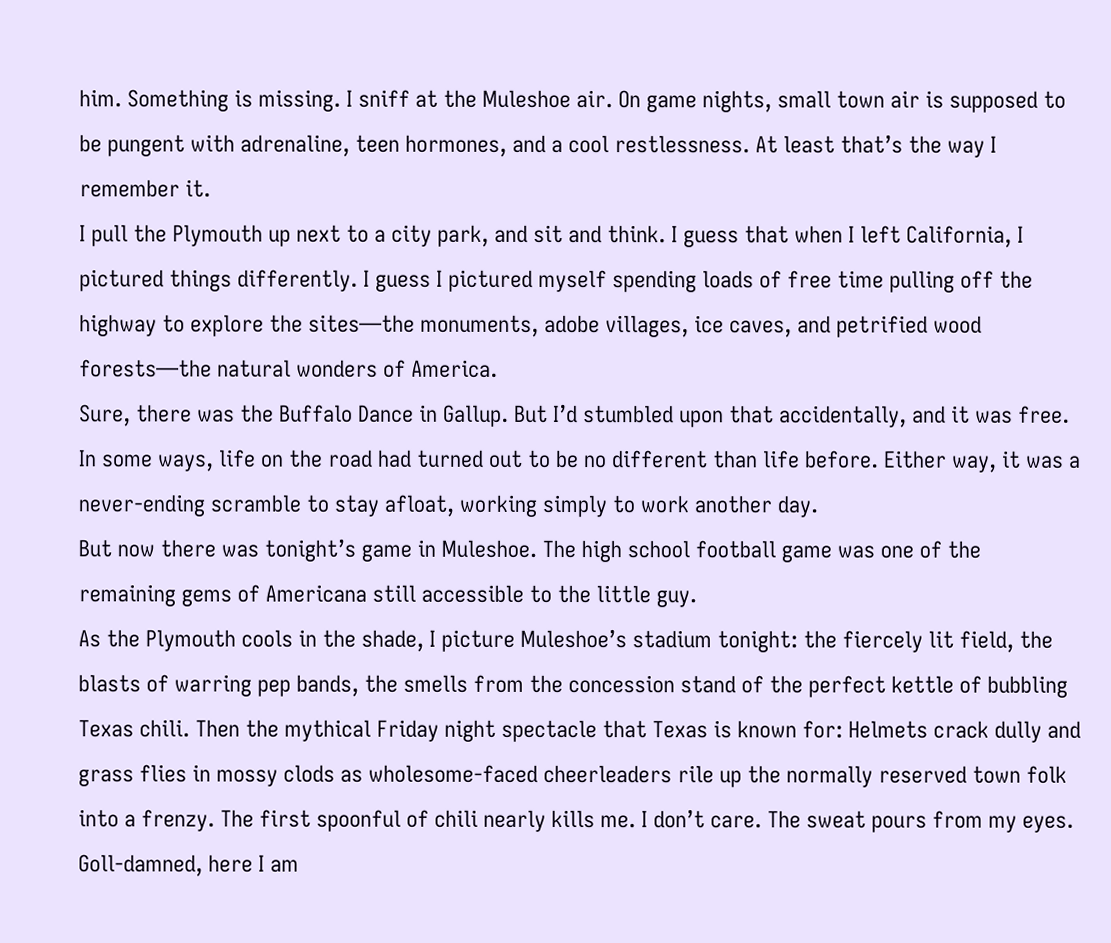him. Something is missing. I sniff at the Muleshoe air. On game nights, small town air is supposed to be pungent with adrenaline, teen hormones, and a cool restlessness. At least that’s the way I remember it.
I pull the Plymouth up next to a city park, and sit and think. I guess that when I left California, I pictured things differently. I guess I pictured myself spending loads of free time pulling off the highway to explore the sites—the monuments, adobe villages, ice caves, and petrified wood forests—the natural wonders of America.
Sure, there was the Buffalo Dance in Gallup. But I’d stumbled upon that accidentally, and it was free. In some ways, life on the road had turned out to be no different than life before. Either way, it was a never-ending scramble to stay afloat, working simply to work another day.
But now there was tonight’s game in Muleshoe. The high school football game was one of the remaining gems of Americana still accessible to the little guy.
As the Plymouth cools in the shade, I picture Muleshoe’s stadium tonight: the fiercely lit field, the blasts of warring pep bands, the smells from the concession stand of the perfect kettle of bubbling Texas chili. Then the mythical Friday night spectacle that Texas is known for: Helmets crack dully and grass flies in mossy clods as wholesome-faced cheerleaders rile up the normally reserved town folk into a frenzy. The first spoonful of chili nearly kills me. I don’t care. The sweat pours from my eyes. Goll-damned, here I am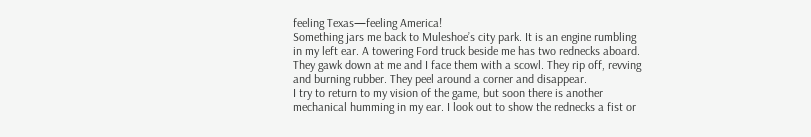feeling Texas—feeling America!
Something jars me back to Muleshoe’s city park. It is an engine rumbling in my left ear. A towering Ford truck beside me has two rednecks aboard. They gawk down at me and I face them with a scowl. They rip off, revving and burning rubber. They peel around a corner and disappear.
I try to return to my vision of the game, but soon there is another mechanical humming in my ear. I look out to show the rednecks a fist or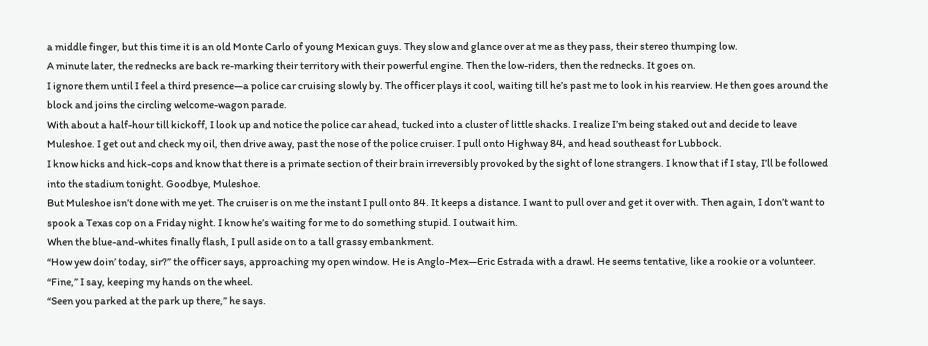a middle finger, but this time it is an old Monte Carlo of young Mexican guys. They slow and glance over at me as they pass, their stereo thumping low.
A minute later, the rednecks are back re-marking their territory with their powerful engine. Then the low-riders, then the rednecks. It goes on.
I ignore them until I feel a third presence—a police car cruising slowly by. The officer plays it cool, waiting till he’s past me to look in his rearview. He then goes around the block and joins the circling welcome-wagon parade.
With about a half-hour till kickoff, I look up and notice the police car ahead, tucked into a cluster of little shacks. I realize I’m being staked out and decide to leave Muleshoe. I get out and check my oil, then drive away, past the nose of the police cruiser. I pull onto Highway 84, and head southeast for Lubbock.
I know hicks and hick-cops and know that there is a primate section of their brain irreversibly provoked by the sight of lone strangers. I know that if I stay, I’ll be followed into the stadium tonight. Goodbye, Muleshoe.
But Muleshoe isn’t done with me yet. The cruiser is on me the instant I pull onto 84. It keeps a distance. I want to pull over and get it over with. Then again, I don’t want to spook a Texas cop on a Friday night. I know he’s waiting for me to do something stupid. I outwait him.
When the blue-and-whites finally flash, I pull aside on to a tall grassy embankment.
“How yew doin’ today, sir?” the officer says, approaching my open window. He is Anglo-Mex—Eric Estrada with a drawl. He seems tentative, like a rookie or a volunteer.
“Fine,” I say, keeping my hands on the wheel.
“Seen you parked at the park up there,” he says.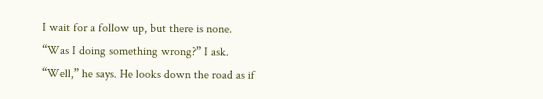I wait for a follow up, but there is none.
“Was I doing something wrong?” I ask.
“Well,” he says. He looks down the road as if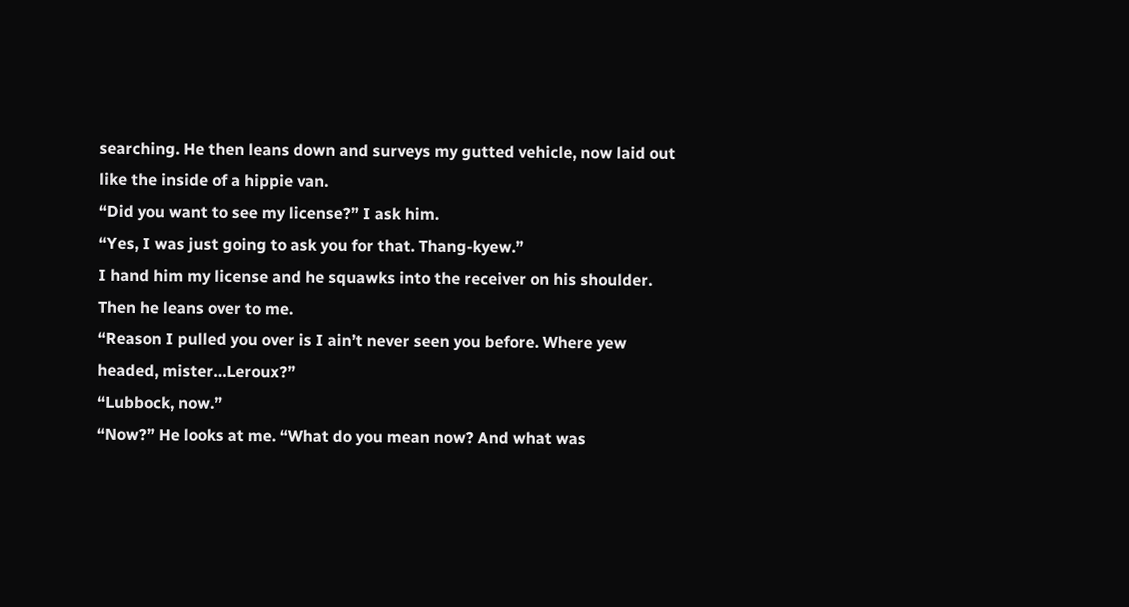searching. He then leans down and surveys my gutted vehicle, now laid out like the inside of a hippie van.
“Did you want to see my license?” I ask him.
“Yes, I was just going to ask you for that. Thang-kyew.”
I hand him my license and he squawks into the receiver on his shoulder. Then he leans over to me.
“Reason I pulled you over is I ain’t never seen you before. Where yew headed, mister…Leroux?”
“Lubbock, now.”
“Now?” He looks at me. “What do you mean now? And what was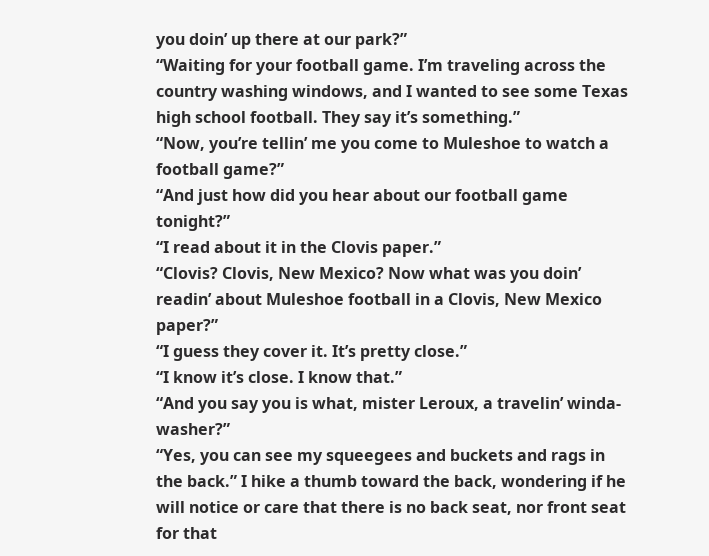you doin’ up there at our park?”
“Waiting for your football game. I’m traveling across the country washing windows, and I wanted to see some Texas high school football. They say it’s something.”
“Now, you’re tellin’ me you come to Muleshoe to watch a football game?”
“And just how did you hear about our football game tonight?”
“I read about it in the Clovis paper.”
“Clovis? Clovis, New Mexico? Now what was you doin’ readin’ about Muleshoe football in a Clovis, New Mexico paper?”
“I guess they cover it. It’s pretty close.”
“I know it’s close. I know that.”
“And you say you is what, mister Leroux, a travelin’ winda-washer?”
“Yes, you can see my squeegees and buckets and rags in the back.” I hike a thumb toward the back, wondering if he will notice or care that there is no back seat, nor front seat for that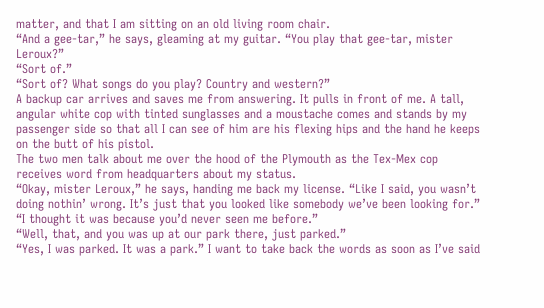matter, and that I am sitting on an old living room chair.
“And a gee-tar,” he says, gleaming at my guitar. “You play that gee-tar, mister Leroux?”
“Sort of.”
“Sort of? What songs do you play? Country and western?”
A backup car arrives and saves me from answering. It pulls in front of me. A tall, angular white cop with tinted sunglasses and a moustache comes and stands by my passenger side so that all I can see of him are his flexing hips and the hand he keeps on the butt of his pistol.
The two men talk about me over the hood of the Plymouth as the Tex-Mex cop receives word from headquarters about my status.
“Okay, mister Leroux,” he says, handing me back my license. “Like I said, you wasn’t doing nothin’ wrong. It’s just that you looked like somebody we’ve been looking for.”
“I thought it was because you’d never seen me before.”
“Well, that, and you was up at our park there, just parked.”
“Yes, I was parked. It was a park.” I want to take back the words as soon as I’ve said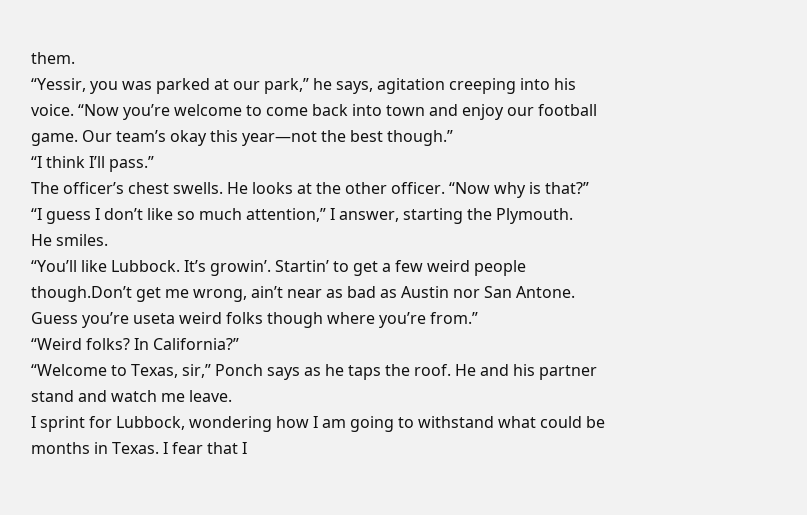them.
“Yessir, you was parked at our park,” he says, agitation creeping into his voice. “Now you’re welcome to come back into town and enjoy our football game. Our team’s okay this year—not the best though.”
“I think I’ll pass.”
The officer’s chest swells. He looks at the other officer. “Now why is that?”
“I guess I don’t like so much attention,” I answer, starting the Plymouth.
He smiles.
“You’ll like Lubbock. It’s growin’. Startin’ to get a few weird people though.Don’t get me wrong, ain’t near as bad as Austin nor San Antone. Guess you’re useta weird folks though where you’re from.”
“Weird folks? In California?”
“Welcome to Texas, sir,” Ponch says as he taps the roof. He and his partner stand and watch me leave.
I sprint for Lubbock, wondering how I am going to withstand what could be months in Texas. I fear that I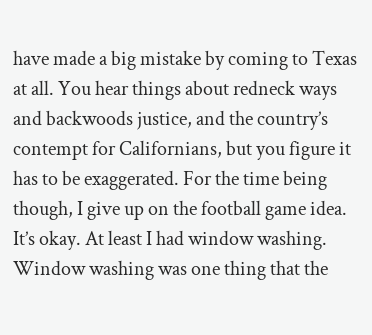have made a big mistake by coming to Texas at all. You hear things about redneck ways and backwoods justice, and the country’s contempt for Californians, but you figure it has to be exaggerated. For the time being though, I give up on the football game idea. It’s okay. At least I had window washing. Window washing was one thing that the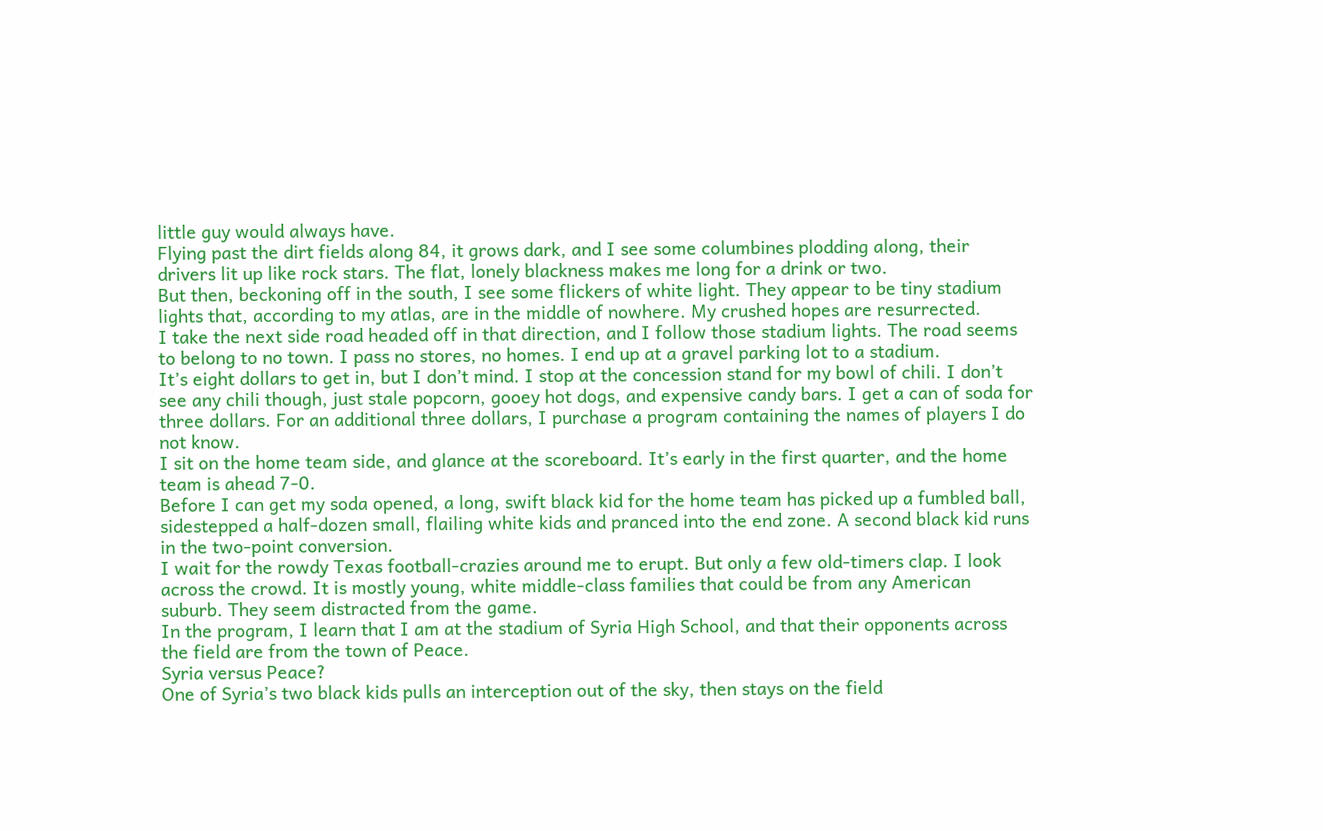little guy would always have.
Flying past the dirt fields along 84, it grows dark, and I see some columbines plodding along, their drivers lit up like rock stars. The flat, lonely blackness makes me long for a drink or two.
But then, beckoning off in the south, I see some flickers of white light. They appear to be tiny stadium lights that, according to my atlas, are in the middle of nowhere. My crushed hopes are resurrected.
I take the next side road headed off in that direction, and I follow those stadium lights. The road seems to belong to no town. I pass no stores, no homes. I end up at a gravel parking lot to a stadium.
It’s eight dollars to get in, but I don’t mind. I stop at the concession stand for my bowl of chili. I don’t see any chili though, just stale popcorn, gooey hot dogs, and expensive candy bars. I get a can of soda for three dollars. For an additional three dollars, I purchase a program containing the names of players I do not know.
I sit on the home team side, and glance at the scoreboard. It’s early in the first quarter, and the home team is ahead 7-0.
Before I can get my soda opened, a long, swift black kid for the home team has picked up a fumbled ball, sidestepped a half-dozen small, flailing white kids and pranced into the end zone. A second black kid runs in the two-point conversion.
I wait for the rowdy Texas football-crazies around me to erupt. But only a few old-timers clap. I look across the crowd. It is mostly young, white middle-class families that could be from any American suburb. They seem distracted from the game.
In the program, I learn that I am at the stadium of Syria High School, and that their opponents across the field are from the town of Peace.
Syria versus Peace?
One of Syria’s two black kids pulls an interception out of the sky, then stays on the field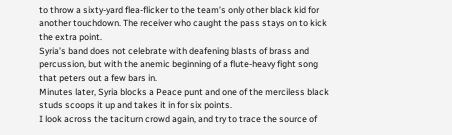to throw a sixty-yard flea-flicker to the team’s only other black kid for another touchdown. The receiver who caught the pass stays on to kick the extra point.
Syria’s band does not celebrate with deafening blasts of brass and percussion, but with the anemic beginning of a flute-heavy fight song that peters out a few bars in.
Minutes later, Syria blocks a Peace punt and one of the merciless black studs scoops it up and takes it in for six points.
I look across the taciturn crowd again, and try to trace the source of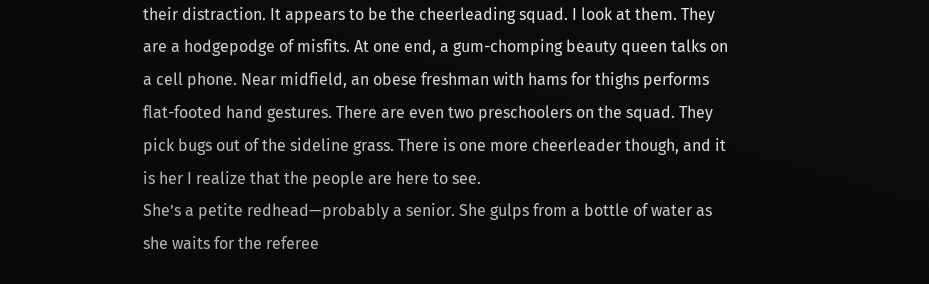their distraction. It appears to be the cheerleading squad. I look at them. They are a hodgepodge of misfits. At one end, a gum-chomping beauty queen talks on a cell phone. Near midfield, an obese freshman with hams for thighs performs flat-footed hand gestures. There are even two preschoolers on the squad. They pick bugs out of the sideline grass. There is one more cheerleader though, and it is her I realize that the people are here to see.
She’s a petite redhead—probably a senior. She gulps from a bottle of water as she waits for the referee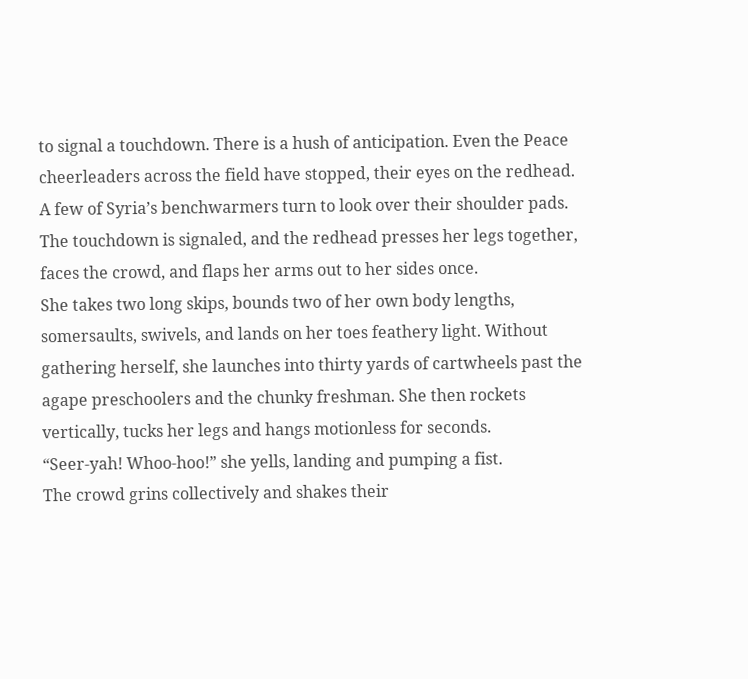to signal a touchdown. There is a hush of anticipation. Even the Peace cheerleaders across the field have stopped, their eyes on the redhead. A few of Syria’s benchwarmers turn to look over their shoulder pads.
The touchdown is signaled, and the redhead presses her legs together, faces the crowd, and flaps her arms out to her sides once.
She takes two long skips, bounds two of her own body lengths, somersaults, swivels, and lands on her toes feathery light. Without gathering herself, she launches into thirty yards of cartwheels past the agape preschoolers and the chunky freshman. She then rockets vertically, tucks her legs and hangs motionless for seconds.
“Seer-yah! Whoo-hoo!” she yells, landing and pumping a fist.
The crowd grins collectively and shakes their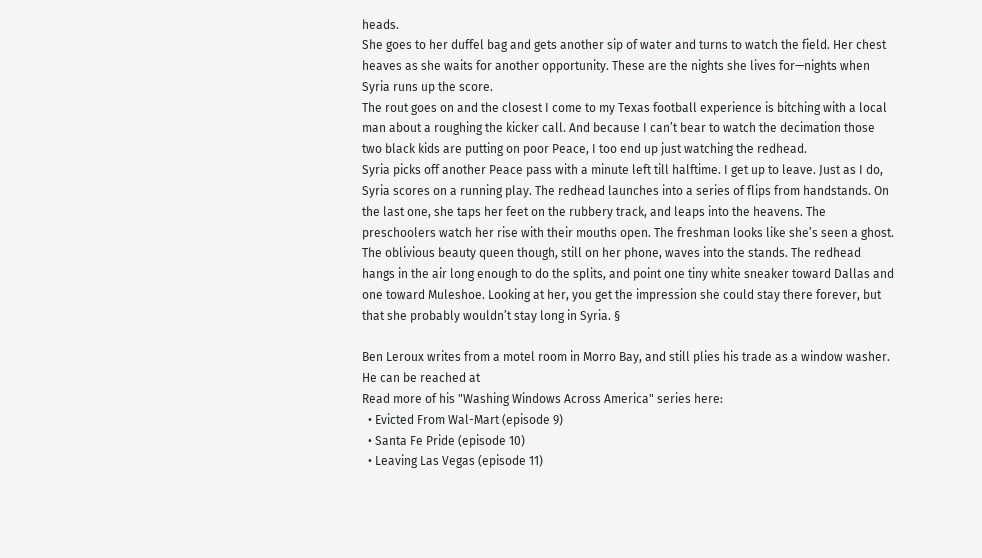heads.
She goes to her duffel bag and gets another sip of water and turns to watch the field. Her chest heaves as she waits for another opportunity. These are the nights she lives for—nights when Syria runs up the score.
The rout goes on and the closest I come to my Texas football experience is bitching with a local man about a roughing the kicker call. And because I can’t bear to watch the decimation those two black kids are putting on poor Peace, I too end up just watching the redhead.
Syria picks off another Peace pass with a minute left till halftime. I get up to leave. Just as I do, Syria scores on a running play. The redhead launches into a series of flips from handstands. On the last one, she taps her feet on the rubbery track, and leaps into the heavens. The preschoolers watch her rise with their mouths open. The freshman looks like she’s seen a ghost. The oblivious beauty queen though, still on her phone, waves into the stands. The redhead hangs in the air long enough to do the splits, and point one tiny white sneaker toward Dallas and one toward Muleshoe. Looking at her, you get the impression she could stay there forever, but that she probably wouldn’t stay long in Syria. §

Ben Leroux writes from a motel room in Morro Bay, and still plies his trade as a window washer. He can be reached at
Read more of his "Washing Windows Across America" series here:
  • Evicted From Wal-Mart (episode 9)
  • Santa Fe Pride (episode 10)
  • Leaving Las Vegas (episode 11)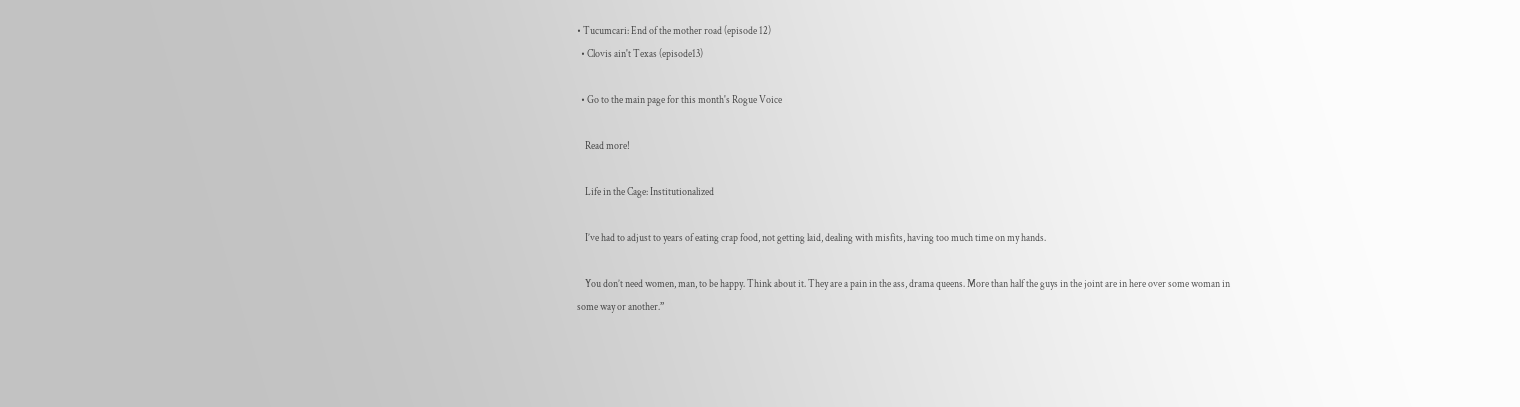• Tucumcari: End of the mother road (episode 12)
  • Clovis ain't Texas (episode13)

  • Go to the main page for this month's Rogue Voice

    Read more!

    Life in the Cage: Institutionalized

    I’ve had to adjust to years of eating crap food, not getting laid, dealing with misfits, having too much time on my hands.

    You don’t need women, man, to be happy. Think about it. They are a pain in the ass, drama queens. More than half the guys in the joint are in here over some woman in some way or another.”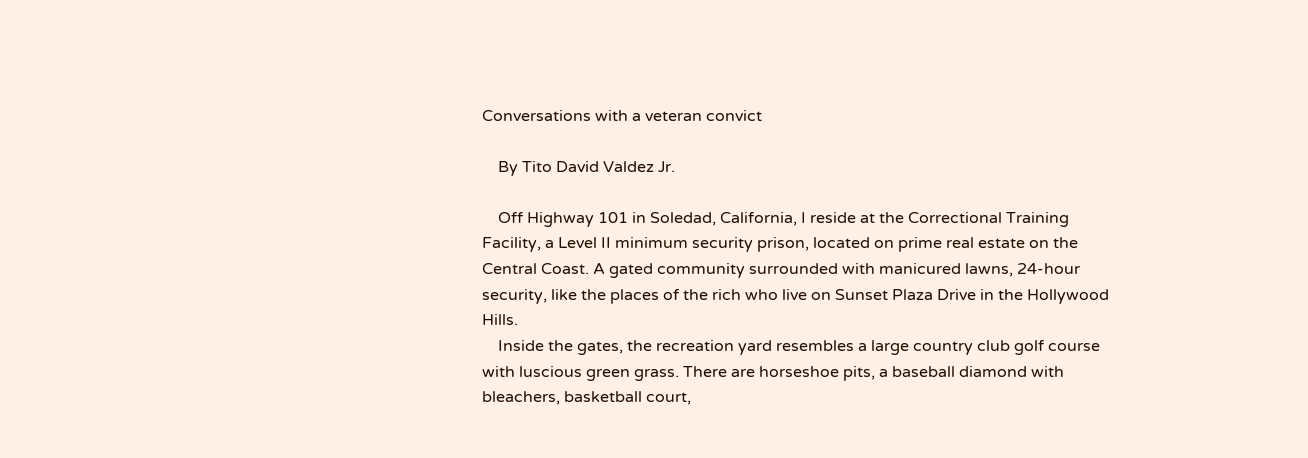Conversations with a veteran convict

    By Tito David Valdez Jr.

    Off Highway 101 in Soledad, California, I reside at the Correctional Training Facility, a Level II minimum security prison, located on prime real estate on the Central Coast. A gated community surrounded with manicured lawns, 24-hour security, like the places of the rich who live on Sunset Plaza Drive in the Hollywood Hills.
    Inside the gates, the recreation yard resembles a large country club golf course with luscious green grass. There are horseshoe pits, a baseball diamond with bleachers, basketball court,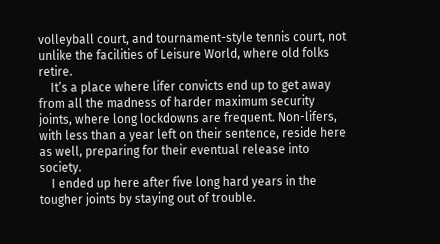volleyball court, and tournament-style tennis court, not unlike the facilities of Leisure World, where old folks retire.
    It’s a place where lifer convicts end up to get away from all the madness of harder maximum security joints, where long lockdowns are frequent. Non-lifers, with less than a year left on their sentence, reside here as well, preparing for their eventual release into society.
    I ended up here after five long hard years in the tougher joints by staying out of trouble.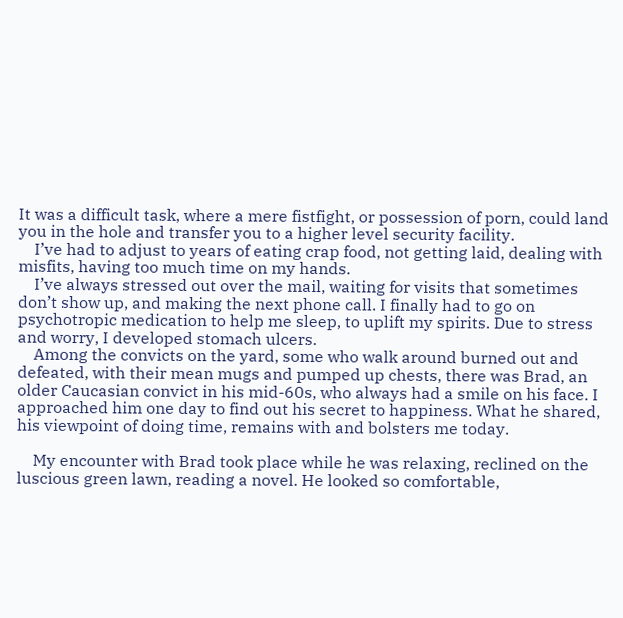It was a difficult task, where a mere fistfight, or possession of porn, could land you in the hole and transfer you to a higher level security facility.
    I’ve had to adjust to years of eating crap food, not getting laid, dealing with misfits, having too much time on my hands.
    I’ve always stressed out over the mail, waiting for visits that sometimes don’t show up, and making the next phone call. I finally had to go on psychotropic medication to help me sleep, to uplift my spirits. Due to stress and worry, I developed stomach ulcers.
    Among the convicts on the yard, some who walk around burned out and defeated, with their mean mugs and pumped up chests, there was Brad, an older Caucasian convict in his mid-60s, who always had a smile on his face. I approached him one day to find out his secret to happiness. What he shared, his viewpoint of doing time, remains with and bolsters me today.

    My encounter with Brad took place while he was relaxing, reclined on the luscious green lawn, reading a novel. He looked so comfortable,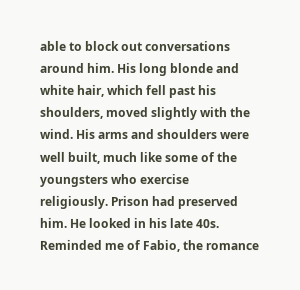able to block out conversations around him. His long blonde and white hair, which fell past his shoulders, moved slightly with the wind. His arms and shoulders were well built, much like some of the youngsters who exercise religiously. Prison had preserved him. He looked in his late 40s. Reminded me of Fabio, the romance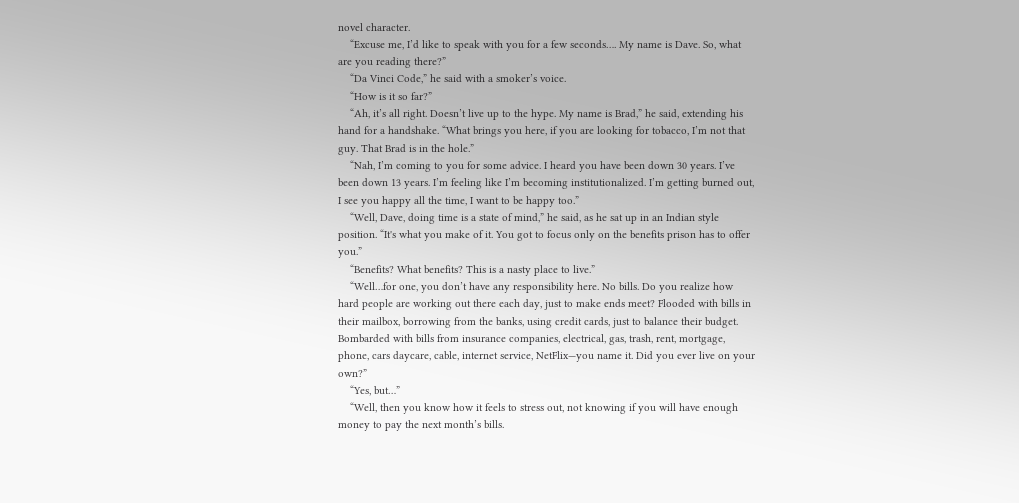novel character.
    “Excuse me, I’d like to speak with you for a few seconds…. My name is Dave. So, what are you reading there?”
    “Da Vinci Code,” he said with a smoker’s voice.
    “How is it so far?”
    “Ah, it’s all right. Doesn’t live up to the hype. My name is Brad,” he said, extending his hand for a handshake. “What brings you here, if you are looking for tobacco, I’m not that guy. That Brad is in the hole.”
    “Nah, I’m coming to you for some advice. I heard you have been down 30 years. I’ve been down 13 years. I’m feeling like I’m becoming institutionalized. I’m getting burned out, I see you happy all the time, I want to be happy too.”
    “Well, Dave, doing time is a state of mind,” he said, as he sat up in an Indian style position. “It's what you make of it. You got to focus only on the benefits prison has to offer you.”
    “Benefits? What benefits? This is a nasty place to live.”
    “Well…for one, you don’t have any responsibility here. No bills. Do you realize how hard people are working out there each day, just to make ends meet? Flooded with bills in their mailbox, borrowing from the banks, using credit cards, just to balance their budget. Bombarded with bills from insurance companies, electrical, gas, trash, rent, mortgage, phone, cars daycare, cable, internet service, NetFlix—you name it. Did you ever live on your own?”
    “Yes, but…”
    “Well, then you know how it feels to stress out, not knowing if you will have enough money to pay the next month’s bills.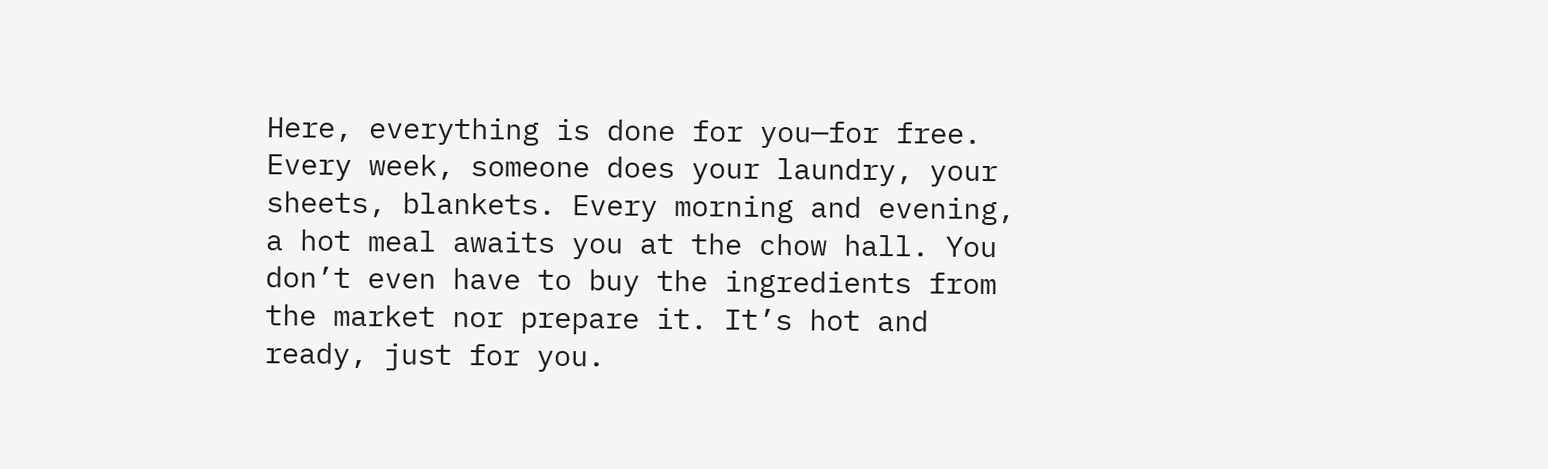Here, everything is done for you—for free. Every week, someone does your laundry, your sheets, blankets. Every morning and evening, a hot meal awaits you at the chow hall. You don’t even have to buy the ingredients from the market nor prepare it. It’s hot and ready, just for you.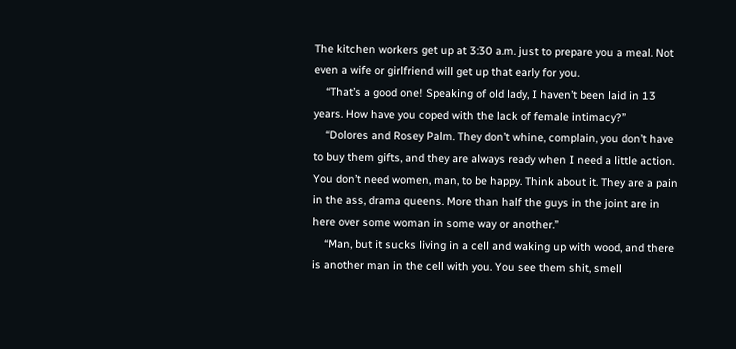The kitchen workers get up at 3:30 a.m. just to prepare you a meal. Not even a wife or girlfriend will get up that early for you.
    “That’s a good one! Speaking of old lady, I haven’t been laid in 13 years. How have you coped with the lack of female intimacy?”
    “Dolores and Rosey Palm. They don’t whine, complain, you don’t have to buy them gifts, and they are always ready when I need a little action. You don’t need women, man, to be happy. Think about it. They are a pain in the ass, drama queens. More than half the guys in the joint are in here over some woman in some way or another.”
    “Man, but it sucks living in a cell and waking up with wood, and there is another man in the cell with you. You see them shit, smell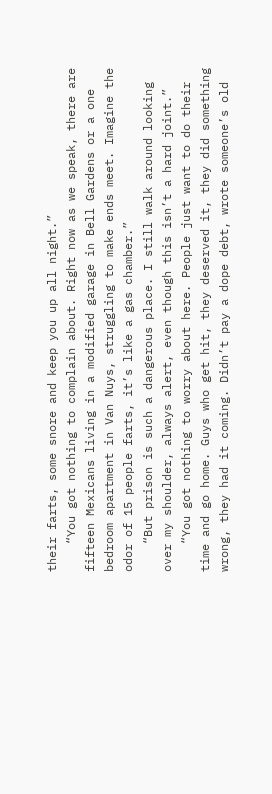their farts, some snore and keep you up all night.”
    “You got nothing to complain about. Right now as we speak, there are fifteen Mexicans living in a modified garage in Bell Gardens or a one bedroom apartment in Van Nuys, struggling to make ends meet. Imagine the odor of 15 people farts, it’s like a gas chamber.”
    “But prison is such a dangerous place. I still walk around looking over my shoulder, always alert, even though this isn’t a hard joint.”
    “You got nothing to worry about here. People just want to do their time and go home. Guys who get hit, they deserved it, they did something wrong, they had it coming. Didn’t pay a dope debt, wrote someone’s old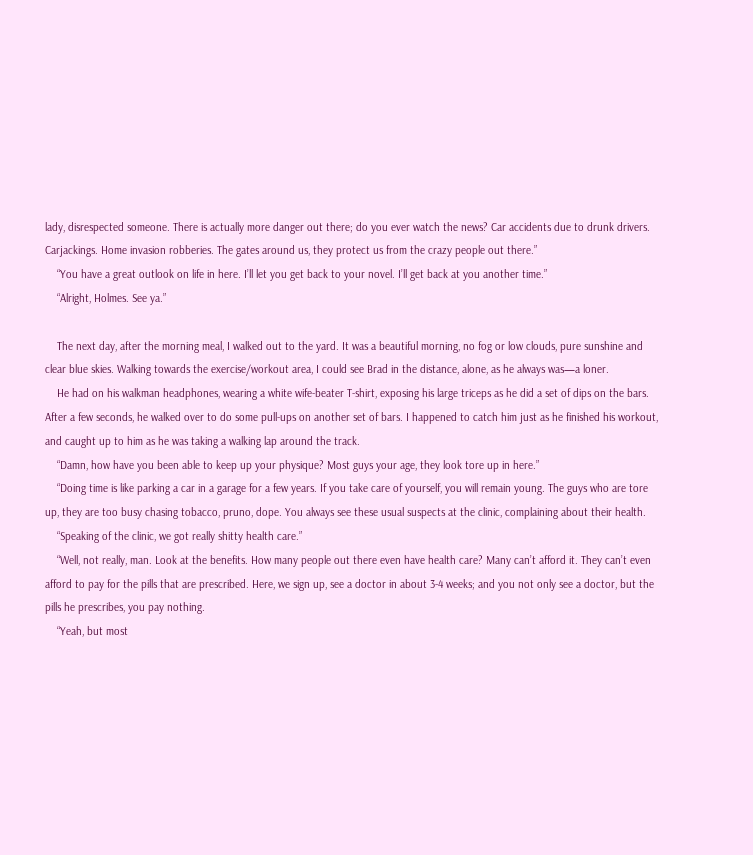lady, disrespected someone. There is actually more danger out there; do you ever watch the news? Car accidents due to drunk drivers. Carjackings. Home invasion robberies. The gates around us, they protect us from the crazy people out there.”
    “You have a great outlook on life in here. I’ll let you get back to your novel. I’ll get back at you another time.”
    “Alright, Holmes. See ya.”

    The next day, after the morning meal, I walked out to the yard. It was a beautiful morning, no fog or low clouds, pure sunshine and clear blue skies. Walking towards the exercise/workout area, I could see Brad in the distance, alone, as he always was—a loner.
    He had on his walkman headphones, wearing a white wife-beater T-shirt, exposing his large triceps as he did a set of dips on the bars. After a few seconds, he walked over to do some pull-ups on another set of bars. I happened to catch him just as he finished his workout, and caught up to him as he was taking a walking lap around the track.
    “Damn, how have you been able to keep up your physique? Most guys your age, they look tore up in here.”
    “Doing time is like parking a car in a garage for a few years. If you take care of yourself, you will remain young. The guys who are tore up, they are too busy chasing tobacco, pruno, dope. You always see these usual suspects at the clinic, complaining about their health.
    “Speaking of the clinic, we got really shitty health care.”
    “Well, not really, man. Look at the benefits. How many people out there even have health care? Many can’t afford it. They can’t even afford to pay for the pills that are prescribed. Here, we sign up, see a doctor in about 3-4 weeks; and you not only see a doctor, but the pills he prescribes, you pay nothing.
    “Yeah, but most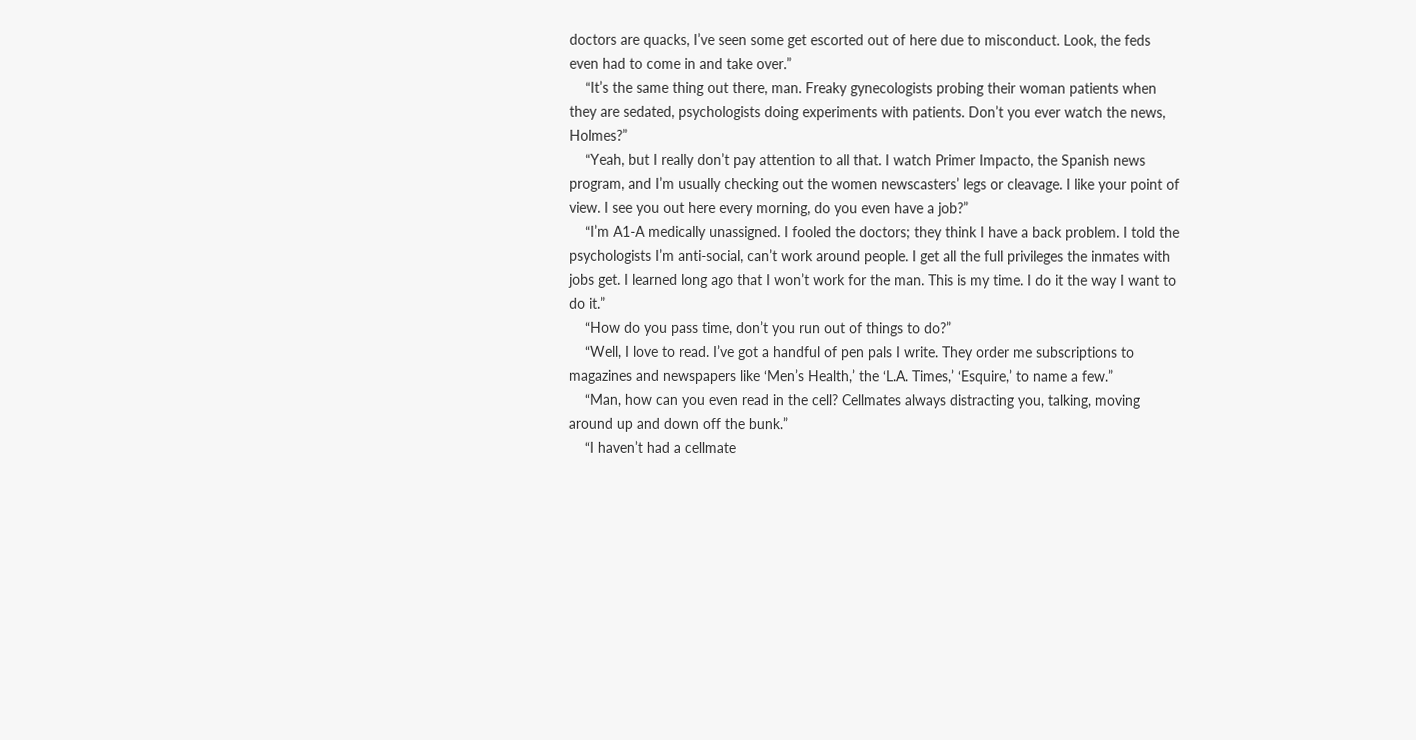doctors are quacks, I’ve seen some get escorted out of here due to misconduct. Look, the feds even had to come in and take over.”
    “It’s the same thing out there, man. Freaky gynecologists probing their woman patients when they are sedated, psychologists doing experiments with patients. Don’t you ever watch the news, Holmes?”
    “Yeah, but I really don’t pay attention to all that. I watch Primer Impacto, the Spanish news program, and I’m usually checking out the women newscasters’ legs or cleavage. I like your point of view. I see you out here every morning, do you even have a job?”
    “I’m A1-A medically unassigned. I fooled the doctors; they think I have a back problem. I told the psychologists I’m anti-social, can’t work around people. I get all the full privileges the inmates with jobs get. I learned long ago that I won’t work for the man. This is my time. I do it the way I want to do it.”
    “How do you pass time, don’t you run out of things to do?”
    “Well, I love to read. I’ve got a handful of pen pals I write. They order me subscriptions to magazines and newspapers like ‘Men’s Health,’ the ‘L.A. Times,’ ‘Esquire,’ to name a few.”
    “Man, how can you even read in the cell? Cellmates always distracting you, talking, moving around up and down off the bunk.”
    “I haven’t had a cellmate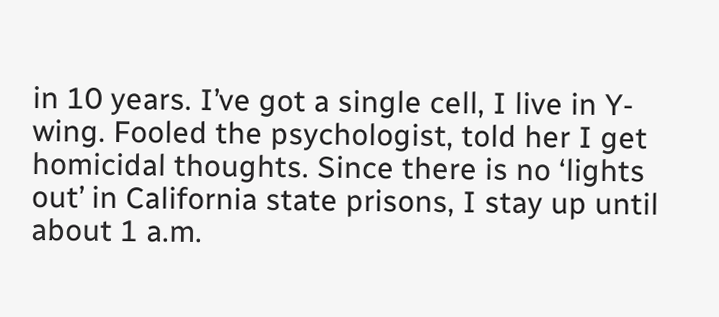in 10 years. I’ve got a single cell, I live in Y-wing. Fooled the psychologist, told her I get homicidal thoughts. Since there is no ‘lights out’ in California state prisons, I stay up until about 1 a.m.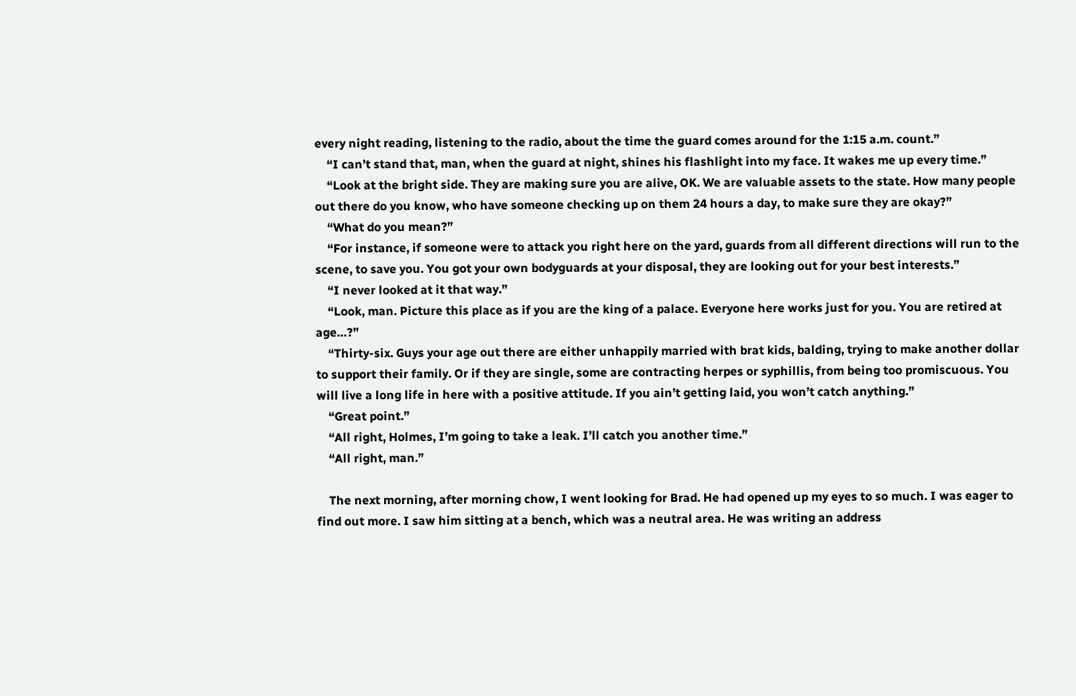every night reading, listening to the radio, about the time the guard comes around for the 1:15 a.m. count.”
    “I can’t stand that, man, when the guard at night, shines his flashlight into my face. It wakes me up every time.”
    “Look at the bright side. They are making sure you are alive, OK. We are valuable assets to the state. How many people out there do you know, who have someone checking up on them 24 hours a day, to make sure they are okay?”
    “What do you mean?”
    “For instance, if someone were to attack you right here on the yard, guards from all different directions will run to the scene, to save you. You got your own bodyguards at your disposal, they are looking out for your best interests.”
    “I never looked at it that way.”
    “Look, man. Picture this place as if you are the king of a palace. Everyone here works just for you. You are retired at age…?”
    “Thirty-six. Guys your age out there are either unhappily married with brat kids, balding, trying to make another dollar to support their family. Or if they are single, some are contracting herpes or syphillis, from being too promiscuous. You will live a long life in here with a positive attitude. If you ain’t getting laid, you won’t catch anything.”
    “Great point.”
    “All right, Holmes, I’m going to take a leak. I’ll catch you another time.”
    “All right, man.”

    The next morning, after morning chow, I went looking for Brad. He had opened up my eyes to so much. I was eager to find out more. I saw him sitting at a bench, which was a neutral area. He was writing an address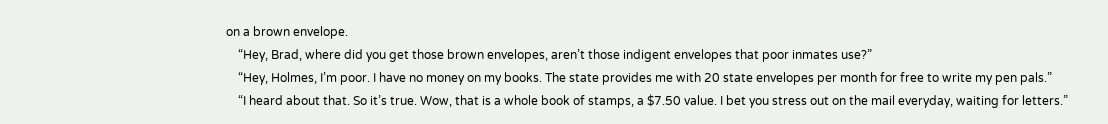on a brown envelope.
    “Hey, Brad, where did you get those brown envelopes, aren’t those indigent envelopes that poor inmates use?”
    “Hey, Holmes, I’m poor. I have no money on my books. The state provides me with 20 state envelopes per month for free to write my pen pals.”
    “I heard about that. So it’s true. Wow, that is a whole book of stamps, a $7.50 value. I bet you stress out on the mail everyday, waiting for letters.”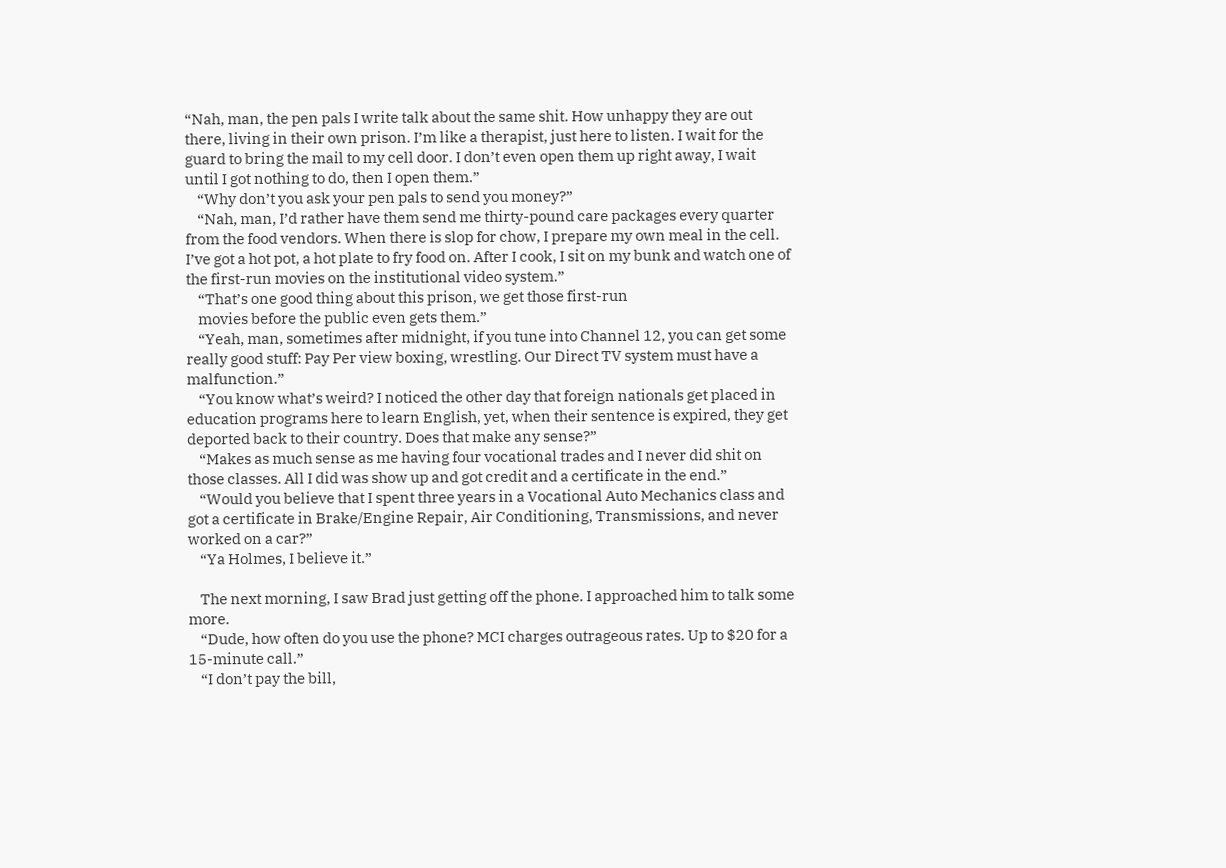“Nah, man, the pen pals I write talk about the same shit. How unhappy they are out there, living in their own prison. I’m like a therapist, just here to listen. I wait for the guard to bring the mail to my cell door. I don’t even open them up right away, I wait until I got nothing to do, then I open them.”
    “Why don’t you ask your pen pals to send you money?”
    “Nah, man, I’d rather have them send me thirty-pound care packages every quarter from the food vendors. When there is slop for chow, I prepare my own meal in the cell. I’ve got a hot pot, a hot plate to fry food on. After I cook, I sit on my bunk and watch one of the first-run movies on the institutional video system.”
    “That’s one good thing about this prison, we get those first-run
    movies before the public even gets them.”
    “Yeah, man, sometimes after midnight, if you tune into Channel 12, you can get some really good stuff: Pay Per view boxing, wrestling. Our Direct TV system must have a malfunction.”
    “You know what’s weird? I noticed the other day that foreign nationals get placed in education programs here to learn English, yet, when their sentence is expired, they get deported back to their country. Does that make any sense?”
    “Makes as much sense as me having four vocational trades and I never did shit on those classes. All I did was show up and got credit and a certificate in the end.”
    “Would you believe that I spent three years in a Vocational Auto Mechanics class and got a certificate in Brake/Engine Repair, Air Conditioning, Transmissions, and never worked on a car?”
    “Ya Holmes, I believe it.”

    The next morning, I saw Brad just getting off the phone. I approached him to talk some more.
    “Dude, how often do you use the phone? MCI charges outrageous rates. Up to $20 for a 15-minute call.”
    “I don’t pay the bill,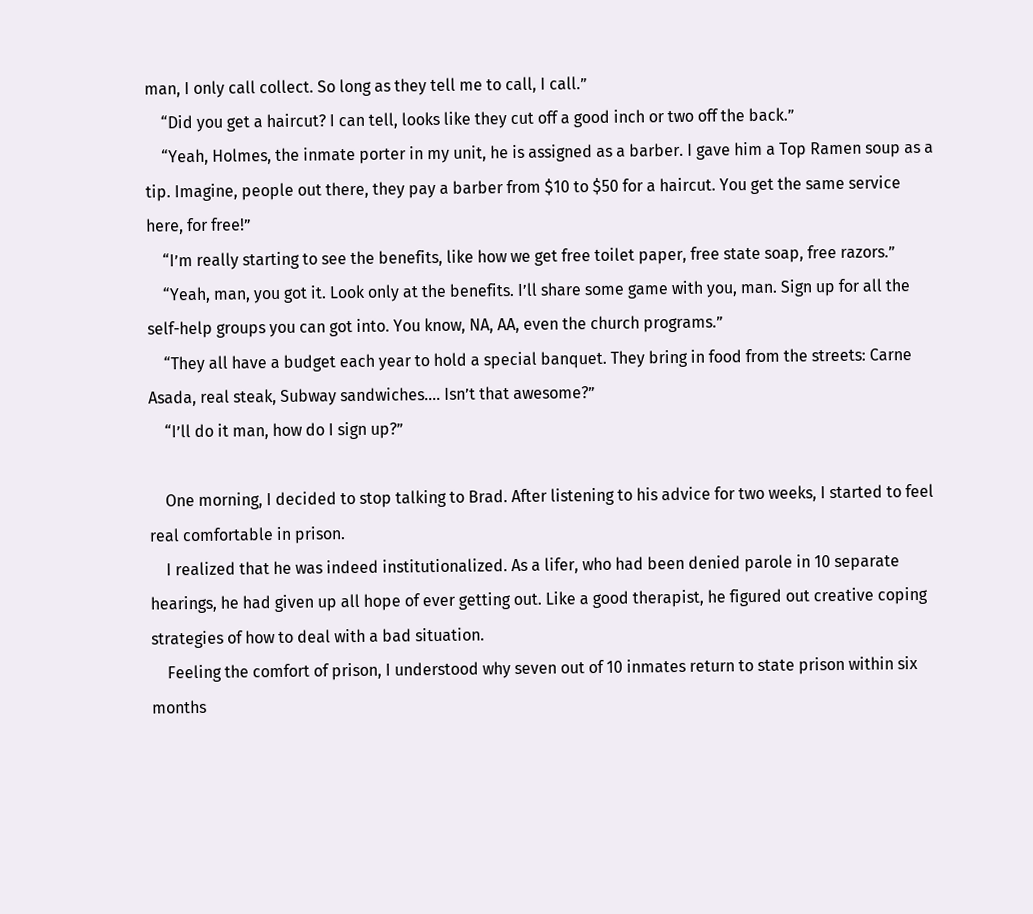man, I only call collect. So long as they tell me to call, I call.”
    “Did you get a haircut? I can tell, looks like they cut off a good inch or two off the back.”
    “Yeah, Holmes, the inmate porter in my unit, he is assigned as a barber. I gave him a Top Ramen soup as a tip. Imagine, people out there, they pay a barber from $10 to $50 for a haircut. You get the same service here, for free!”
    “I’m really starting to see the benefits, like how we get free toilet paper, free state soap, free razors.”
    “Yeah, man, you got it. Look only at the benefits. I’ll share some game with you, man. Sign up for all the self-help groups you can got into. You know, NA, AA, even the church programs.”
    “They all have a budget each year to hold a special banquet. They bring in food from the streets: Carne Asada, real steak, Subway sandwiches…. Isn’t that awesome?”
    “I’ll do it man, how do I sign up?”

    One morning, I decided to stop talking to Brad. After listening to his advice for two weeks, I started to feel real comfortable in prison.
    I realized that he was indeed institutionalized. As a lifer, who had been denied parole in 10 separate hearings, he had given up all hope of ever getting out. Like a good therapist, he figured out creative coping strategies of how to deal with a bad situation.
    Feeling the comfort of prison, I understood why seven out of 10 inmates return to state prison within six months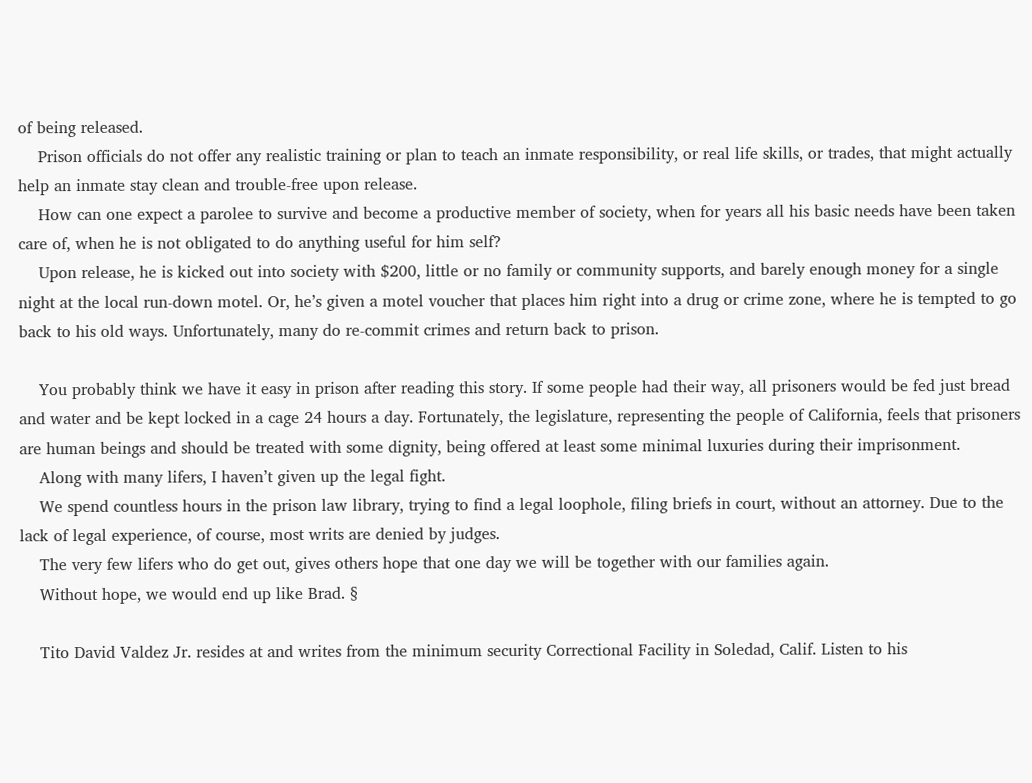of being released.
    Prison officials do not offer any realistic training or plan to teach an inmate responsibility, or real life skills, or trades, that might actually help an inmate stay clean and trouble-free upon release.
    How can one expect a parolee to survive and become a productive member of society, when for years all his basic needs have been taken care of, when he is not obligated to do anything useful for him self?
    Upon release, he is kicked out into society with $200, little or no family or community supports, and barely enough money for a single night at the local run-down motel. Or, he’s given a motel voucher that places him right into a drug or crime zone, where he is tempted to go back to his old ways. Unfortunately, many do re-commit crimes and return back to prison.

    You probably think we have it easy in prison after reading this story. If some people had their way, all prisoners would be fed just bread and water and be kept locked in a cage 24 hours a day. Fortunately, the legislature, representing the people of California, feels that prisoners are human beings and should be treated with some dignity, being offered at least some minimal luxuries during their imprisonment.
    Along with many lifers, I haven’t given up the legal fight.
    We spend countless hours in the prison law library, trying to find a legal loophole, filing briefs in court, without an attorney. Due to the lack of legal experience, of course, most writs are denied by judges.
    The very few lifers who do get out, gives others hope that one day we will be together with our families again.
    Without hope, we would end up like Brad. §

    Tito David Valdez Jr. resides at and writes from the minimum security Correctional Facility in Soledad, Calif. Listen to his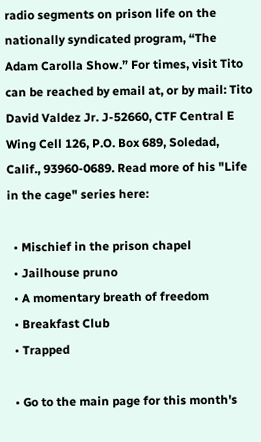radio segments on prison life on the nationally syndicated program, “The Adam Carolla Show.” For times, visit Tito can be reached by email at, or by mail: Tito David Valdez Jr. J-52660, CTF Central E Wing Cell 126, P.O. Box 689, Soledad, Calif., 93960-0689. Read more of his "Life in the cage" series here:

  • Mischief in the prison chapel
  • Jailhouse pruno
  • A momentary breath of freedom
  • Breakfast Club
  • Trapped

  • Go to the main page for this month's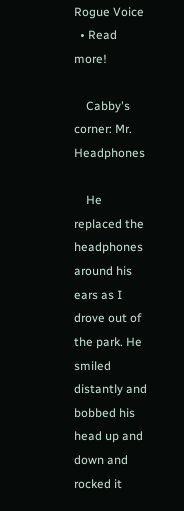Rogue Voice
  • Read more!

    Cabby's corner: Mr. Headphones

    He replaced the headphones around his ears as I drove out of the park. He smiled distantly and bobbed his head up and down and rocked it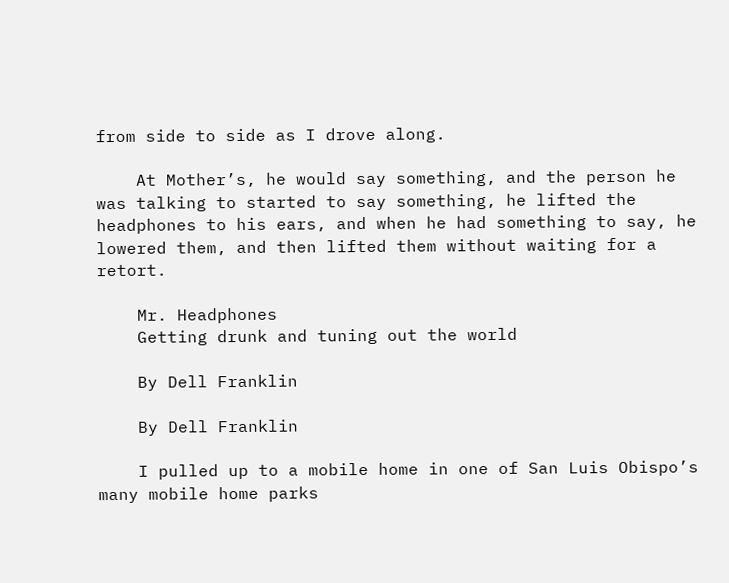from side to side as I drove along.

    At Mother’s, he would say something, and the person he was talking to started to say something, he lifted the headphones to his ears, and when he had something to say, he lowered them, and then lifted them without waiting for a retort.

    Mr. Headphones
    Getting drunk and tuning out the world

    By Dell Franklin

    By Dell Franklin

    I pulled up to a mobile home in one of San Luis Obispo’s many mobile home parks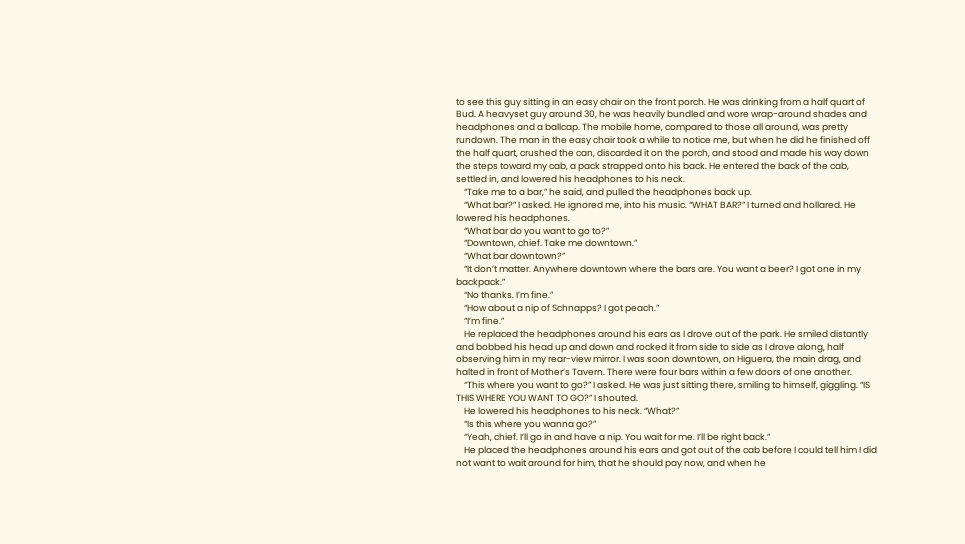to see this guy sitting in an easy chair on the front porch. He was drinking from a half quart of Bud. A heavyset guy around 30, he was heavily bundled and wore wrap-around shades and headphones and a ballcap. The mobile home, compared to those all around, was pretty rundown. The man in the easy chair took a while to notice me, but when he did he finished off the half quart, crushed the can, discarded it on the porch, and stood and made his way down the steps toward my cab, a pack strapped onto his back. He entered the back of the cab, settled in, and lowered his headphones to his neck.
    “Take me to a bar,” he said, and pulled the headphones back up.
    “What bar?” I asked. He ignored me, into his music. “WHAT BAR?” I turned and hollared. He lowered his headphones.
    “What bar do you want to go to?”
    “Downtown, chief. Take me downtown.”
    “What bar downtown?”
    “It don’t matter. Anywhere downtown where the bars are. You want a beer? I got one in my backpack.”
    “No thanks. I’m fine.”
    “How about a nip of Schnapps? I got peach.”
    “I’m fine.”
    He replaced the headphones around his ears as I drove out of the park. He smiled distantly and bobbed his head up and down and rocked it from side to side as I drove along, half observing him in my rear-view mirror. I was soon downtown, on Higuera, the main drag, and halted in front of Mother’s Tavern. There were four bars within a few doors of one another.
    “This where you want to go?” I asked. He was just sitting there, smiling to himself, giggling. “IS THIS WHERE YOU WANT TO GO?” I shouted.
    He lowered his headphones to his neck. “What?”
    “Is this where you wanna go?”
    “Yeah, chief. I’ll go in and have a nip. You wait for me. I’ll be right back.”
    He placed the headphones around his ears and got out of the cab before I could tell him I did not want to wait around for him, that he should pay now, and when he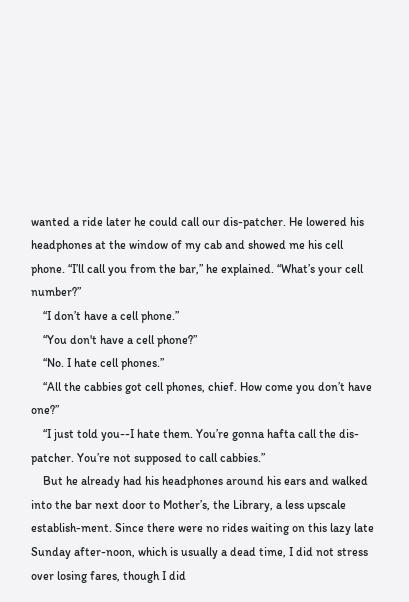wanted a ride later he could call our dis-patcher. He lowered his headphones at the window of my cab and showed me his cell phone. “I’ll call you from the bar,” he explained. “What’s your cell number?”
    “I don’t have a cell phone.”
    “You don't have a cell phone?”
    “No. I hate cell phones.”
    “All the cabbies got cell phones, chief. How come you don’t have one?”
    “I just told you--I hate them. You’re gonna hafta call the dis-patcher. You’re not supposed to call cabbies.”
    But he already had his headphones around his ears and walked into the bar next door to Mother’s, the Library, a less upscale establish-ment. Since there were no rides waiting on this lazy late Sunday after-noon, which is usually a dead time, I did not stress over losing fares, though I did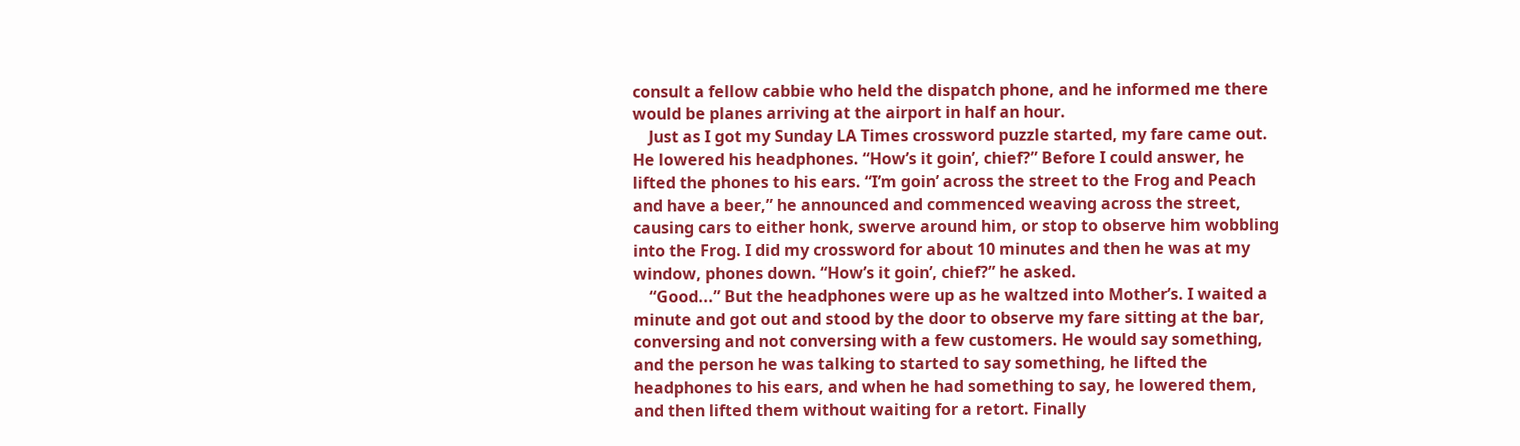consult a fellow cabbie who held the dispatch phone, and he informed me there would be planes arriving at the airport in half an hour.
    Just as I got my Sunday LA Times crossword puzzle started, my fare came out. He lowered his headphones. “How’s it goin’, chief?” Before I could answer, he lifted the phones to his ears. “I’m goin’ across the street to the Frog and Peach and have a beer,” he announced and commenced weaving across the street, causing cars to either honk, swerve around him, or stop to observe him wobbling into the Frog. I did my crossword for about 10 minutes and then he was at my window, phones down. “How’s it goin’, chief?” he asked.
    “Good...” But the headphones were up as he waltzed into Mother’s. I waited a minute and got out and stood by the door to observe my fare sitting at the bar, conversing and not conversing with a few customers. He would say something, and the person he was talking to started to say something, he lifted the headphones to his ears, and when he had something to say, he lowered them, and then lifted them without waiting for a retort. Finally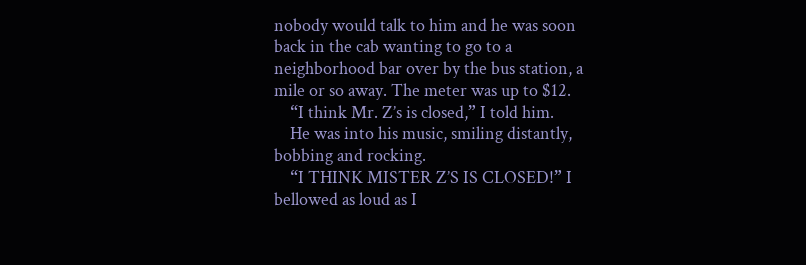nobody would talk to him and he was soon back in the cab wanting to go to a neighborhood bar over by the bus station, a mile or so away. The meter was up to $12.
    “I think Mr. Z’s is closed,” I told him.
    He was into his music, smiling distantly, bobbing and rocking.
    “I THINK MISTER Z’S IS CLOSED!” I bellowed as loud as I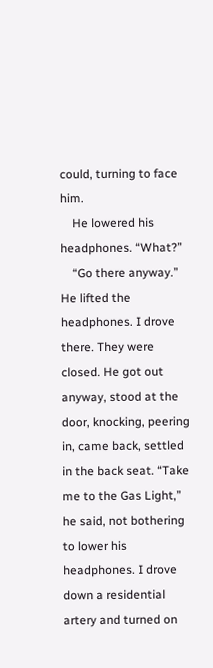could, turning to face him.
    He lowered his headphones. “What?”
    “Go there anyway.” He lifted the headphones. I drove there. They were closed. He got out anyway, stood at the door, knocking, peering in, came back, settled in the back seat. “Take me to the Gas Light,” he said, not bothering to lower his headphones. I drove down a residential artery and turned on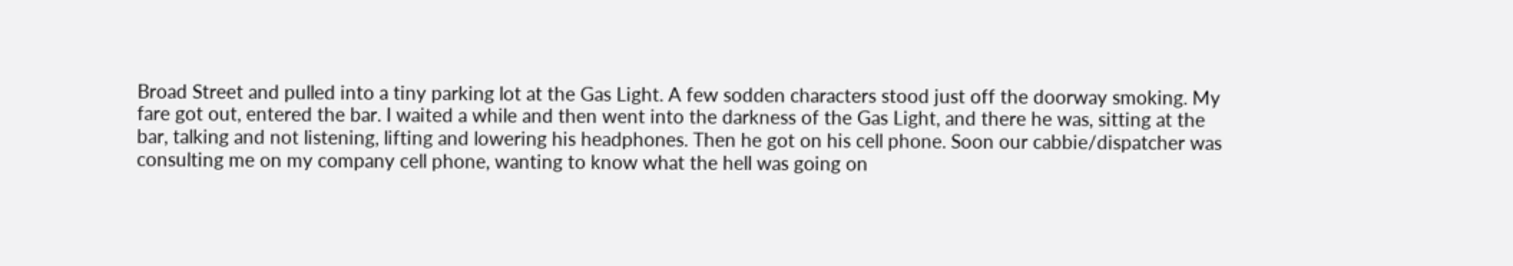Broad Street and pulled into a tiny parking lot at the Gas Light. A few sodden characters stood just off the doorway smoking. My fare got out, entered the bar. I waited a while and then went into the darkness of the Gas Light, and there he was, sitting at the bar, talking and not listening, lifting and lowering his headphones. Then he got on his cell phone. Soon our cabbie/dispatcher was consulting me on my company cell phone, wanting to know what the hell was going on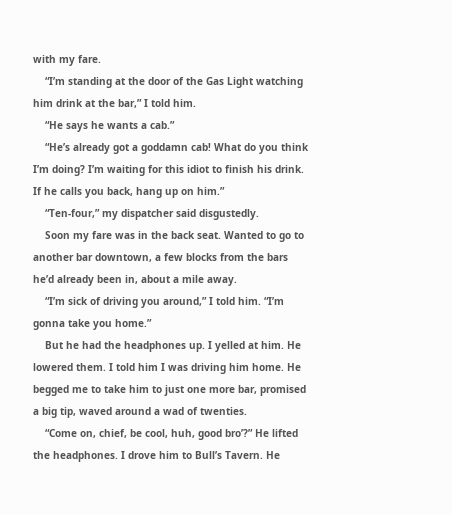with my fare.
    “I’m standing at the door of the Gas Light watching him drink at the bar,” I told him.
    “He says he wants a cab.”
    “He’s already got a goddamn cab! What do you think I’m doing? I’m waiting for this idiot to finish his drink. If he calls you back, hang up on him.”
    “Ten-four,” my dispatcher said disgustedly.
    Soon my fare was in the back seat. Wanted to go to another bar downtown, a few blocks from the bars he’d already been in, about a mile away.
    “I’m sick of driving you around,” I told him. “I’m gonna take you home.”
    But he had the headphones up. I yelled at him. He lowered them. I told him I was driving him home. He begged me to take him to just one more bar, promised a big tip, waved around a wad of twenties.
    “Come on, chief, be cool, huh, good bro’?” He lifted the headphones. I drove him to Bull’s Tavern. He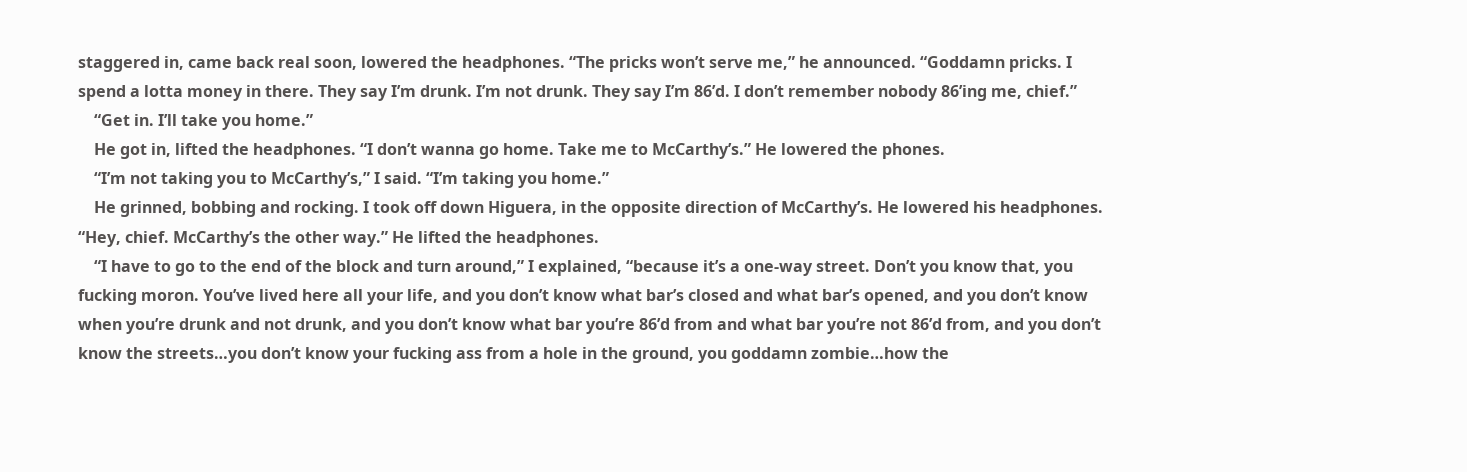staggered in, came back real soon, lowered the headphones. “The pricks won’t serve me,” he announced. “Goddamn pricks. I spend a lotta money in there. They say I’m drunk. I’m not drunk. They say I’m 86’d. I don’t remember nobody 86’ing me, chief.”
    “Get in. I’ll take you home.”
    He got in, lifted the headphones. “I don’t wanna go home. Take me to McCarthy’s.” He lowered the phones.
    “I’m not taking you to McCarthy’s,” I said. “I’m taking you home.”
    He grinned, bobbing and rocking. I took off down Higuera, in the opposite direction of McCarthy’s. He lowered his headphones. “Hey, chief. McCarthy’s the other way.” He lifted the headphones.
    “I have to go to the end of the block and turn around,” I explained, “because it’s a one-way street. Don’t you know that, you fucking moron. You’ve lived here all your life, and you don’t know what bar’s closed and what bar’s opened, and you don’t know when you’re drunk and not drunk, and you don’t know what bar you’re 86’d from and what bar you’re not 86’d from, and you don’t know the streets…you don’t know your fucking ass from a hole in the ground, you goddamn zombie…how the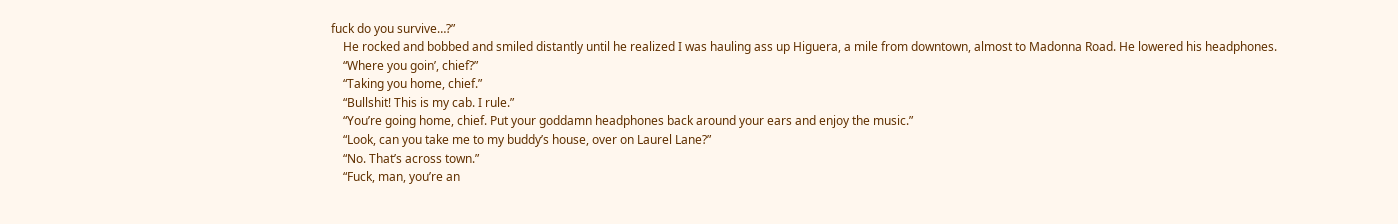fuck do you survive…?”
    He rocked and bobbed and smiled distantly until he realized I was hauling ass up Higuera, a mile from downtown, almost to Madonna Road. He lowered his headphones.
    “Where you goin’, chief?”
    “Taking you home, chief.”
    “Bullshit! This is my cab. I rule.”
    “You’re going home, chief. Put your goddamn headphones back around your ears and enjoy the music.”
    “Look, can you take me to my buddy’s house, over on Laurel Lane?”
    “No. That’s across town.”
    “Fuck, man, you’re an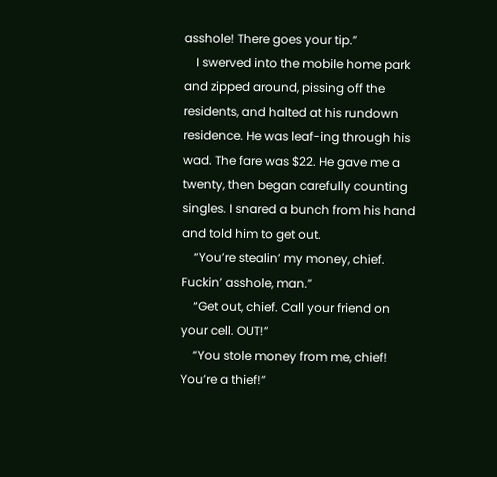asshole! There goes your tip.”
    I swerved into the mobile home park and zipped around, pissing off the residents, and halted at his rundown residence. He was leaf-ing through his wad. The fare was $22. He gave me a twenty, then began carefully counting singles. I snared a bunch from his hand and told him to get out.
    “You’re stealin’ my money, chief. Fuckin’ asshole, man.”
    “Get out, chief. Call your friend on your cell. OUT!”
    “You stole money from me, chief! You’re a thief!”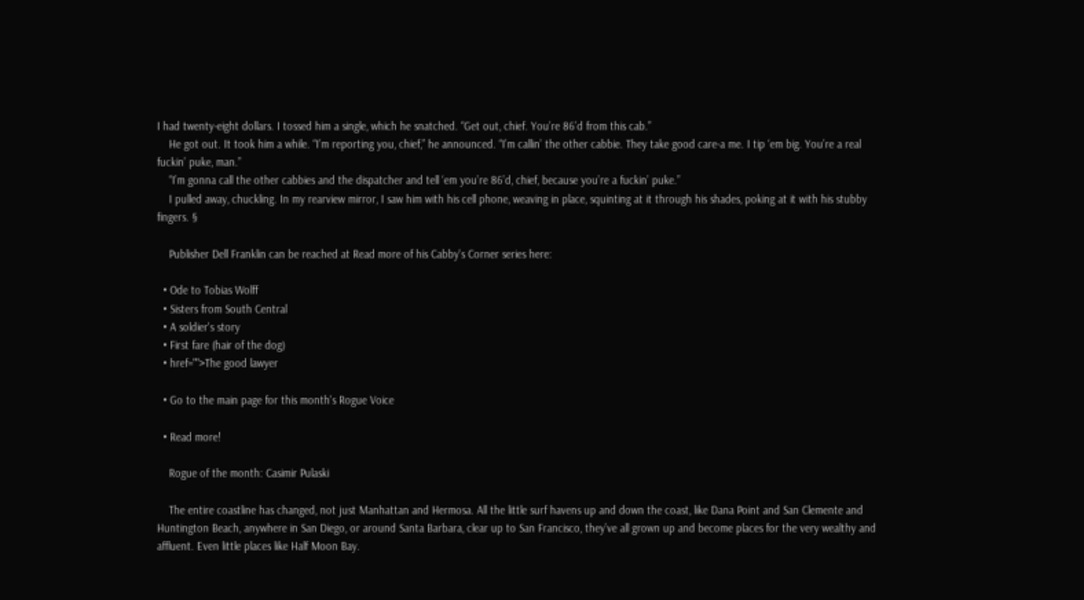I had twenty-eight dollars. I tossed him a single, which he snatched. “Get out, chief. You’re 86’d from this cab.”
    He got out. It took him a while. “I’m reporting you, chief,” he announced. “I’m callin’ the other cabbie. They take good care-a me. I tip ‘em big. You’re a real fuckin’ puke, man.”
    “I’m gonna call the other cabbies and the dispatcher and tell ‘em you’re 86’d, chief, because you’re a fuckin’ puke.”
    I pulled away, chuckling. In my rearview mirror, I saw him with his cell phone, weaving in place, squinting at it through his shades, poking at it with his stubby fingers. §

    Publisher Dell Franklin can be reached at Read more of his Cabby's Corner series here:

  • Ode to Tobias Wolff
  • Sisters from South Central
  • A soldier's story
  • First fare (hair of the dog)
  • href="">The good lawyer

  • Go to the main page for this month's Rogue Voice

  • Read more!

    Rogue of the month: Casimir Pulaski

    The entire coastline has changed, not just Manhattan and Hermosa. All the little surf havens up and down the coast, like Dana Point and San Clemente and Huntington Beach, anywhere in San Diego, or around Santa Barbara, clear up to San Francisco, they’ve all grown up and become places for the very wealthy and affluent. Even little places like Half Moon Bay.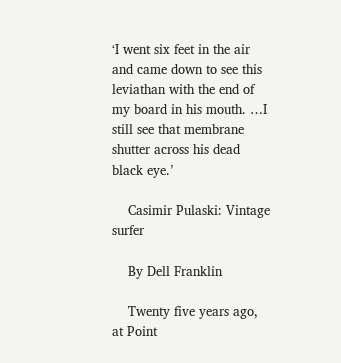‘I went six feet in the air and came down to see this leviathan with the end of my board in his mouth. …I still see that membrane shutter across his dead black eye.’

    Casimir Pulaski: Vintage surfer

    By Dell Franklin

    Twenty five years ago, at Point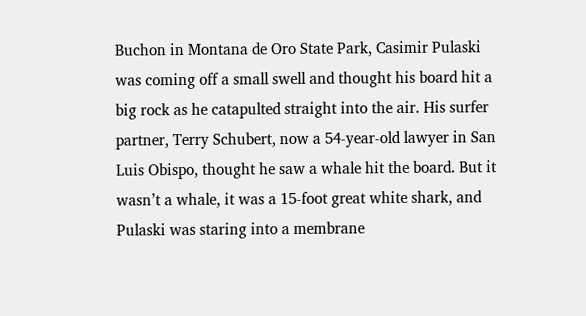Buchon in Montana de Oro State Park, Casimir Pulaski was coming off a small swell and thought his board hit a big rock as he catapulted straight into the air. His surfer partner, Terry Schubert, now a 54-year-old lawyer in San Luis Obispo, thought he saw a whale hit the board. But it wasn’t a whale, it was a 15-foot great white shark, and Pulaski was staring into a membrane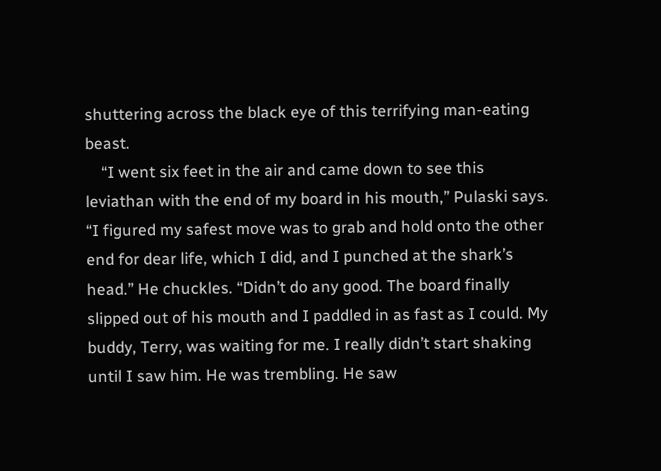shuttering across the black eye of this terrifying man-eating beast.
    “I went six feet in the air and came down to see this leviathan with the end of my board in his mouth,” Pulaski says. “I figured my safest move was to grab and hold onto the other end for dear life, which I did, and I punched at the shark’s head.” He chuckles. “Didn’t do any good. The board finally slipped out of his mouth and I paddled in as fast as I could. My buddy, Terry, was waiting for me. I really didn’t start shaking until I saw him. He was trembling. He saw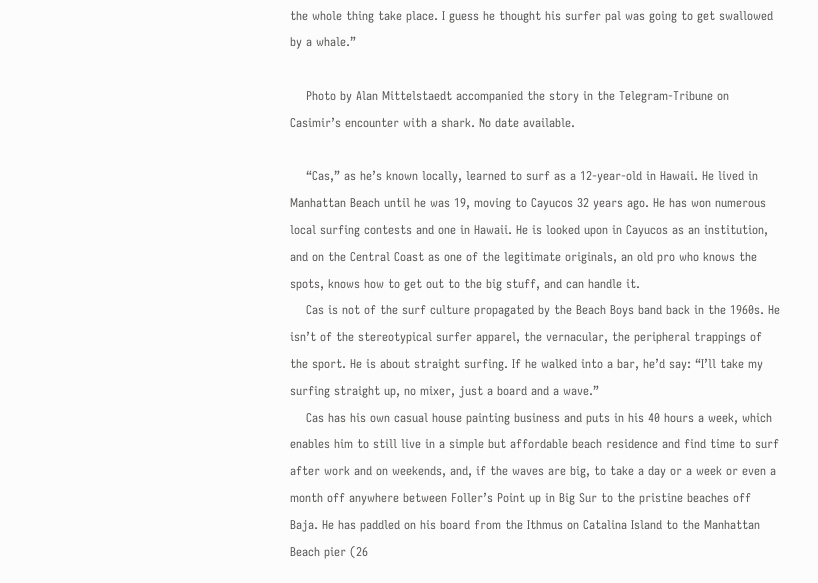the whole thing take place. I guess he thought his surfer pal was going to get swallowed by a whale.”

    Photo by Alan Mittelstaedt accompanied the story in the Telegram-Tribune on Casimir’s encounter with a shark. No date available.

    “Cas,” as he’s known locally, learned to surf as a 12-year-old in Hawaii. He lived in Manhattan Beach until he was 19, moving to Cayucos 32 years ago. He has won numerous local surfing contests and one in Hawaii. He is looked upon in Cayucos as an institution, and on the Central Coast as one of the legitimate originals, an old pro who knows the spots, knows how to get out to the big stuff, and can handle it.
    Cas is not of the surf culture propagated by the Beach Boys band back in the 1960s. He isn’t of the stereotypical surfer apparel, the vernacular, the peripheral trappings of the sport. He is about straight surfing. If he walked into a bar, he’d say: “I’ll take my surfing straight up, no mixer, just a board and a wave.”
    Cas has his own casual house painting business and puts in his 40 hours a week, which enables him to still live in a simple but affordable beach residence and find time to surf after work and on weekends, and, if the waves are big, to take a day or a week or even a month off anywhere between Foller’s Point up in Big Sur to the pristine beaches off Baja. He has paddled on his board from the Ithmus on Catalina Island to the Manhattan Beach pier (26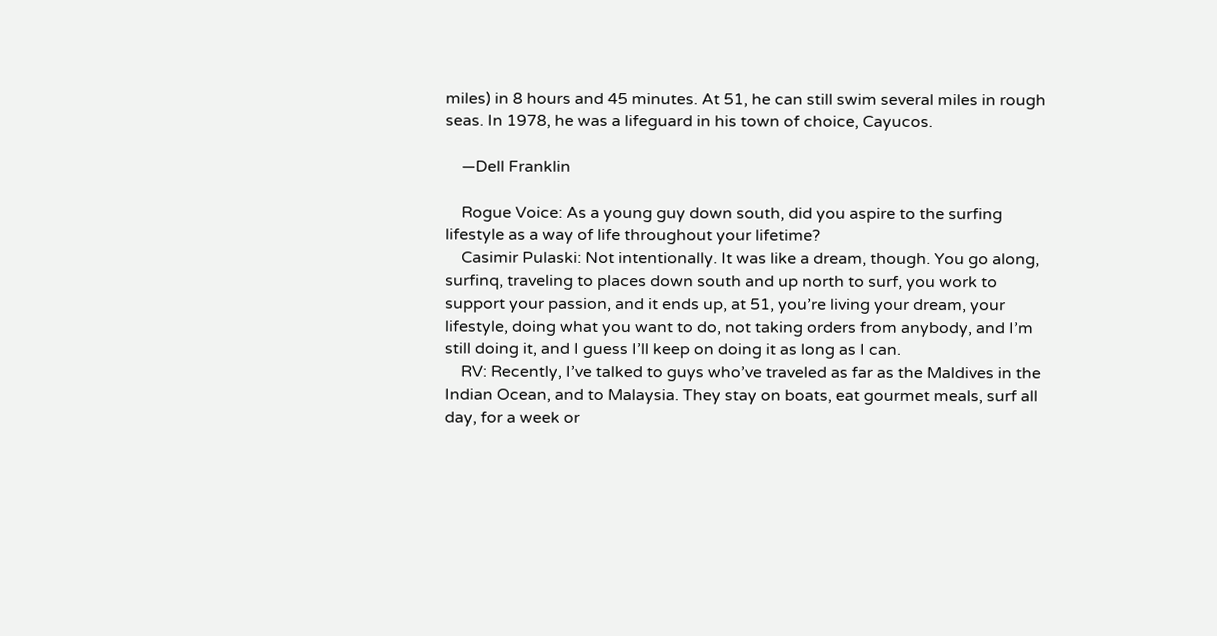miles) in 8 hours and 45 minutes. At 51, he can still swim several miles in rough seas. In 1978, he was a lifeguard in his town of choice, Cayucos.

    —Dell Franklin

    Rogue Voice: As a young guy down south, did you aspire to the surfing lifestyle as a way of life throughout your lifetime?
    Casimir Pulaski: Not intentionally. It was like a dream, though. You go along, surfinq, traveling to places down south and up north to surf, you work to support your passion, and it ends up, at 51, you’re living your dream, your lifestyle, doing what you want to do, not taking orders from anybody, and I’m still doing it, and I guess I’ll keep on doing it as long as I can.
    RV: Recently, I’ve talked to guys who’ve traveled as far as the Maldives in the Indian Ocean, and to Malaysia. They stay on boats, eat gourmet meals, surf all day, for a week or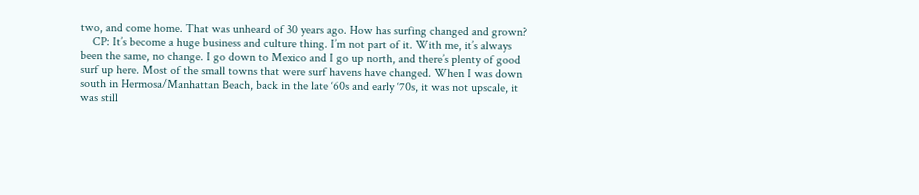two, and come home. That was unheard of 30 years ago. How has surfing changed and grown?
    CP: It’s become a huge business and culture thing. I’m not part of it. With me, it’s always been the same, no change. I go down to Mexico and I go up north, and there’s plenty of good surf up here. Most of the small towns that were surf havens have changed. When I was down south in Hermosa/Manhattan Beach, back in the late ‘60s and early ‘70s, it was not upscale, it was still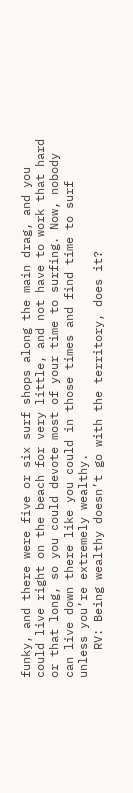funky, and there were five or six surf shops along the main drag, and you could live right on the beach for very little, and not have to work that hard or that long, so you could devote most of your time to surfing. Now, nobody can live down there like you could in those times and find time to surf unless you’re extremely wealthy.
    RV: Being wealthy doesn’t go with the territory, does it?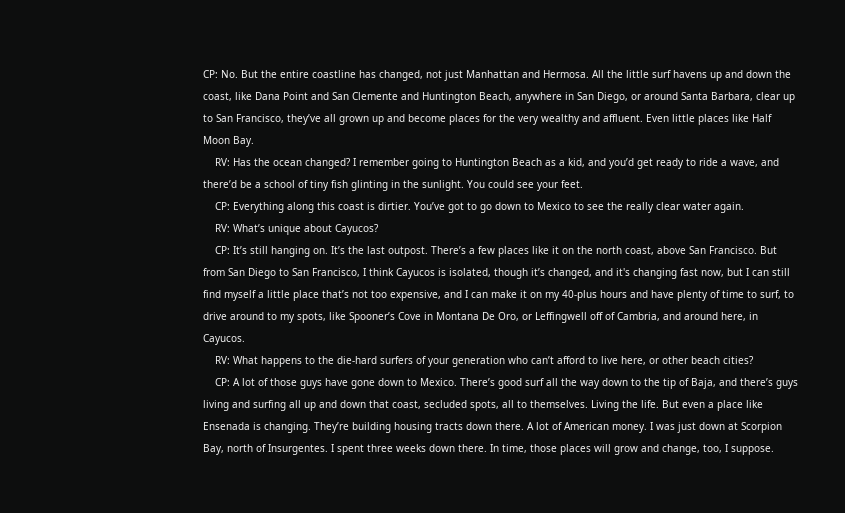CP: No. But the entire coastline has changed, not just Manhattan and Hermosa. All the little surf havens up and down the coast, like Dana Point and San Clemente and Huntington Beach, anywhere in San Diego, or around Santa Barbara, clear up to San Francisco, they’ve all grown up and become places for the very wealthy and affluent. Even little places like Half Moon Bay.
    RV: Has the ocean changed? I remember going to Huntington Beach as a kid, and you’d get ready to ride a wave, and there’d be a school of tiny fish glinting in the sunlight. You could see your feet.
    CP: Everything along this coast is dirtier. You’ve got to go down to Mexico to see the really clear water again.
    RV: What’s unique about Cayucos?
    CP: It’s still hanging on. It’s the last outpost. There’s a few places like it on the north coast, above San Francisco. But from San Diego to San Francisco, I think Cayucos is isolated, though it’s changed, and it's changing fast now, but I can still find myself a little place that’s not too expensive, and I can make it on my 40-plus hours and have plenty of time to surf, to drive around to my spots, like Spooner’s Cove in Montana De Oro, or Leffingwell off of Cambria, and around here, in Cayucos.
    RV: What happens to the die-hard surfers of your generation who can’t afford to live here, or other beach cities?
    CP: A lot of those guys have gone down to Mexico. There’s good surf all the way down to the tip of Baja, and there’s guys living and surfing all up and down that coast, secluded spots, all to themselves. Living the life. But even a place like Ensenada is changing. They’re building housing tracts down there. A lot of American money. I was just down at Scorpion Bay, north of Insurgentes. I spent three weeks down there. In time, those places will grow and change, too, I suppose.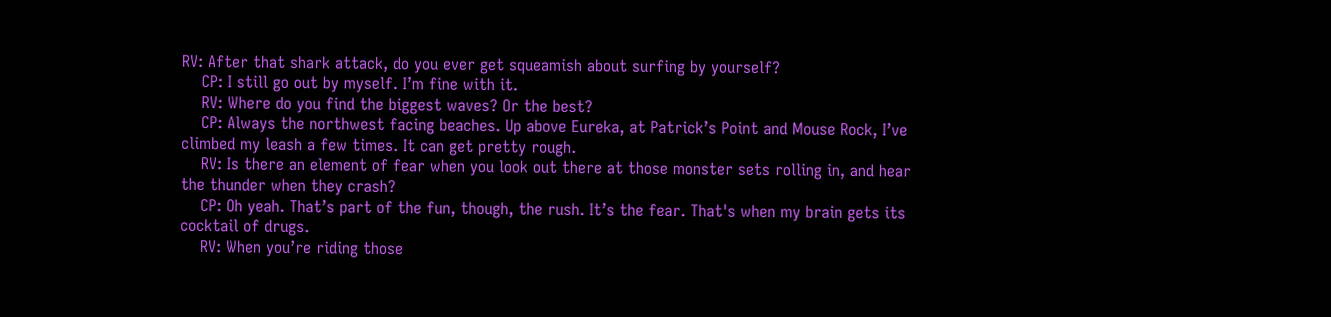RV: After that shark attack, do you ever get squeamish about surfing by yourself?
    CP: I still go out by myself. I’m fine with it.
    RV: Where do you find the biggest waves? Or the best?
    CP: Always the northwest facing beaches. Up above Eureka, at Patrick’s Point and Mouse Rock, I’ve climbed my leash a few times. It can get pretty rough.
    RV: Is there an element of fear when you look out there at those monster sets rolling in, and hear the thunder when they crash?
    CP: Oh yeah. That’s part of the fun, though, the rush. It’s the fear. That's when my brain gets its cocktail of drugs.
    RV: When you’re riding those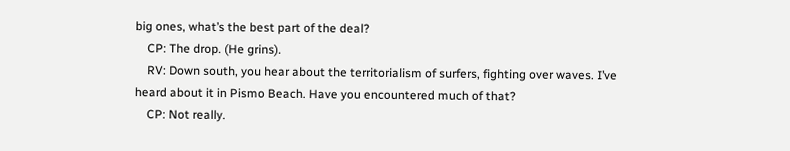big ones, what’s the best part of the deal?
    CP: The drop. (He grins).
    RV: Down south, you hear about the territorialism of surfers, fighting over waves. I’ve heard about it in Pismo Beach. Have you encountered much of that?
    CP: Not really.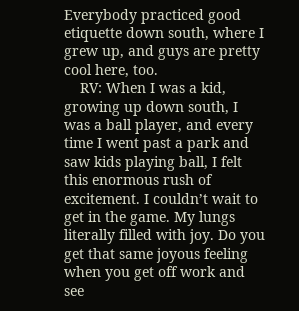Everybody practiced good etiquette down south, where I grew up, and guys are pretty cool here, too.
    RV: When I was a kid, growing up down south, I was a ball player, and every time I went past a park and saw kids playing ball, I felt this enormous rush of excitement. I couldn’t wait to get in the game. My lungs literally filled with joy. Do you get that same joyous feeling when you get off work and see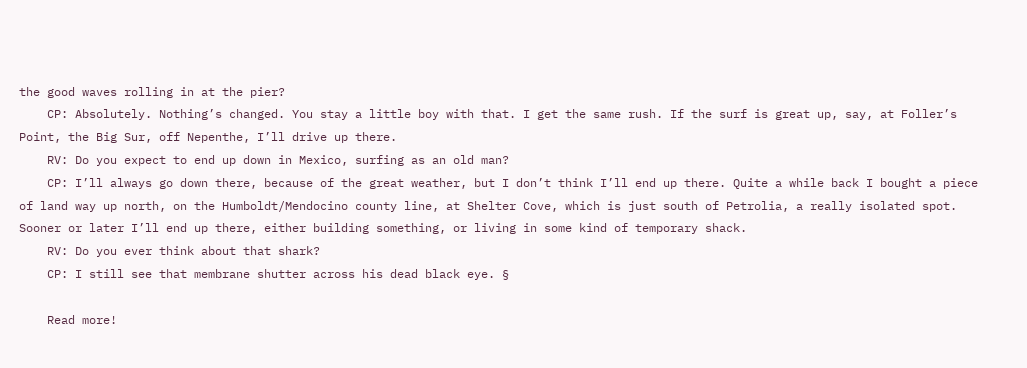the good waves rolling in at the pier?
    CP: Absolutely. Nothing’s changed. You stay a little boy with that. I get the same rush. If the surf is great up, say, at Foller’s Point, the Big Sur, off Nepenthe, I’ll drive up there.
    RV: Do you expect to end up down in Mexico, surfing as an old man?
    CP: I’ll always go down there, because of the great weather, but I don’t think I’ll end up there. Quite a while back I bought a piece of land way up north, on the Humboldt/Mendocino county line, at Shelter Cove, which is just south of Petrolia, a really isolated spot. Sooner or later I’ll end up there, either building something, or living in some kind of temporary shack.
    RV: Do you ever think about that shark?
    CP: I still see that membrane shutter across his dead black eye. §

    Read more!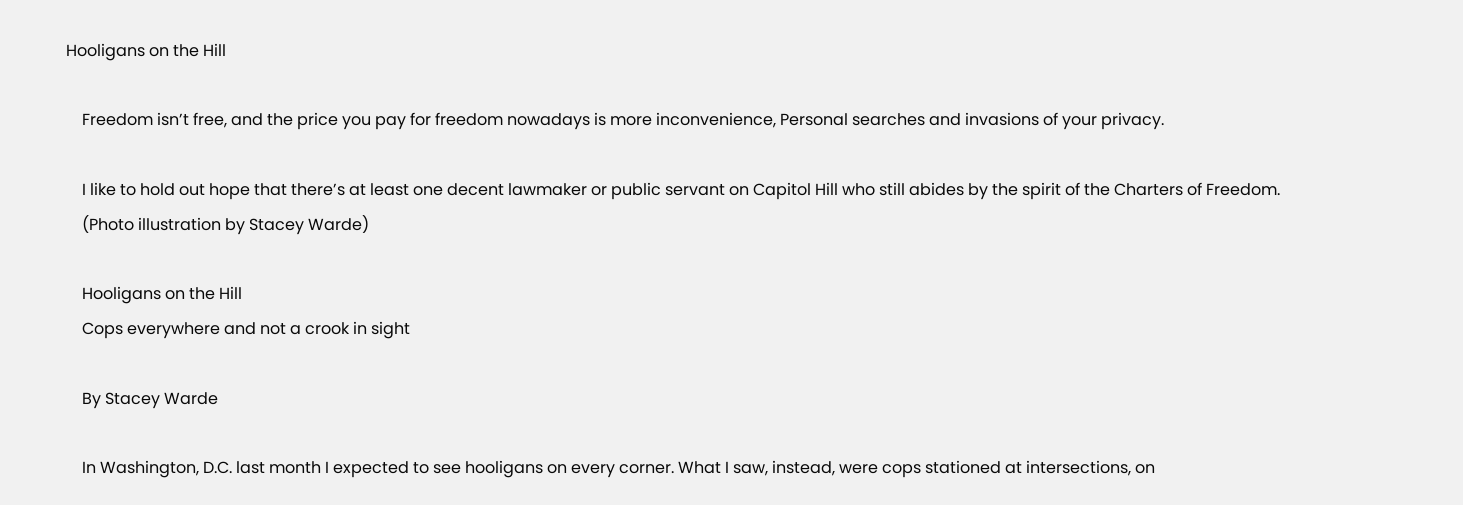Hooligans on the Hill

    Freedom isn’t free, and the price you pay for freedom nowadays is more inconvenience, Personal searches and invasions of your privacy.

    I like to hold out hope that there’s at least one decent lawmaker or public servant on Capitol Hill who still abides by the spirit of the Charters of Freedom.
    (Photo illustration by Stacey Warde)

    Hooligans on the Hill
    Cops everywhere and not a crook in sight

    By Stacey Warde

    In Washington, D.C. last month I expected to see hooligans on every corner. What I saw, instead, were cops stationed at intersections, on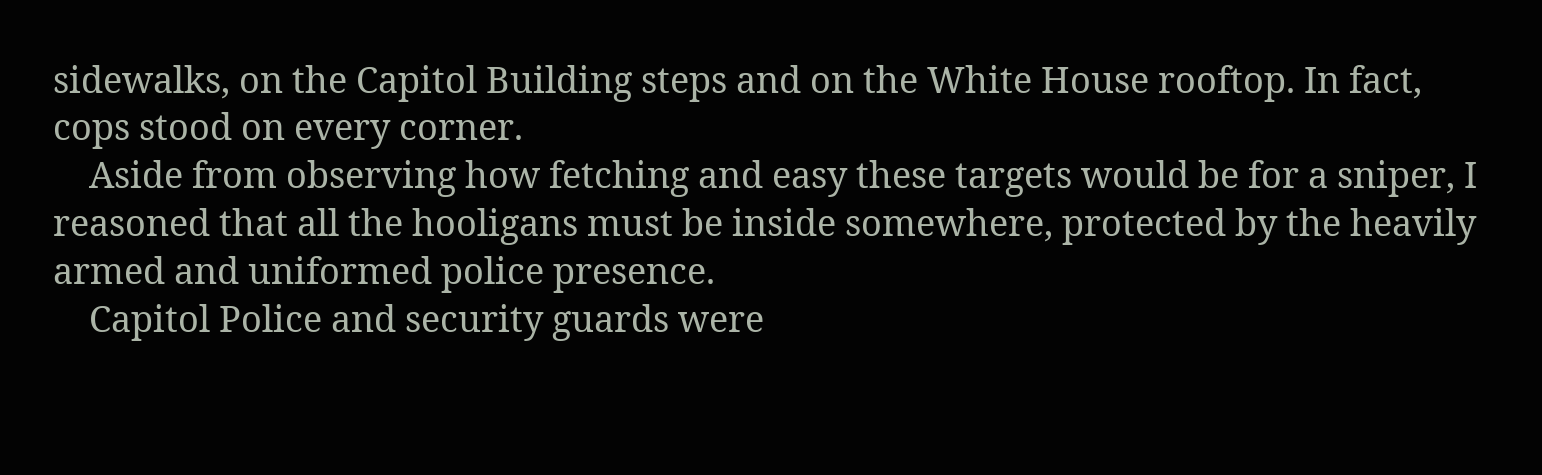sidewalks, on the Capitol Building steps and on the White House rooftop. In fact, cops stood on every corner.
    Aside from observing how fetching and easy these targets would be for a sniper, I reasoned that all the hooligans must be inside somewhere, protected by the heavily armed and uniformed police presence.
    Capitol Police and security guards were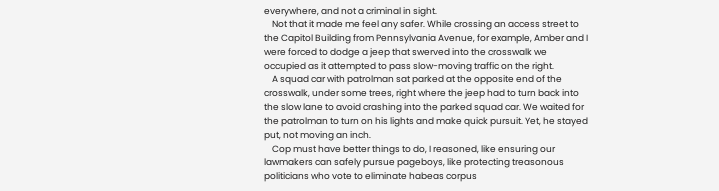everywhere, and not a criminal in sight.
    Not that it made me feel any safer. While crossing an access street to the Capitol Building from Pennsylvania Avenue, for example, Amber and I were forced to dodge a jeep that swerved into the crosswalk we occupied as it attempted to pass slow-moving traffic on the right.
    A squad car with patrolman sat parked at the opposite end of the crosswalk, under some trees, right where the jeep had to turn back into the slow lane to avoid crashing into the parked squad car. We waited for the patrolman to turn on his lights and make quick pursuit. Yet, he stayed put, not moving an inch.
    Cop must have better things to do, I reasoned, like ensuring our lawmakers can safely pursue pageboys, like protecting treasonous politicians who vote to eliminate habeas corpus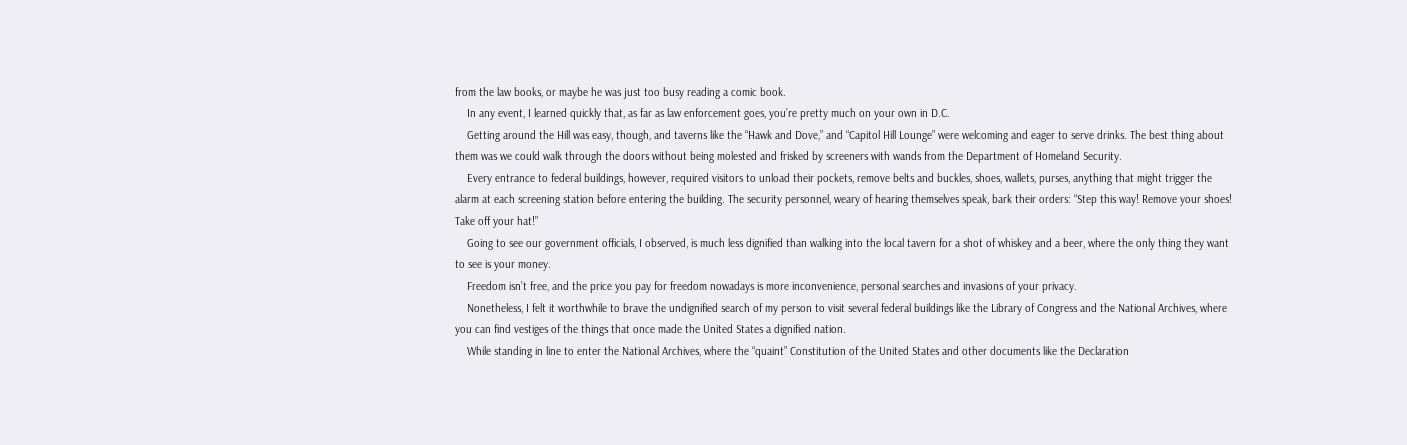from the law books, or maybe he was just too busy reading a comic book.
    In any event, I learned quickly that, as far as law enforcement goes, you’re pretty much on your own in D.C.
    Getting around the Hill was easy, though, and taverns like the “Hawk and Dove,” and “Capitol Hill Lounge” were welcoming and eager to serve drinks. The best thing about them was we could walk through the doors without being molested and frisked by screeners with wands from the Department of Homeland Security.
    Every entrance to federal buildings, however, required visitors to unload their pockets, remove belts and buckles, shoes, wallets, purses, anything that might trigger the alarm at each screening station before entering the building. The security personnel, weary of hearing themselves speak, bark their orders: “Step this way! Remove your shoes! Take off your hat!”
    Going to see our government officials, I observed, is much less dignified than walking into the local tavern for a shot of whiskey and a beer, where the only thing they want to see is your money.
    Freedom isn’t free, and the price you pay for freedom nowadays is more inconvenience, personal searches and invasions of your privacy.
    Nonetheless, I felt it worthwhile to brave the undignified search of my person to visit several federal buildings like the Library of Congress and the National Archives, where you can find vestiges of the things that once made the United States a dignified nation.
    While standing in line to enter the National Archives, where the “quaint” Constitution of the United States and other documents like the Declaration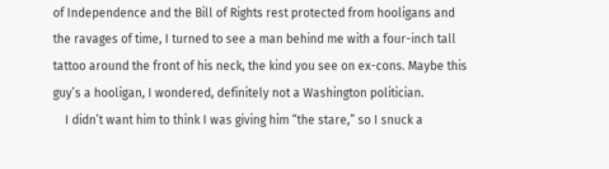of Independence and the Bill of Rights rest protected from hooligans and the ravages of time, I turned to see a man behind me with a four-inch tall tattoo around the front of his neck, the kind you see on ex-cons. Maybe this guy’s a hooligan, I wondered, definitely not a Washington politician.
    I didn’t want him to think I was giving him “the stare,” so I snuck a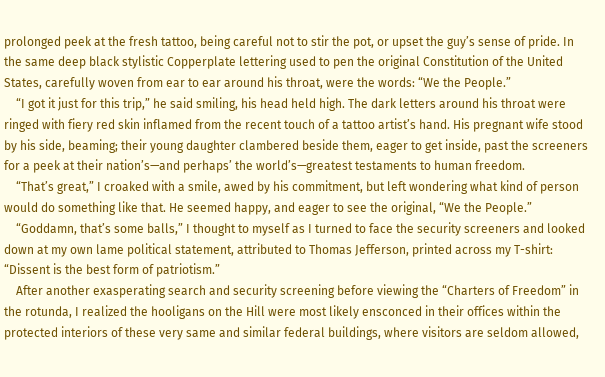prolonged peek at the fresh tattoo, being careful not to stir the pot, or upset the guy’s sense of pride. In the same deep black stylistic Copperplate lettering used to pen the original Constitution of the United States, carefully woven from ear to ear around his throat, were the words: “We the People.”
    “I got it just for this trip,” he said smiling, his head held high. The dark letters around his throat were ringed with fiery red skin inflamed from the recent touch of a tattoo artist’s hand. His pregnant wife stood by his side, beaming; their young daughter clambered beside them, eager to get inside, past the screeners for a peek at their nation’s—and perhaps’ the world’s—greatest testaments to human freedom.
    “That’s great,” I croaked with a smile, awed by his commitment, but left wondering what kind of person would do something like that. He seemed happy, and eager to see the original, “We the People.”
    “Goddamn, that’s some balls,” I thought to myself as I turned to face the security screeners and looked down at my own lame political statement, attributed to Thomas Jefferson, printed across my T-shirt: “Dissent is the best form of patriotism.”
    After another exasperating search and security screening before viewing the “Charters of Freedom” in the rotunda, I realized the hooligans on the Hill were most likely ensconced in their offices within the protected interiors of these very same and similar federal buildings, where visitors are seldom allowed,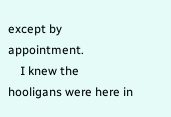except by appointment.
    I knew the hooligans were here in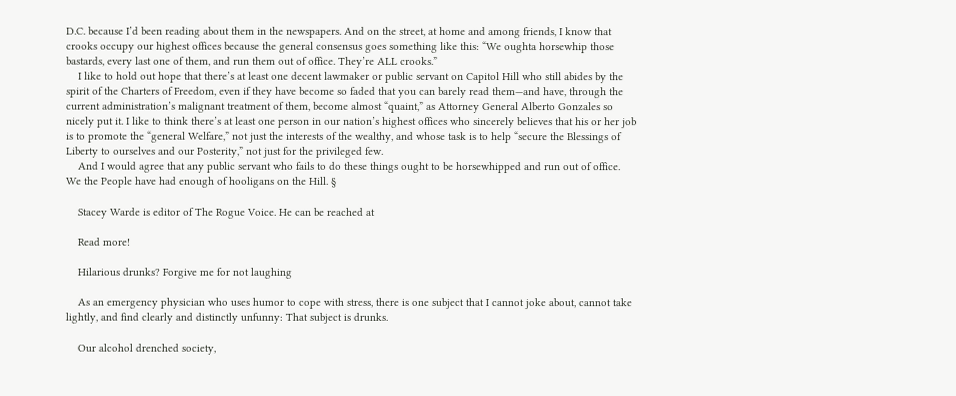D.C. because I’d been reading about them in the newspapers. And on the street, at home and among friends, I know that crooks occupy our highest offices because the general consensus goes something like this: “We oughta horsewhip those bastards, every last one of them, and run them out of office. They’re ALL crooks.”
    I like to hold out hope that there’s at least one decent lawmaker or public servant on Capitol Hill who still abides by the spirit of the Charters of Freedom, even if they have become so faded that you can barely read them—and have, through the current administration’s malignant treatment of them, become almost “quaint,” as Attorney General Alberto Gonzales so nicely put it. I like to think there’s at least one person in our nation’s highest offices who sincerely believes that his or her job is to promote the “general Welfare,” not just the interests of the wealthy, and whose task is to help “secure the Blessings of Liberty to ourselves and our Posterity,” not just for the privileged few.
    And I would agree that any public servant who fails to do these things ought to be horsewhipped and run out of office. We the People have had enough of hooligans on the Hill. §

    Stacey Warde is editor of The Rogue Voice. He can be reached at

    Read more!

    Hilarious drunks? Forgive me for not laughing

    As an emergency physician who uses humor to cope with stress, there is one subject that I cannot joke about, cannot take lightly, and find clearly and distinctly unfunny: That subject is drunks.

    Our alcohol drenched society,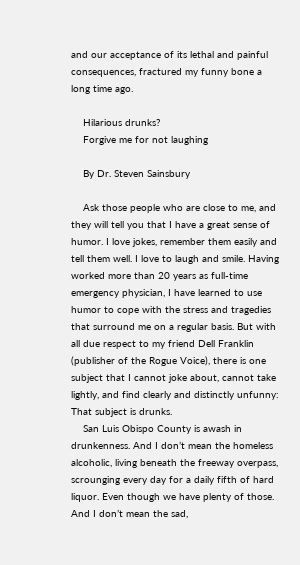and our acceptance of its lethal and painful consequences, fractured my funny bone a long time ago.

    Hilarious drunks?
    Forgive me for not laughing

    By Dr. Steven Sainsbury

    Ask those people who are close to me, and they will tell you that I have a great sense of humor. I love jokes, remember them easily and tell them well. I love to laugh and smile. Having worked more than 20 years as full-time emergency physician, I have learned to use humor to cope with the stress and tragedies that surround me on a regular basis. But with all due respect to my friend Dell Franklin (publisher of the Rogue Voice), there is one subject that I cannot joke about, cannot take lightly, and find clearly and distinctly unfunny: That subject is drunks.
    San Luis Obispo County is awash in drunkenness. And I don’t mean the homeless alcoholic, living beneath the freeway overpass, scrounging every day for a daily fifth of hard liquor. Even though we have plenty of those. And I don’t mean the sad,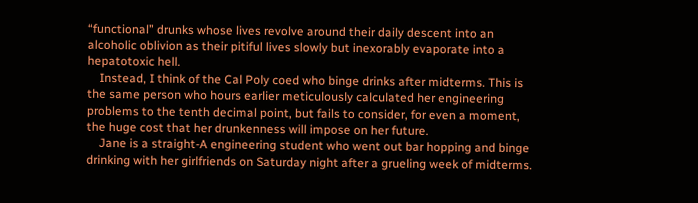“functional” drunks whose lives revolve around their daily descent into an alcoholic oblivion as their pitiful lives slowly but inexorably evaporate into a hepatotoxic hell.
    Instead, I think of the Cal Poly coed who binge drinks after midterms. This is the same person who hours earlier meticulously calculated her engineering problems to the tenth decimal point, but fails to consider, for even a moment, the huge cost that her drunkenness will impose on her future.
    Jane is a straight-A engineering student who went out bar hopping and binge drinking with her girlfriends on Saturday night after a grueling week of midterms.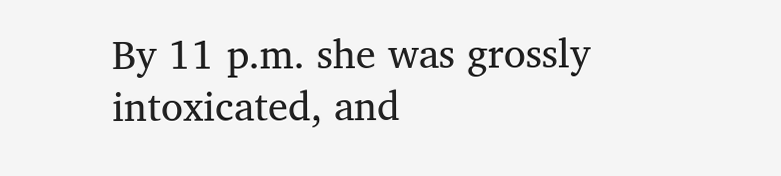By 11 p.m. she was grossly intoxicated, and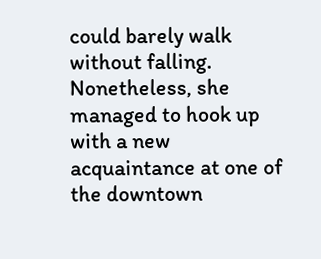could barely walk without falling. Nonetheless, she managed to hook up with a new acquaintance at one of the downtown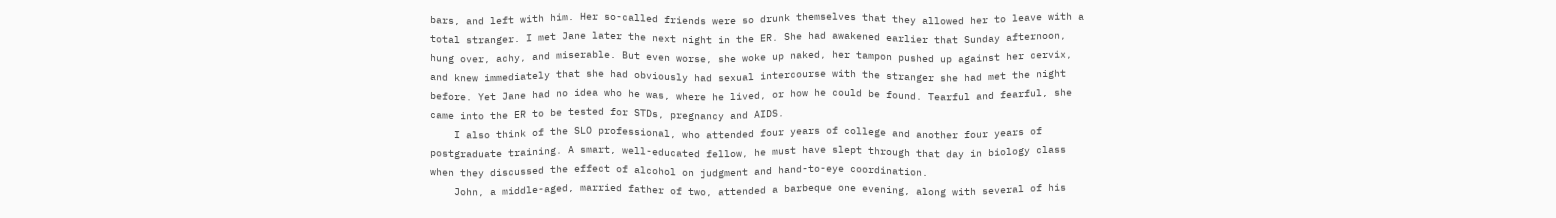bars, and left with him. Her so-called friends were so drunk themselves that they allowed her to leave with a total stranger. I met Jane later the next night in the ER. She had awakened earlier that Sunday afternoon, hung over, achy, and miserable. But even worse, she woke up naked, her tampon pushed up against her cervix, and knew immediately that she had obviously had sexual intercourse with the stranger she had met the night before. Yet Jane had no idea who he was, where he lived, or how he could be found. Tearful and fearful, she came into the ER to be tested for STDs, pregnancy and AIDS.
    I also think of the SLO professional, who attended four years of college and another four years of postgraduate training. A smart, well-educated fellow, he must have slept through that day in biology class when they discussed the effect of alcohol on judgment and hand-to-eye coordination.
    John, a middle-aged, married father of two, attended a barbeque one evening, along with several of his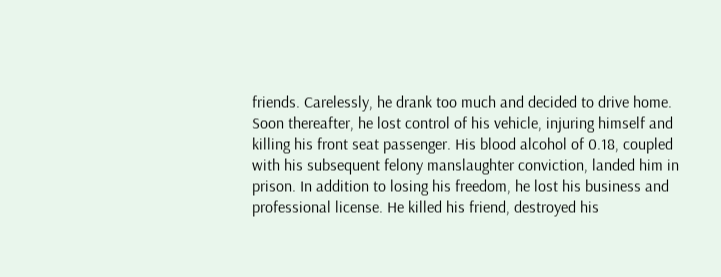friends. Carelessly, he drank too much and decided to drive home. Soon thereafter, he lost control of his vehicle, injuring himself and killing his front seat passenger. His blood alcohol of 0.18, coupled with his subsequent felony manslaughter conviction, landed him in prison. In addition to losing his freedom, he lost his business and professional license. He killed his friend, destroyed his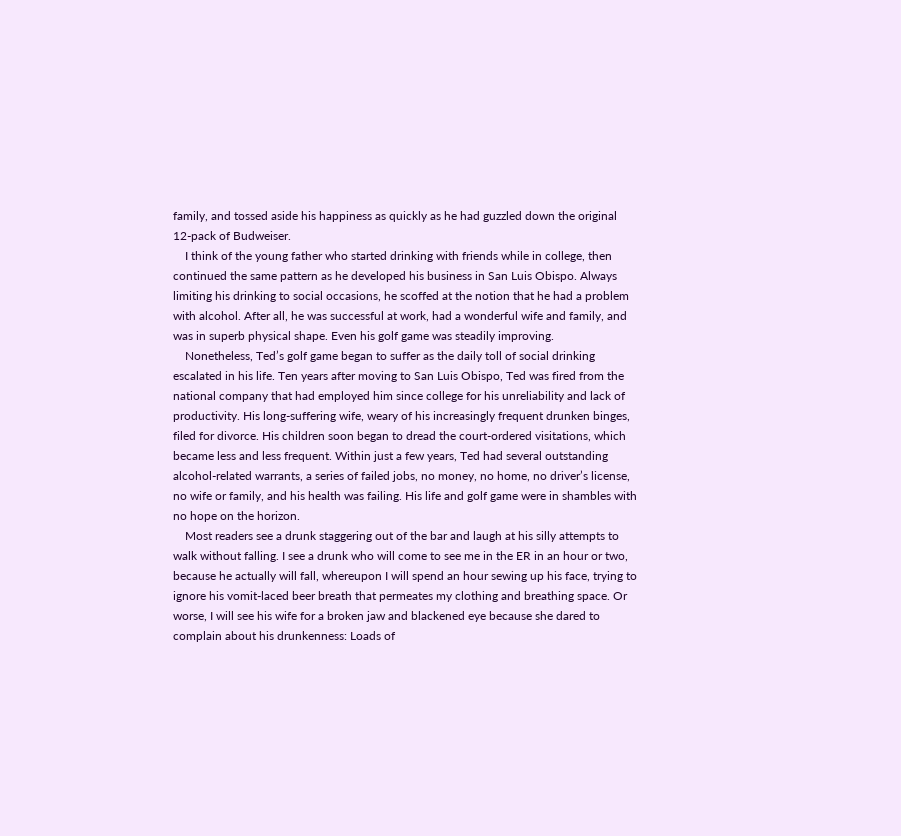family, and tossed aside his happiness as quickly as he had guzzled down the original 12-pack of Budweiser.
    I think of the young father who started drinking with friends while in college, then continued the same pattern as he developed his business in San Luis Obispo. Always limiting his drinking to social occasions, he scoffed at the notion that he had a problem with alcohol. After all, he was successful at work, had a wonderful wife and family, and was in superb physical shape. Even his golf game was steadily improving.
    Nonetheless, Ted’s golf game began to suffer as the daily toll of social drinking escalated in his life. Ten years after moving to San Luis Obispo, Ted was fired from the national company that had employed him since college for his unreliability and lack of productivity. His long-suffering wife, weary of his increasingly frequent drunken binges, filed for divorce. His children soon began to dread the court-ordered visitations, which became less and less frequent. Within just a few years, Ted had several outstanding alcohol-related warrants, a series of failed jobs, no money, no home, no driver’s license, no wife or family, and his health was failing. His life and golf game were in shambles with no hope on the horizon.
    Most readers see a drunk staggering out of the bar and laugh at his silly attempts to walk without falling. I see a drunk who will come to see me in the ER in an hour or two, because he actually will fall, whereupon I will spend an hour sewing up his face, trying to ignore his vomit-laced beer breath that permeates my clothing and breathing space. Or worse, I will see his wife for a broken jaw and blackened eye because she dared to complain about his drunkenness: Loads of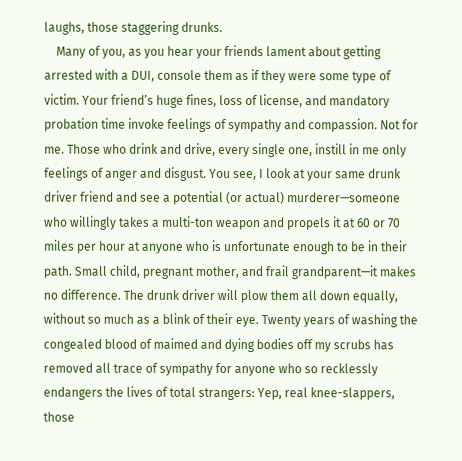laughs, those staggering drunks.
    Many of you, as you hear your friends lament about getting arrested with a DUI, console them as if they were some type of victim. Your friend’s huge fines, loss of license, and mandatory probation time invoke feelings of sympathy and compassion. Not for me. Those who drink and drive, every single one, instill in me only feelings of anger and disgust. You see, I look at your same drunk driver friend and see a potential (or actual) murderer—someone who willingly takes a multi-ton weapon and propels it at 60 or 70 miles per hour at anyone who is unfortunate enough to be in their path. Small child, pregnant mother, and frail grandparent—it makes no difference. The drunk driver will plow them all down equally, without so much as a blink of their eye. Twenty years of washing the congealed blood of maimed and dying bodies off my scrubs has removed all trace of sympathy for anyone who so recklessly endangers the lives of total strangers: Yep, real knee-slappers, those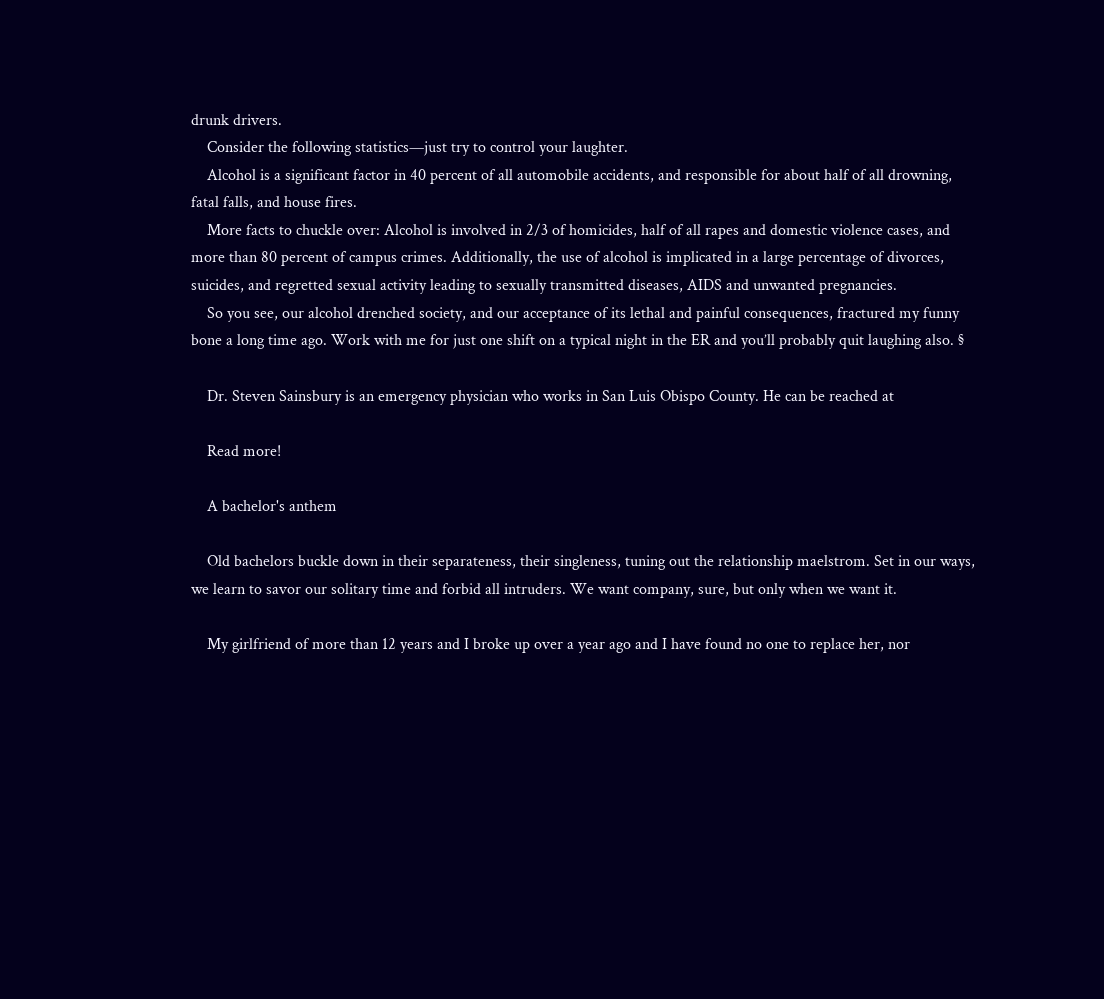drunk drivers.
    Consider the following statistics—just try to control your laughter.
    Alcohol is a significant factor in 40 percent of all automobile accidents, and responsible for about half of all drowning, fatal falls, and house fires.
    More facts to chuckle over: Alcohol is involved in 2/3 of homicides, half of all rapes and domestic violence cases, and more than 80 percent of campus crimes. Additionally, the use of alcohol is implicated in a large percentage of divorces, suicides, and regretted sexual activity leading to sexually transmitted diseases, AIDS and unwanted pregnancies.
    So you see, our alcohol drenched society, and our acceptance of its lethal and painful consequences, fractured my funny bone a long time ago. Work with me for just one shift on a typical night in the ER and you’ll probably quit laughing also. §

    Dr. Steven Sainsbury is an emergency physician who works in San Luis Obispo County. He can be reached at

    Read more!

    A bachelor's anthem

    Old bachelors buckle down in their separateness, their singleness, tuning out the relationship maelstrom. Set in our ways, we learn to savor our solitary time and forbid all intruders. We want company, sure, but only when we want it.

    My girlfriend of more than 12 years and I broke up over a year ago and I have found no one to replace her, nor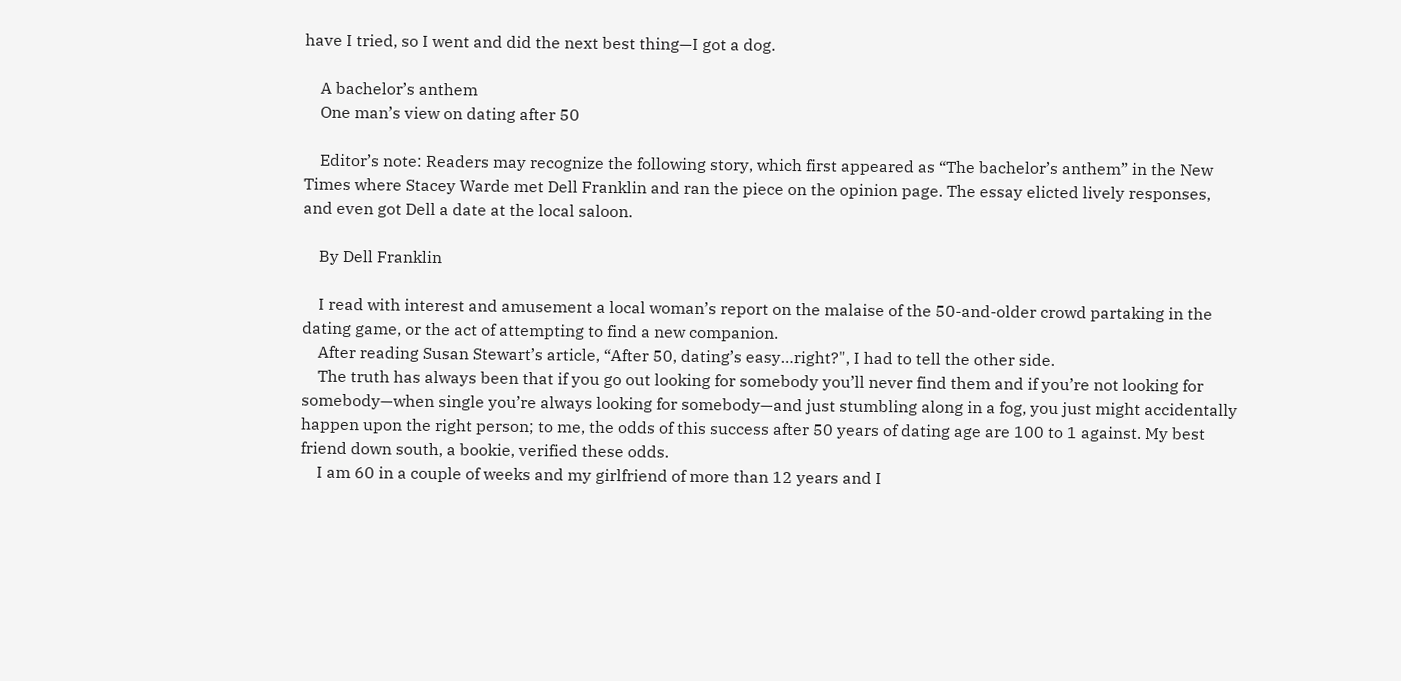have I tried, so I went and did the next best thing—I got a dog.

    A bachelor’s anthem
    One man’s view on dating after 50

    Editor’s note: Readers may recognize the following story, which first appeared as “The bachelor’s anthem” in the New Times where Stacey Warde met Dell Franklin and ran the piece on the opinion page. The essay elicted lively responses, and even got Dell a date at the local saloon.

    By Dell Franklin

    I read with interest and amusement a local woman’s report on the malaise of the 50-and-older crowd partaking in the dating game, or the act of attempting to find a new companion.
    After reading Susan Stewart’s article, “After 50, dating’s easy…right?", I had to tell the other side.
    The truth has always been that if you go out looking for somebody you’ll never find them and if you’re not looking for somebody—when single you’re always looking for somebody—and just stumbling along in a fog, you just might accidentally happen upon the right person; to me, the odds of this success after 50 years of dating age are 100 to 1 against. My best friend down south, a bookie, verified these odds.
    I am 60 in a couple of weeks and my girlfriend of more than 12 years and I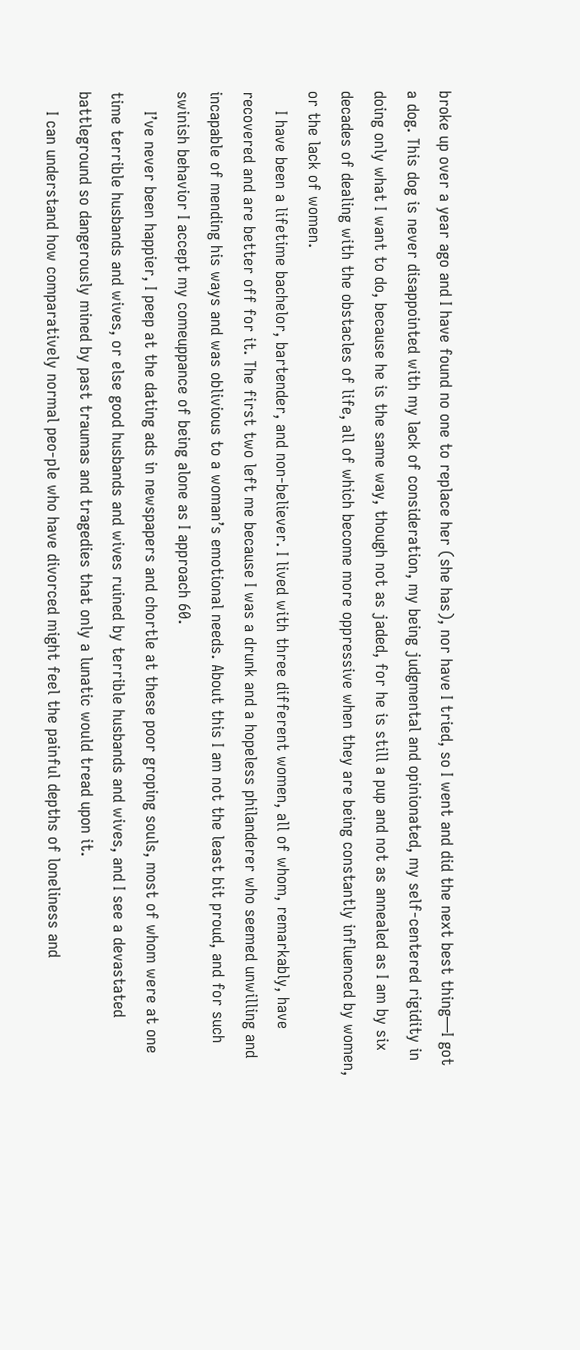broke up over a year ago and I have found no one to replace her (she has), nor have I tried, so I went and did the next best thing—I got a dog. This dog is never disappointed with my lack of consideration, my being judgmental and opinionated, my self-centered rigidity in doing only what I want to do, because he is the same way, though not as jaded, for he is still a pup and not as annealed as I am by six decades of dealing with the obstacles of life, all of which become more oppressive when they are being constantly influenced by women, or the lack of women.
    I have been a lifetime bachelor, bartender, and non-believer. I lived with three different women, all of whom, remarkably, have recovered and are better off for it. The first two left me because I was a drunk and a hopeless philanderer who seemed unwilling and incapable of mending his ways and was oblivious to a woman’s emotional needs. About this I am not the least bit proud, and for such swinish behavior I accept my comeuppance of being alone as I approach 60.
    I’ve never been happier, I peep at the dating ads in newspapers and chortle at these poor groping souls, most of whom were at one time terrible husbands and wives, or else good husbands and wives ruined by terrible husbands and wives, and I see a devastated battleground so dangerously mined by past traumas and tragedies that only a lunatic would tread upon it.
    I can understand how comparatively normal peo-ple who have divorced might feel the painful depths of loneliness and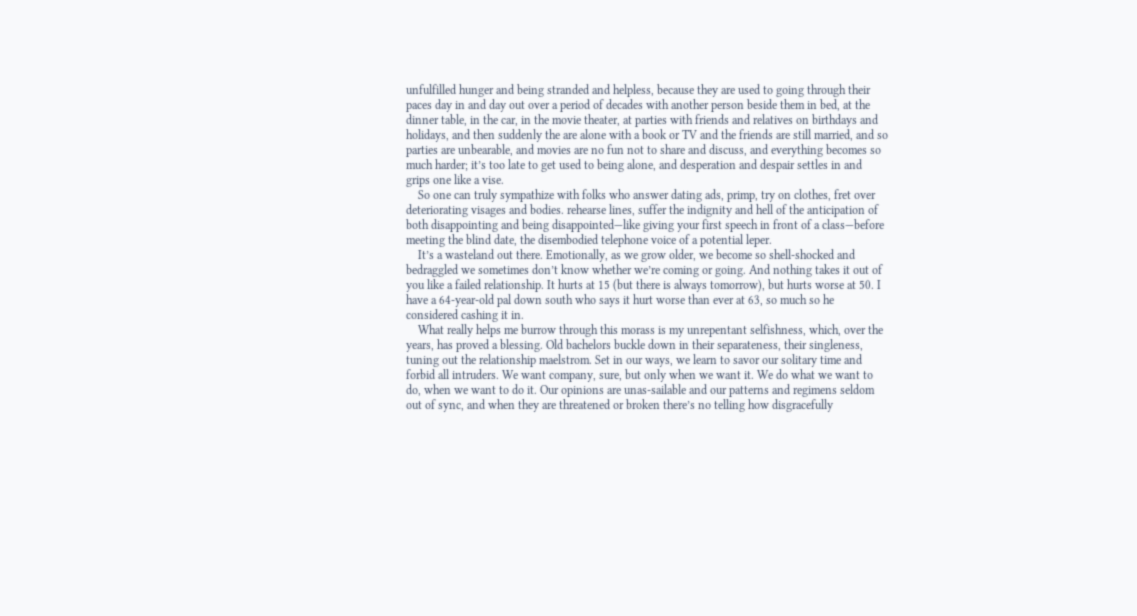unfulfilled hunger and being stranded and helpless, because they are used to going through their paces day in and day out over a period of decades with another person beside them in bed, at the dinner table, in the car, in the movie theater, at parties with friends and relatives on birthdays and holidays, and then suddenly the are alone with a book or TV and the friends are still married, and so parties are unbearable, and movies are no fun not to share and discuss, and everything becomes so much harder; it’s too late to get used to being alone, and desperation and despair settles in and grips one like a vise.
    So one can truly sympathize with folks who answer dating ads, primp, try on clothes, fret over deteriorating visages and bodies. rehearse lines, suffer the indignity and hell of the anticipation of both disappointing and being disappointed—like giving your first speech in front of a class—before meeting the blind date, the disembodied telephone voice of a potential leper.
    It’s a wasteland out there. Emotionally, as we grow older, we become so shell-shocked and bedraggled we sometimes don’t know whether we’re coming or going. And nothing takes it out of you like a failed relationship. It hurts at 15 (but there is always tomorrow), but hurts worse at 50. I have a 64-year-old pal down south who says it hurt worse than ever at 63, so much so he considered cashing it in.
    What really helps me burrow through this morass is my unrepentant selfishness, which, over the years, has proved a blessing. Old bachelors buckle down in their separateness, their singleness, tuning out the relationship maelstrom. Set in our ways, we learn to savor our solitary time and forbid all intruders. We want company, sure, but only when we want it. We do what we want to do, when we want to do it. Our opinions are unas-sailable and our patterns and regimens seldom out of sync, and when they are threatened or broken there’s no telling how disgracefully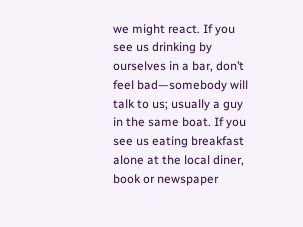we might react. If you see us drinking by ourselves in a bar, don’t feel bad—somebody will talk to us; usually a guy in the same boat. If you see us eating breakfast alone at the local diner, book or newspaper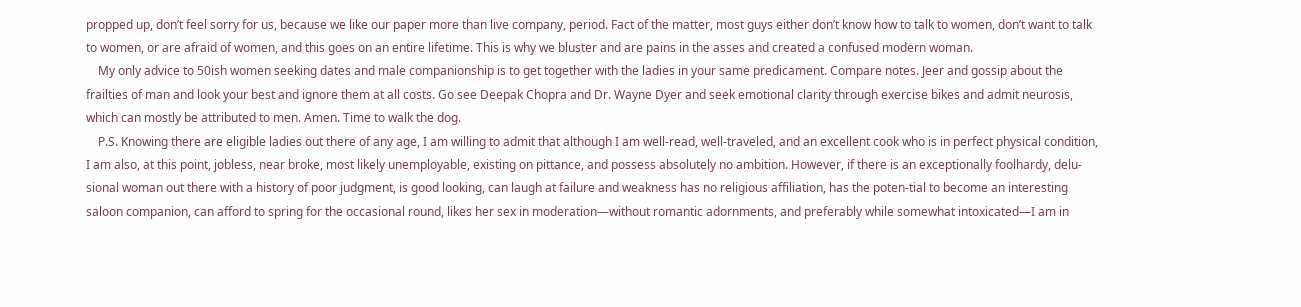propped up, don’t feel sorry for us, because we like our paper more than live company, period. Fact of the matter, most guys either don’t know how to talk to women, don’t want to talk to women, or are afraid of women, and this goes on an entire lifetime. This is why we bluster and are pains in the asses and created a confused modern woman.
    My only advice to 50ish women seeking dates and male companionship is to get together with the ladies in your same predicament. Compare notes. Jeer and gossip about the frailties of man and look your best and ignore them at all costs. Go see Deepak Chopra and Dr. Wayne Dyer and seek emotional clarity through exercise bikes and admit neurosis, which can mostly be attributed to men. Amen. Time to walk the dog.
    P.S. Knowing there are eligible ladies out there of any age, I am willing to admit that although I am well-read, well-traveled, and an excellent cook who is in perfect physical condition, I am also, at this point, jobless, near broke, most likely unemployable, existing on pittance, and possess absolutely no ambition. However, if there is an exceptionally foolhardy, delu-sional woman out there with a history of poor judgment, is good looking, can laugh at failure and weakness has no religious affiliation, has the poten-tial to become an interesting saloon companion, can afford to spring for the occasional round, likes her sex in moderation—without romantic adornments, and preferably while somewhat intoxicated—I am in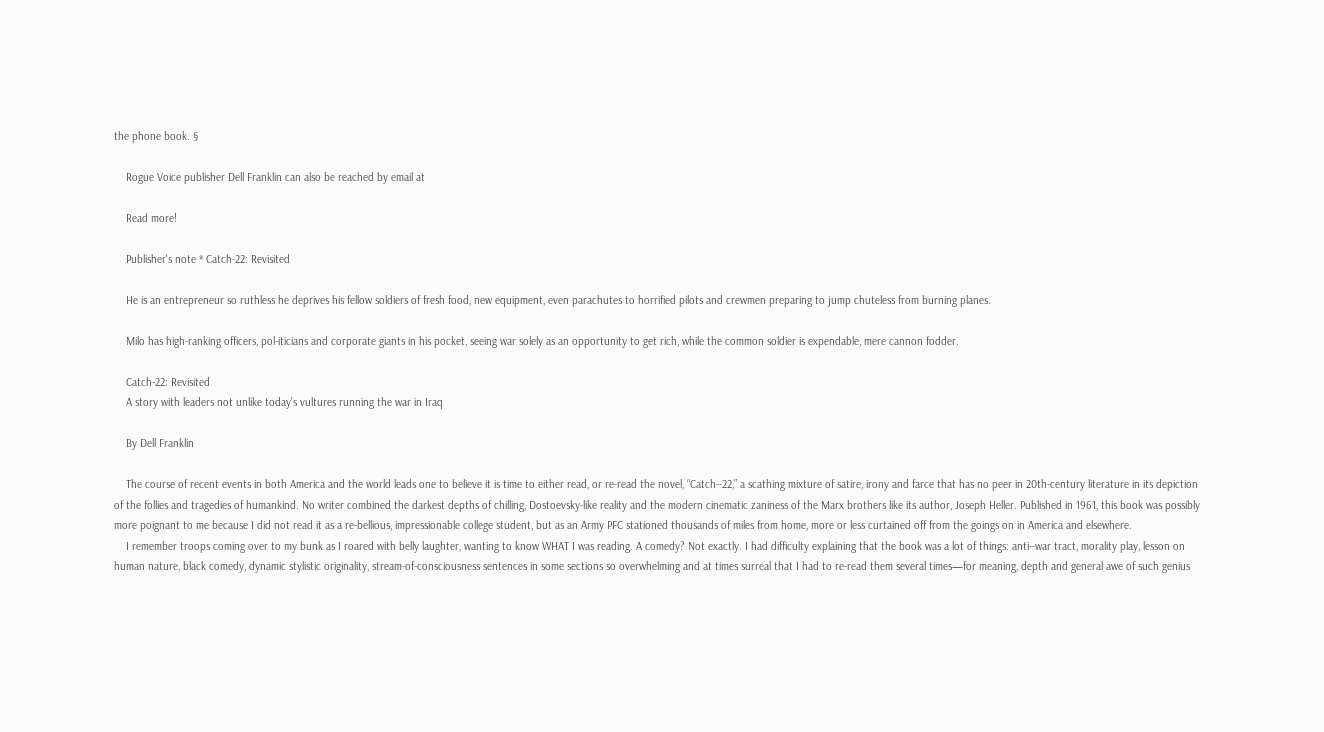the phone book. §

    Rogue Voice publisher Dell Franklin can also be reached by email at

    Read more!

    Publisher's note * Catch-22: Revisited

    He is an entrepreneur so ruthless he deprives his fellow soldiers of fresh food, new equipment, even parachutes to horrified pilots and crewmen preparing to jump chuteless from burning planes.

    Milo has high-ranking officers, pol-iticians and corporate giants in his pocket, seeing war solely as an opportunity to get rich, while the common soldier is expendable, mere cannon fodder.

    Catch-22: Revisited
    A story with leaders not unlike today’s vultures running the war in Iraq

    By Dell Franklin

    The course of recent events in both America and the world leads one to believe it is time to either read, or re-read the novel, “Catch--22,” a scathing mixture of satire, irony and farce that has no peer in 20th-century literature in its depiction of the follies and tragedies of humankind. No writer combined the darkest depths of chilling, Dostoevsky-like reality and the modern cinematic zaniness of the Marx brothers like its author, Joseph Heller. Published in 1961, this book was possibly more poignant to me because I did not read it as a re-bellious, impressionable college student, but as an Army PFC stationed thousands of miles from home, more or less curtained off from the goings on in America and elsewhere.
    I remember troops coming over to my bunk as I roared with belly laughter, wanting to know WHAT I was reading. A comedy? Not exactly. I had difficulty explaining that the book was a lot of things: anti--war tract, morality play, lesson on human nature, black comedy, dynamic stylistic originality, stream-of-consciousness sentences in some sections so overwhelming and at times surreal that I had to re-read them several times—for meaning, depth and general awe of such genius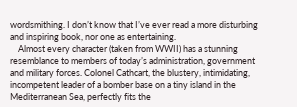wordsmithing. I don’t know that I’ve ever read a more disturbing and inspiring book, nor one as entertaining.
    Almost every character (taken from WWII) has a stunning resemblance to members of today’s administration, government and military forces. Colonel Cathcart, the blustery, intimidating, incompetent leader of a bomber base on a tiny island in the Mediterranean Sea, perfectly fits the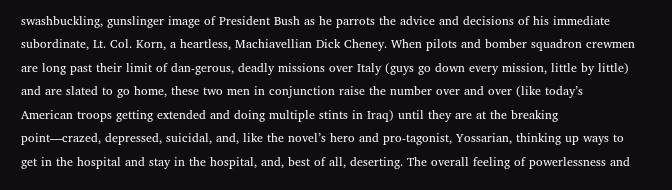swashbuckling, gunslinger image of President Bush as he parrots the advice and decisions of his immediate subordinate, Lt. Col. Korn, a heartless, Machiavellian Dick Cheney. When pilots and bomber squadron crewmen are long past their limit of dan-gerous, deadly missions over Italy (guys go down every mission, little by little) and are slated to go home, these two men in conjunction raise the number over and over (like today’s American troops getting extended and doing multiple stints in Iraq) until they are at the breaking point—crazed, depressed, suicidal, and, like the novel’s hero and pro-tagonist, Yossarian, thinking up ways to get in the hospital and stay in the hospital, and, best of all, deserting. The overall feeling of powerlessness and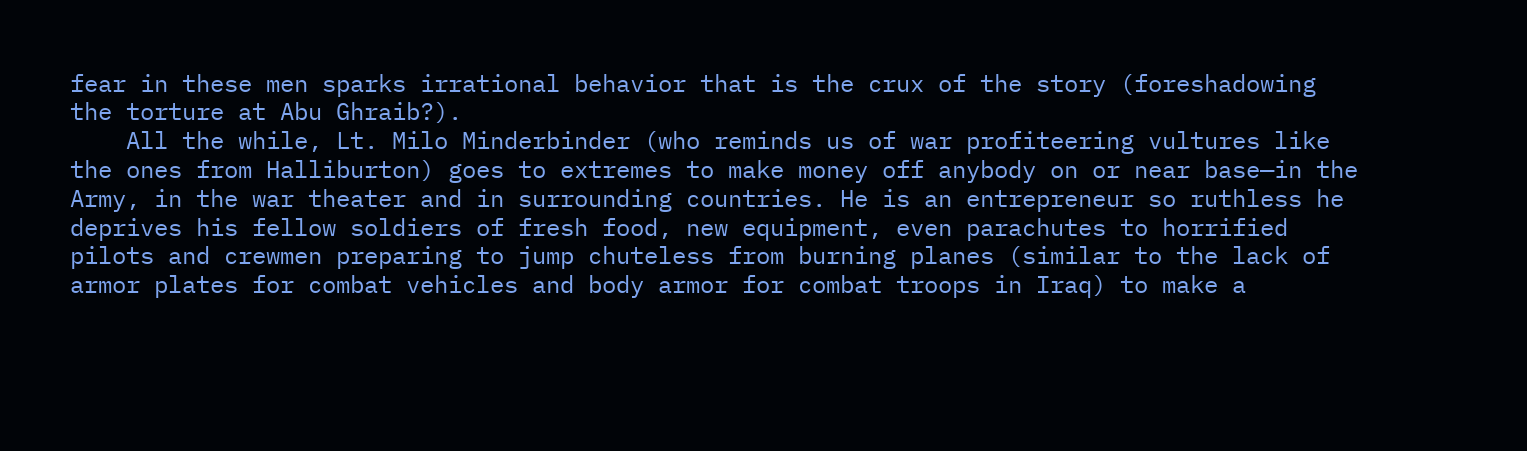fear in these men sparks irrational behavior that is the crux of the story (foreshadowing the torture at Abu Ghraib?).
    All the while, Lt. Milo Minderbinder (who reminds us of war profiteering vultures like the ones from Halliburton) goes to extremes to make money off anybody on or near base—in the Army, in the war theater and in surrounding countries. He is an entrepreneur so ruthless he deprives his fellow soldiers of fresh food, new equipment, even parachutes to horrified pilots and crewmen preparing to jump chuteless from burning planes (similar to the lack of armor plates for combat vehicles and body armor for combat troops in Iraq) to make a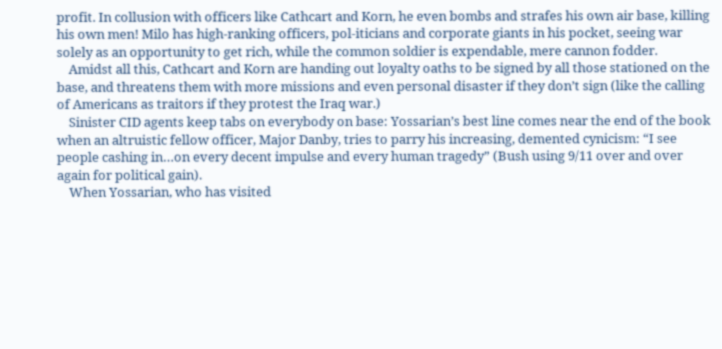profit. In collusion with officers like Cathcart and Korn, he even bombs and strafes his own air base, killing his own men! Milo has high-ranking officers, pol-iticians and corporate giants in his pocket, seeing war solely as an opportunity to get rich, while the common soldier is expendable, mere cannon fodder.
    Amidst all this, Cathcart and Korn are handing out loyalty oaths to be signed by all those stationed on the base, and threatens them with more missions and even personal disaster if they don’t sign (like the calling of Americans as traitors if they protest the Iraq war.)
    Sinister CID agents keep tabs on everybody on base: Yossarian’s best line comes near the end of the book when an altruistic fellow officer, Major Danby, tries to parry his increasing, demented cynicism: “I see people cashing in…on every decent impulse and every human tragedy” (Bush using 9/11 over and over again for political gain).
    When Yossarian, who has visited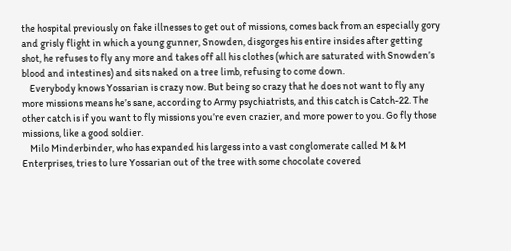the hospital previously on fake illnesses to get out of missions, comes back from an especially gory and grisly flight in which a young gunner, Snowden, disgorges his entire insides after getting shot, he refuses to fly any more and takes off all his clothes (which are saturated with Snowden’s blood and intestines) and sits naked on a tree limb, refusing to come down.
    Everybody knows Yossarian is crazy now. But being so crazy that he does not want to fly any more missions means he’s sane, according to Army psychiatrists, and this catch is Catch-22. The other catch is if you want to fly missions you’re even crazier, and more power to you. Go fly those missions, like a good soldier.
    Milo Minderbinder, who has expanded his largess into a vast conglomerate called M & M Enterprises, tries to lure Yossarian out of the tree with some chocolate covered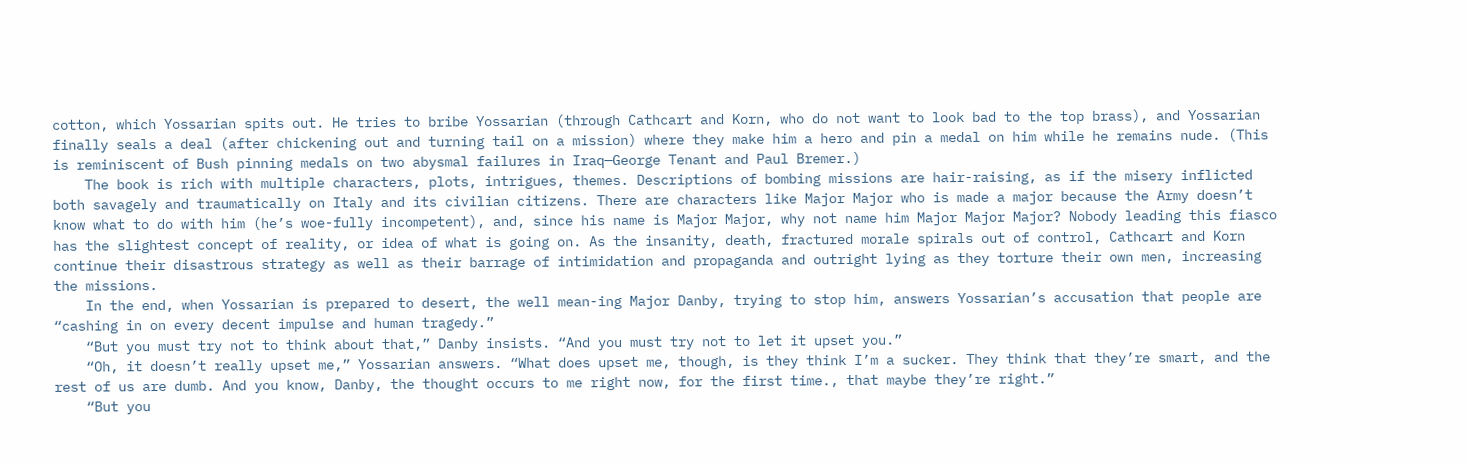cotton, which Yossarian spits out. He tries to bribe Yossarian (through Cathcart and Korn, who do not want to look bad to the top brass), and Yossarian finally seals a deal (after chickening out and turning tail on a mission) where they make him a hero and pin a medal on him while he remains nude. (This is reminiscent of Bush pinning medals on two abysmal failures in Iraq—George Tenant and Paul Bremer.)
    The book is rich with multiple characters, plots, intrigues, themes. Descriptions of bombing missions are hair-raising, as if the misery inflicted both savagely and traumatically on Italy and its civilian citizens. There are characters like Major Major who is made a major because the Army doesn’t know what to do with him (he’s woe-fully incompetent), and, since his name is Major Major, why not name him Major Major Major? Nobody leading this fiasco has the slightest concept of reality, or idea of what is going on. As the insanity, death, fractured morale spirals out of control, Cathcart and Korn continue their disastrous strategy as well as their barrage of intimidation and propaganda and outright lying as they torture their own men, increasing the missions.
    In the end, when Yossarian is prepared to desert, the well mean-ing Major Danby, trying to stop him, answers Yossarian’s accusation that people are “cashing in on every decent impulse and human tragedy.”
    “But you must try not to think about that,” Danby insists. “And you must try not to let it upset you.”
    “Oh, it doesn’t really upset me,” Yossarian answers. “What does upset me, though, is they think I’m a sucker. They think that they’re smart, and the rest of us are dumb. And you know, Danby, the thought occurs to me right now, for the first time., that maybe they’re right.”
    “But you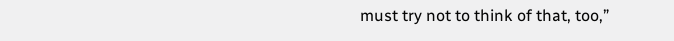must try not to think of that, too,”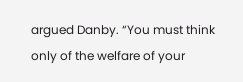argued Danby. “You must think only of the welfare of your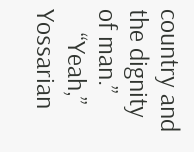country and the dignity of man.”
    “Yeah,” Yossarian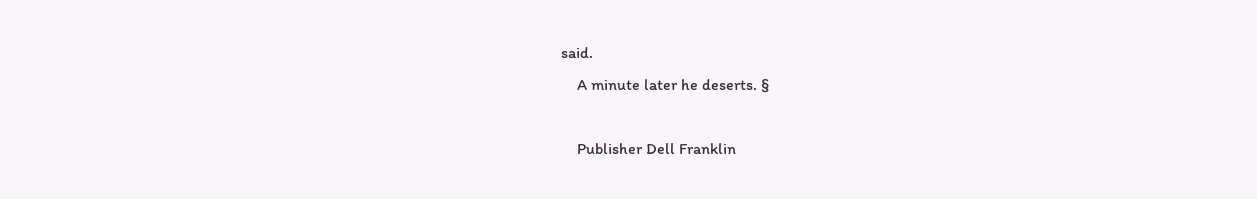said.
    A minute later he deserts. §

    Publisher Dell Franklin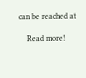can be reached at

    Read more!